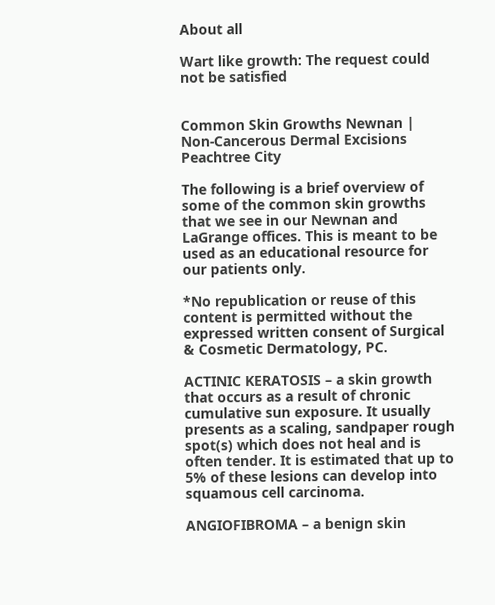About all

Wart like growth: The request could not be satisfied


Common Skin Growths Newnan | Non-Cancerous Dermal Excisions Peachtree City

The following is a brief overview of some of the common skin growths that we see in our Newnan and LaGrange offices. This is meant to be used as an educational resource for our patients only.

*No republication or reuse of this content is permitted without the expressed written consent of Surgical & Cosmetic Dermatology, PC.

ACTINIC KERATOSIS – a skin growth that occurs as a result of chronic cumulative sun exposure. It usually presents as a scaling, sandpaper rough spot(s) which does not heal and is often tender. It is estimated that up to 5% of these lesions can develop into squamous cell carcinoma.

ANGIOFIBROMA – a benign skin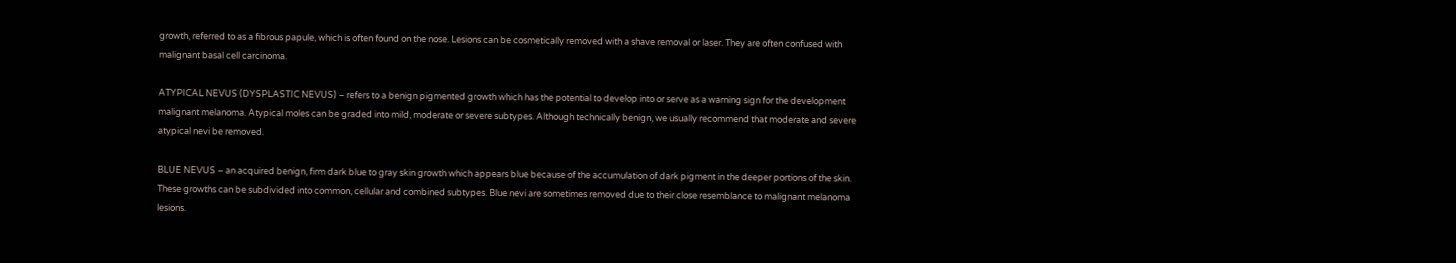growth, referred to as a fibrous papule, which is often found on the nose. Lesions can be cosmetically removed with a shave removal or laser. They are often confused with malignant basal cell carcinoma.

ATYPICAL NEVUS (DYSPLASTIC NEVUS) – refers to a benign pigmented growth which has the potential to develop into or serve as a warning sign for the development malignant melanoma. Atypical moles can be graded into mild, moderate or severe subtypes. Although technically benign, we usually recommend that moderate and severe atypical nevi be removed.

BLUE NEVUS – an acquired benign, firm dark blue to gray skin growth which appears blue because of the accumulation of dark pigment in the deeper portions of the skin. These growths can be subdivided into common, cellular and combined subtypes. Blue nevi are sometimes removed due to their close resemblance to malignant melanoma lesions.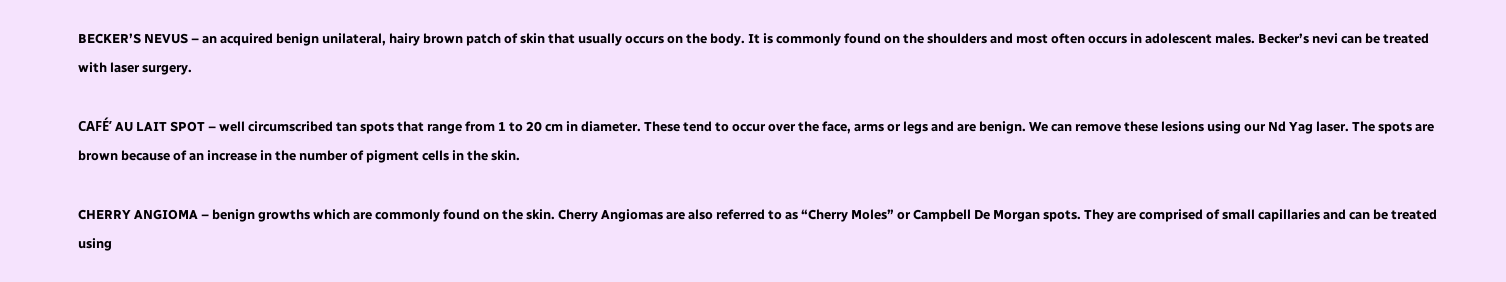BECKER’S NEVUS – an acquired benign unilateral, hairy brown patch of skin that usually occurs on the body. It is commonly found on the shoulders and most often occurs in adolescent males. Becker’s nevi can be treated with laser surgery.

CAFÉ’ AU LAIT SPOT – well circumscribed tan spots that range from 1 to 20 cm in diameter. These tend to occur over the face, arms or legs and are benign. We can remove these lesions using our Nd Yag laser. The spots are brown because of an increase in the number of pigment cells in the skin.

CHERRY ANGIOMA – benign growths which are commonly found on the skin. Cherry Angiomas are also referred to as “Cherry Moles” or Campbell De Morgan spots. They are comprised of small capillaries and can be treated using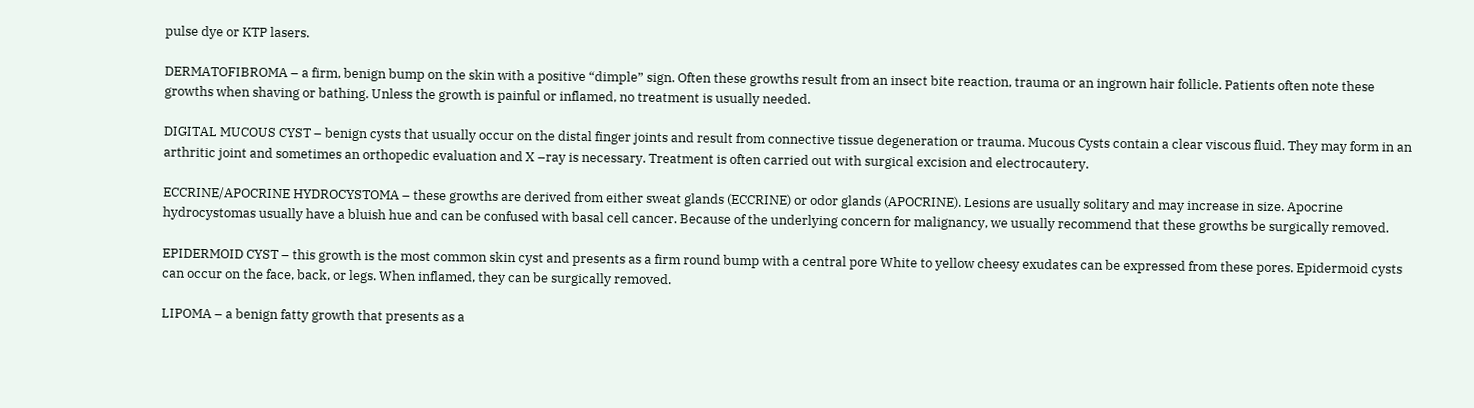pulse dye or KTP lasers.

DERMATOFIBROMA – a firm, benign bump on the skin with a positive “dimple” sign. Often these growths result from an insect bite reaction, trauma or an ingrown hair follicle. Patients often note these growths when shaving or bathing. Unless the growth is painful or inflamed, no treatment is usually needed.

DIGITAL MUCOUS CYST – benign cysts that usually occur on the distal finger joints and result from connective tissue degeneration or trauma. Mucous Cysts contain a clear viscous fluid. They may form in an arthritic joint and sometimes an orthopedic evaluation and X –ray is necessary. Treatment is often carried out with surgical excision and electrocautery.

ECCRINE/APOCRINE HYDROCYSTOMA – these growths are derived from either sweat glands (ECCRINE) or odor glands (APOCRINE). Lesions are usually solitary and may increase in size. Apocrine hydrocystomas usually have a bluish hue and can be confused with basal cell cancer. Because of the underlying concern for malignancy, we usually recommend that these growths be surgically removed.

EPIDERMOID CYST – this growth is the most common skin cyst and presents as a firm round bump with a central pore White to yellow cheesy exudates can be expressed from these pores. Epidermoid cysts can occur on the face, back, or legs. When inflamed, they can be surgically removed.

LIPOMA – a benign fatty growth that presents as a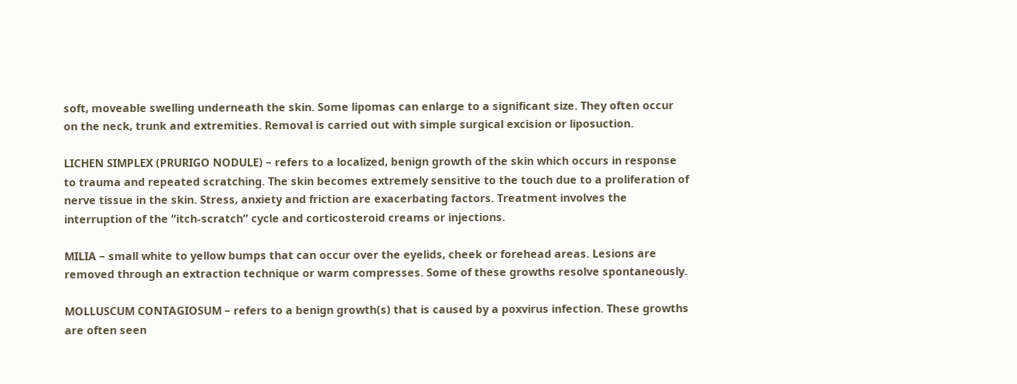soft, moveable swelling underneath the skin. Some lipomas can enlarge to a significant size. They often occur on the neck, trunk and extremities. Removal is carried out with simple surgical excision or liposuction.

LICHEN SIMPLEX (PRURIGO NODULE) – refers to a localized, benign growth of the skin which occurs in response to trauma and repeated scratching. The skin becomes extremely sensitive to the touch due to a proliferation of nerve tissue in the skin. Stress, anxiety and friction are exacerbating factors. Treatment involves the interruption of the “itch-scratch” cycle and corticosteroid creams or injections.

MILIA – small white to yellow bumps that can occur over the eyelids, cheek or forehead areas. Lesions are removed through an extraction technique or warm compresses. Some of these growths resolve spontaneously.

MOLLUSCUM CONTAGIOSUM – refers to a benign growth(s) that is caused by a poxvirus infection. These growths are often seen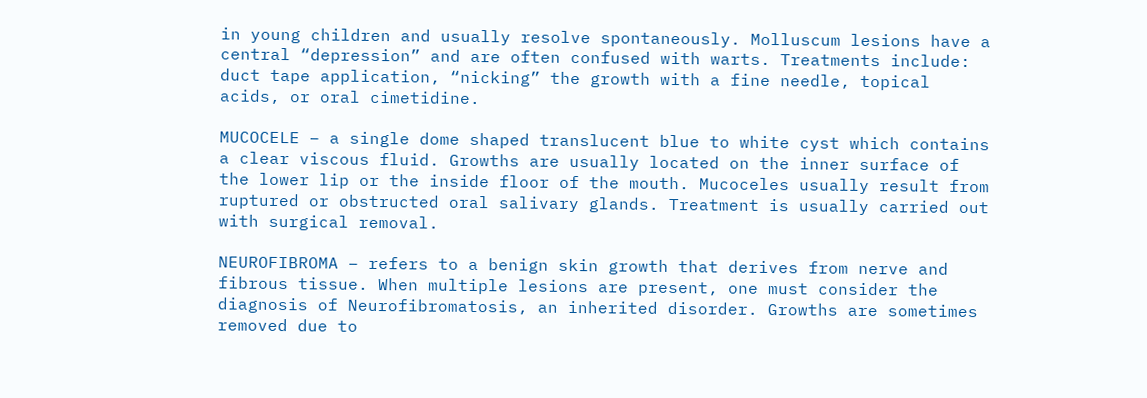in young children and usually resolve spontaneously. Molluscum lesions have a central “depression” and are often confused with warts. Treatments include: duct tape application, “nicking” the growth with a fine needle, topical acids, or oral cimetidine.

MUCOCELE – a single dome shaped translucent blue to white cyst which contains a clear viscous fluid. Growths are usually located on the inner surface of the lower lip or the inside floor of the mouth. Mucoceles usually result from ruptured or obstructed oral salivary glands. Treatment is usually carried out with surgical removal.

NEUROFIBROMA – refers to a benign skin growth that derives from nerve and fibrous tissue. When multiple lesions are present, one must consider the diagnosis of Neurofibromatosis, an inherited disorder. Growths are sometimes removed due to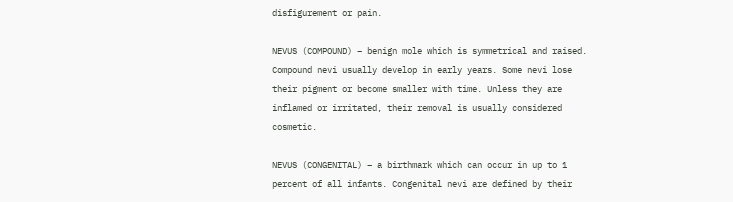disfigurement or pain.

NEVUS (COMPOUND) – benign mole which is symmetrical and raised. Compound nevi usually develop in early years. Some nevi lose their pigment or become smaller with time. Unless they are inflamed or irritated, their removal is usually considered cosmetic.

NEVUS (CONGENITAL) – a birthmark which can occur in up to 1 percent of all infants. Congenital nevi are defined by their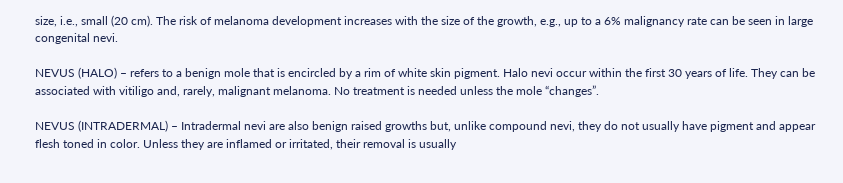size, i.e., small (20 cm). The risk of melanoma development increases with the size of the growth, e.g., up to a 6% malignancy rate can be seen in large congenital nevi.

NEVUS (HALO) – refers to a benign mole that is encircled by a rim of white skin pigment. Halo nevi occur within the first 30 years of life. They can be associated with vitiligo and, rarely, malignant melanoma. No treatment is needed unless the mole “changes”.

NEVUS (INTRADERMAL) – Intradermal nevi are also benign raised growths but, unlike compound nevi, they do not usually have pigment and appear flesh toned in color. Unless they are inflamed or irritated, their removal is usually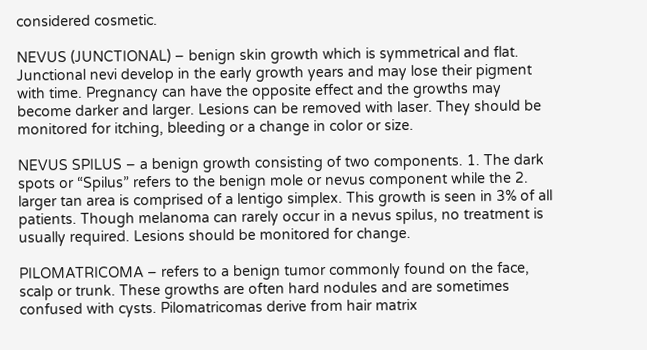considered cosmetic.

NEVUS (JUNCTIONAL) – benign skin growth which is symmetrical and flat. Junctional nevi develop in the early growth years and may lose their pigment with time. Pregnancy can have the opposite effect and the growths may become darker and larger. Lesions can be removed with laser. They should be monitored for itching, bleeding or a change in color or size.

NEVUS SPILUS – a benign growth consisting of two components. 1. The dark spots or “Spilus” refers to the benign mole or nevus component while the 2. larger tan area is comprised of a lentigo simplex. This growth is seen in 3% of all patients. Though melanoma can rarely occur in a nevus spilus, no treatment is usually required. Lesions should be monitored for change.

PILOMATRICOMA – refers to a benign tumor commonly found on the face, scalp or trunk. These growths are often hard nodules and are sometimes confused with cysts. Pilomatricomas derive from hair matrix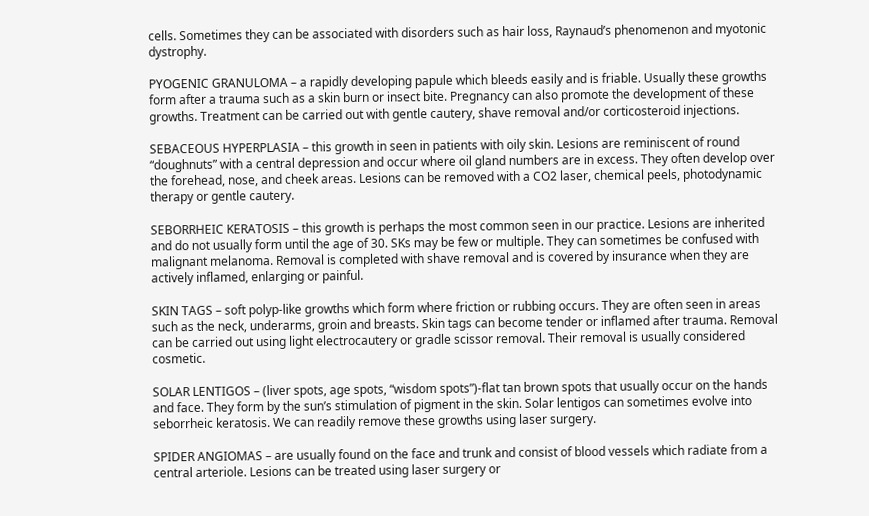cells. Sometimes they can be associated with disorders such as hair loss, Raynaud’s phenomenon and myotonic dystrophy.

PYOGENIC GRANULOMA – a rapidly developing papule which bleeds easily and is friable. Usually these growths form after a trauma such as a skin burn or insect bite. Pregnancy can also promote the development of these growths. Treatment can be carried out with gentle cautery, shave removal and/or corticosteroid injections.

SEBACEOUS HYPERPLASIA – this growth in seen in patients with oily skin. Lesions are reminiscent of round “doughnuts” with a central depression and occur where oil gland numbers are in excess. They often develop over the forehead, nose, and cheek areas. Lesions can be removed with a CO2 laser, chemical peels, photodynamic therapy or gentle cautery.

SEBORRHEIC KERATOSIS – this growth is perhaps the most common seen in our practice. Lesions are inherited and do not usually form until the age of 30. SKs may be few or multiple. They can sometimes be confused with malignant melanoma. Removal is completed with shave removal and is covered by insurance when they are actively inflamed, enlarging or painful.

SKIN TAGS – soft polyp-like growths which form where friction or rubbing occurs. They are often seen in areas such as the neck, underarms, groin and breasts. Skin tags can become tender or inflamed after trauma. Removal can be carried out using light electrocautery or gradle scissor removal. Their removal is usually considered cosmetic.

SOLAR LENTIGOS – (liver spots, age spots, “wisdom spots”)-flat tan brown spots that usually occur on the hands and face. They form by the sun’s stimulation of pigment in the skin. Solar lentigos can sometimes evolve into seborrheic keratosis. We can readily remove these growths using laser surgery.

SPIDER ANGIOMAS – are usually found on the face and trunk and consist of blood vessels which radiate from a central arteriole. Lesions can be treated using laser surgery or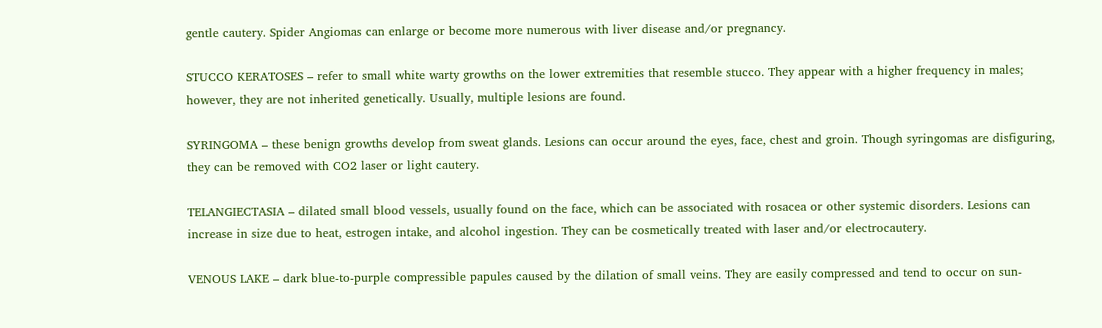gentle cautery. Spider Angiomas can enlarge or become more numerous with liver disease and/or pregnancy.

STUCCO KERATOSES – refer to small white warty growths on the lower extremities that resemble stucco. They appear with a higher frequency in males; however, they are not inherited genetically. Usually, multiple lesions are found.

SYRINGOMA – these benign growths develop from sweat glands. Lesions can occur around the eyes, face, chest and groin. Though syringomas are disfiguring, they can be removed with CO2 laser or light cautery.

TELANGIECTASIA – dilated small blood vessels, usually found on the face, which can be associated with rosacea or other systemic disorders. Lesions can increase in size due to heat, estrogen intake, and alcohol ingestion. They can be cosmetically treated with laser and/or electrocautery.

VENOUS LAKE – dark blue-to-purple compressible papules caused by the dilation of small veins. They are easily compressed and tend to occur on sun-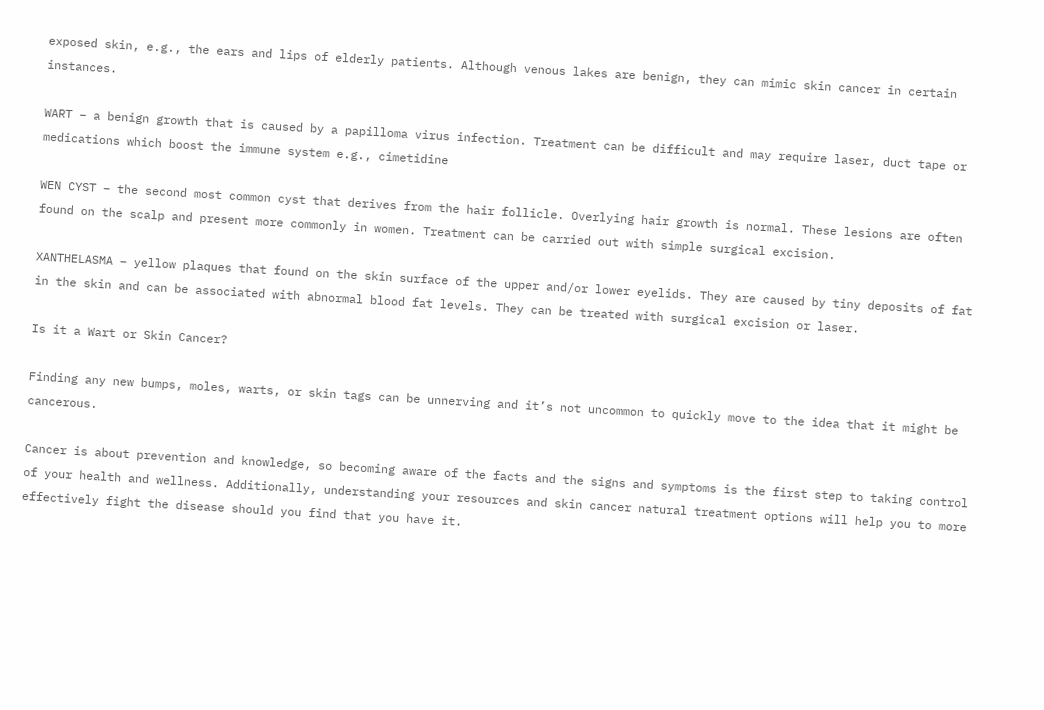exposed skin, e.g., the ears and lips of elderly patients. Although venous lakes are benign, they can mimic skin cancer in certain instances.

WART – a benign growth that is caused by a papilloma virus infection. Treatment can be difficult and may require laser, duct tape or medications which boost the immune system e.g., cimetidine

WEN CYST – the second most common cyst that derives from the hair follicle. Overlying hair growth is normal. These lesions are often found on the scalp and present more commonly in women. Treatment can be carried out with simple surgical excision.

XANTHELASMA – yellow plaques that found on the skin surface of the upper and/or lower eyelids. They are caused by tiny deposits of fat in the skin and can be associated with abnormal blood fat levels. They can be treated with surgical excision or laser.

Is it a Wart or Skin Cancer?

Finding any new bumps, moles, warts, or skin tags can be unnerving and it’s not uncommon to quickly move to the idea that it might be cancerous.

Cancer is about prevention and knowledge, so becoming aware of the facts and the signs and symptoms is the first step to taking control of your health and wellness. Additionally, understanding your resources and skin cancer natural treatment options will help you to more effectively fight the disease should you find that you have it.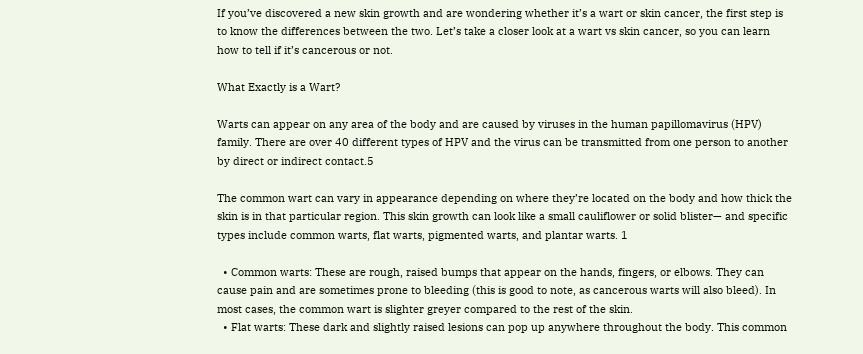If you’ve discovered a new skin growth and are wondering whether it’s a wart or skin cancer, the first step is to know the differences between the two. Let’s take a closer look at a wart vs skin cancer, so you can learn how to tell if it’s cancerous or not.

What Exactly is a Wart?

Warts can appear on any area of the body and are caused by viruses in the human papillomavirus (HPV) family. There are over 40 different types of HPV and the virus can be transmitted from one person to another by direct or indirect contact.5

The common wart can vary in appearance depending on where they’re located on the body and how thick the skin is in that particular region. This skin growth can look like a small cauliflower or solid blister— and specific types include common warts, flat warts, pigmented warts, and plantar warts. 1

  • Common warts: These are rough, raised bumps that appear on the hands, fingers, or elbows. They can cause pain and are sometimes prone to bleeding (this is good to note, as cancerous warts will also bleed). In most cases, the common wart is slighter greyer compared to the rest of the skin.
  • Flat warts: These dark and slightly raised lesions can pop up anywhere throughout the body. This common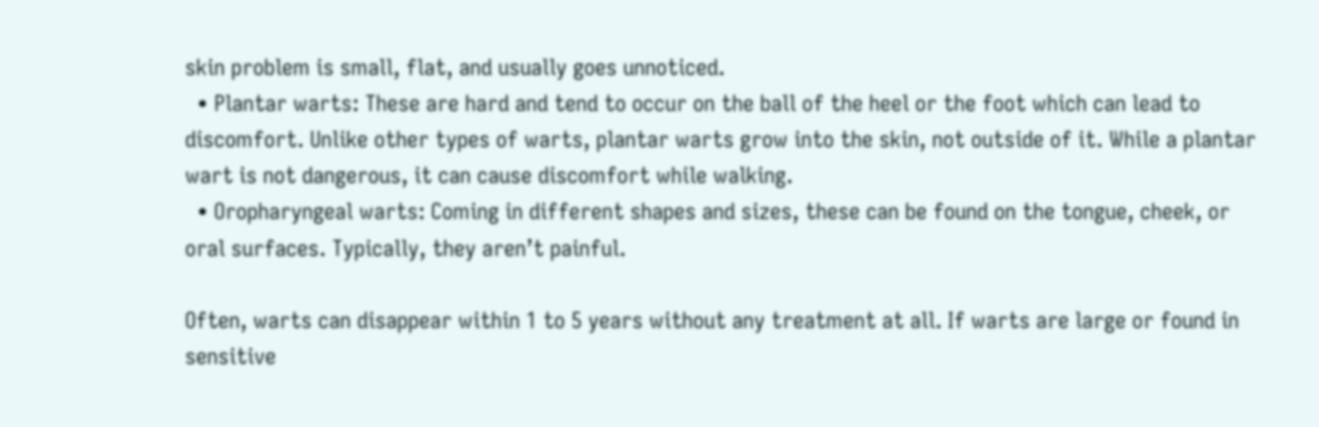skin problem is small, flat, and usually goes unnoticed.
  • Plantar warts: These are hard and tend to occur on the ball of the heel or the foot which can lead to discomfort. Unlike other types of warts, plantar warts grow into the skin, not outside of it. While a plantar wart is not dangerous, it can cause discomfort while walking.
  • Oropharyngeal warts: Coming in different shapes and sizes, these can be found on the tongue, cheek, or oral surfaces. Typically, they aren’t painful.

Often, warts can disappear within 1 to 5 years without any treatment at all. If warts are large or found in sensitive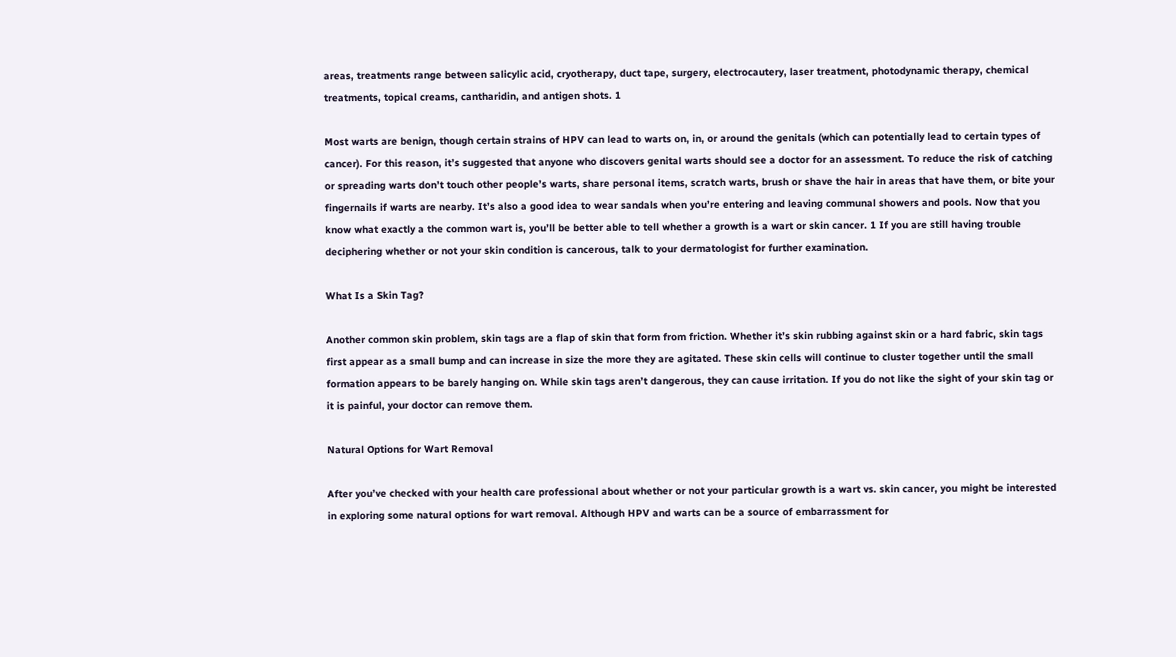areas, treatments range between salicylic acid, cryotherapy, duct tape, surgery, electrocautery, laser treatment, photodynamic therapy, chemical treatments, topical creams, cantharidin, and antigen shots. 1

Most warts are benign, though certain strains of HPV can lead to warts on, in, or around the genitals (which can potentially lead to certain types of cancer). For this reason, it’s suggested that anyone who discovers genital warts should see a doctor for an assessment. To reduce the risk of catching or spreading warts don’t touch other people’s warts, share personal items, scratch warts, brush or shave the hair in areas that have them, or bite your fingernails if warts are nearby. It’s also a good idea to wear sandals when you’re entering and leaving communal showers and pools. Now that you know what exactly a the common wart is, you’ll be better able to tell whether a growth is a wart or skin cancer. 1 If you are still having trouble deciphering whether or not your skin condition is cancerous, talk to your dermatologist for further examination.

What Is a Skin Tag?

Another common skin problem, skin tags are a flap of skin that form from friction. Whether it’s skin rubbing against skin or a hard fabric, skin tags first appear as a small bump and can increase in size the more they are agitated. These skin cells will continue to cluster together until the small formation appears to be barely hanging on. While skin tags aren’t dangerous, they can cause irritation. If you do not like the sight of your skin tag or it is painful, your doctor can remove them.

Natural Options for Wart Removal

After you’ve checked with your health care professional about whether or not your particular growth is a wart vs. skin cancer, you might be interested in exploring some natural options for wart removal. Although HPV and warts can be a source of embarrassment for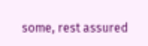some, rest assured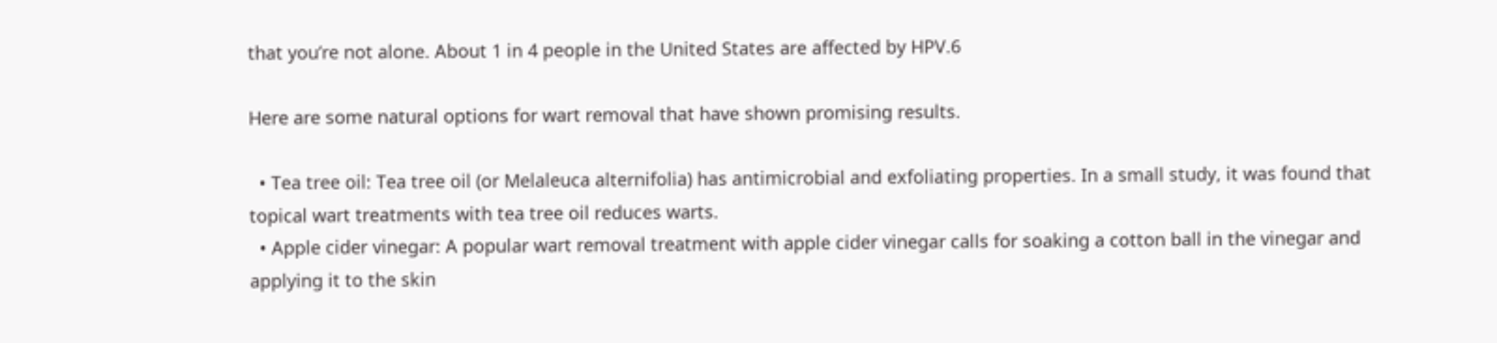that you’re not alone. About 1 in 4 people in the United States are affected by HPV.6

Here are some natural options for wart removal that have shown promising results.

  • Tea tree oil: Tea tree oil (or Melaleuca alternifolia) has antimicrobial and exfoliating properties. In a small study, it was found that topical wart treatments with tea tree oil reduces warts.
  • Apple cider vinegar: A popular wart removal treatment with apple cider vinegar calls for soaking a cotton ball in the vinegar and applying it to the skin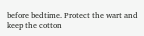before bedtime. Protect the wart and keep the cotton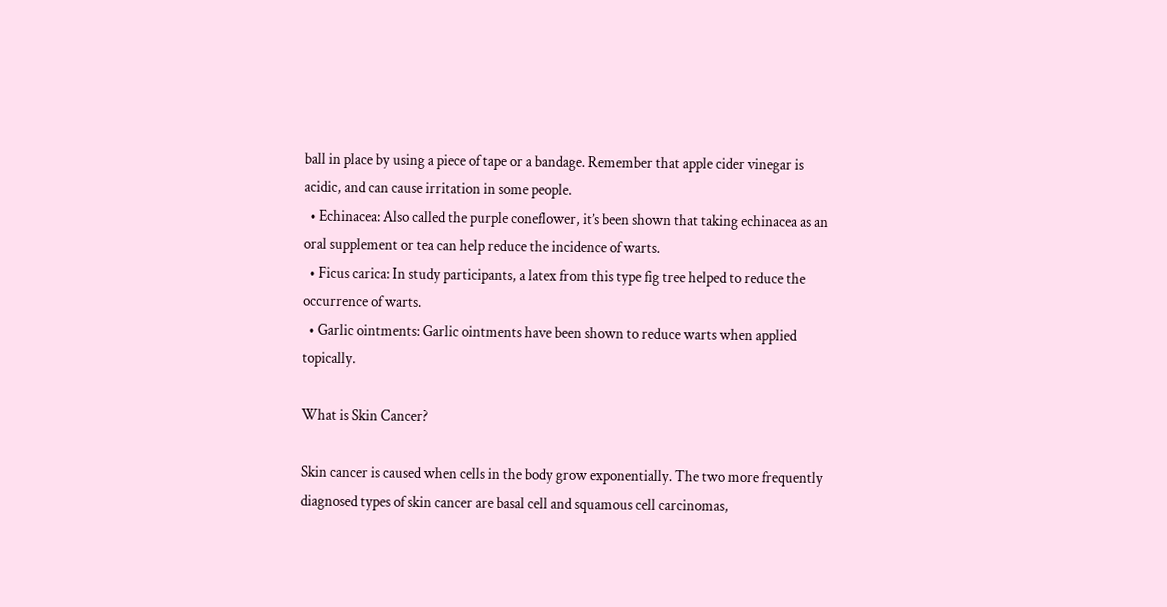ball in place by using a piece of tape or a bandage. Remember that apple cider vinegar is acidic, and can cause irritation in some people.
  • Echinacea: Also called the purple coneflower, it’s been shown that taking echinacea as an oral supplement or tea can help reduce the incidence of warts.
  • Ficus carica: In study participants, a latex from this type fig tree helped to reduce the occurrence of warts.
  • Garlic ointments: Garlic ointments have been shown to reduce warts when applied topically.

What is Skin Cancer?

Skin cancer is caused when cells in the body grow exponentially. The two more frequently diagnosed types of skin cancer are basal cell and squamous cell carcinomas,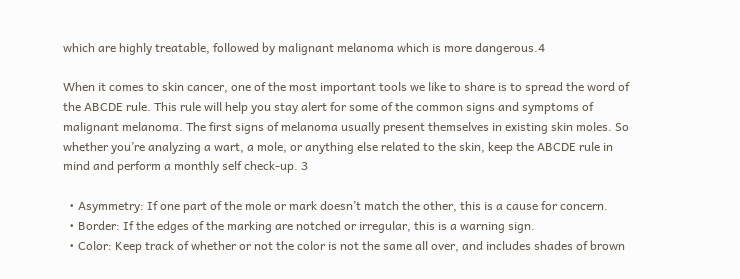which are highly treatable, followed by malignant melanoma which is more dangerous.4

When it comes to skin cancer, one of the most important tools we like to share is to spread the word of the ABCDE rule. This rule will help you stay alert for some of the common signs and symptoms of malignant melanoma. The first signs of melanoma usually present themselves in existing skin moles. So whether you’re analyzing a wart, a mole, or anything else related to the skin, keep the ABCDE rule in mind and perform a monthly self check-up. 3

  • Asymmetry: If one part of the mole or mark doesn’t match the other, this is a cause for concern.
  • Border: If the edges of the marking are notched or irregular, this is a warning sign.
  • Color: Keep track of whether or not the color is not the same all over, and includes shades of brown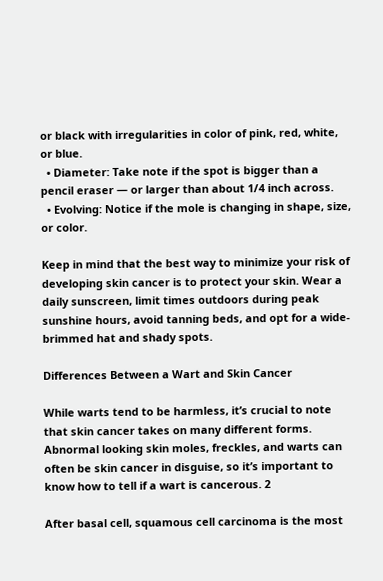or black with irregularities in color of pink, red, white, or blue.
  • Diameter: Take note if the spot is bigger than a pencil eraser — or larger than about 1/4 inch across.
  • Evolving: Notice if the mole is changing in shape, size, or color.

Keep in mind that the best way to minimize your risk of developing skin cancer is to protect your skin. Wear a daily sunscreen, limit times outdoors during peak sunshine hours, avoid tanning beds, and opt for a wide-brimmed hat and shady spots.

Differences Between a Wart and Skin Cancer

While warts tend to be harmless, it’s crucial to note that skin cancer takes on many different forms. Abnormal looking skin moles, freckles, and warts can often be skin cancer in disguise, so it’s important to know how to tell if a wart is cancerous. 2

After basal cell, squamous cell carcinoma is the most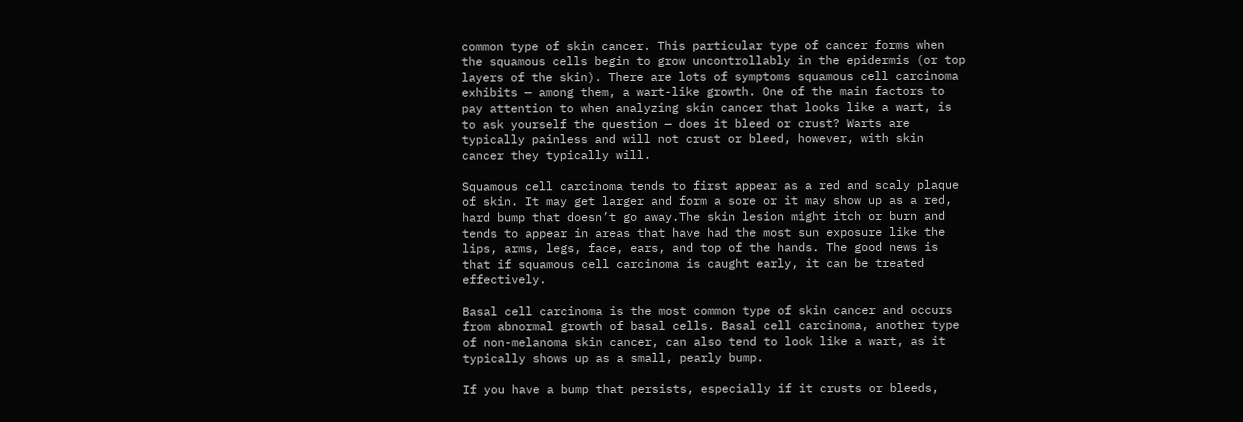common type of skin cancer. This particular type of cancer forms when the squamous cells begin to grow uncontrollably in the epidermis (or top layers of the skin). There are lots of symptoms squamous cell carcinoma exhibits — among them, a wart-like growth. One of the main factors to pay attention to when analyzing skin cancer that looks like a wart, is to ask yourself the question — does it bleed or crust? Warts are typically painless and will not crust or bleed, however, with skin cancer they typically will.

Squamous cell carcinoma tends to first appear as a red and scaly plaque of skin. It may get larger and form a sore or it may show up as a red, hard bump that doesn’t go away.The skin lesion might itch or burn and tends to appear in areas that have had the most sun exposure like the lips, arms, legs, face, ears, and top of the hands. The good news is that if squamous cell carcinoma is caught early, it can be treated effectively.

Basal cell carcinoma is the most common type of skin cancer and occurs from abnormal growth of basal cells. Basal cell carcinoma, another type of non-melanoma skin cancer, can also tend to look like a wart, as it typically shows up as a small, pearly bump.

If you have a bump that persists, especially if it crusts or bleeds,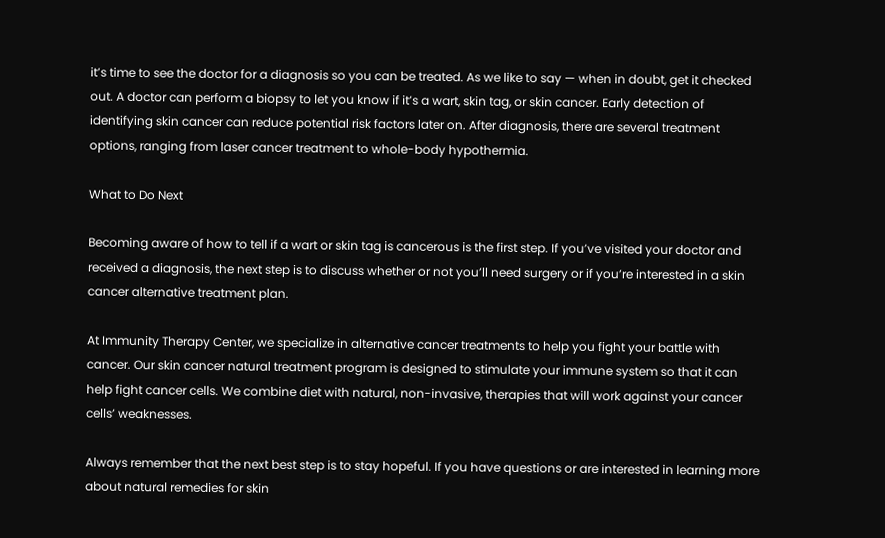it’s time to see the doctor for a diagnosis so you can be treated. As we like to say — when in doubt, get it checked out. A doctor can perform a biopsy to let you know if it’s a wart, skin tag, or skin cancer. Early detection of identifying skin cancer can reduce potential risk factors later on. After diagnosis, there are several treatment options, ranging from laser cancer treatment to whole-body hypothermia.

What to Do Next

Becoming aware of how to tell if a wart or skin tag is cancerous is the first step. If you’ve visited your doctor and received a diagnosis, the next step is to discuss whether or not you’ll need surgery or if you’re interested in a skin cancer alternative treatment plan.

At Immunity Therapy Center, we specialize in alternative cancer treatments to help you fight your battle with cancer. Our skin cancer natural treatment program is designed to stimulate your immune system so that it can help fight cancer cells. We combine diet with natural, non-invasive, therapies that will work against your cancer cells’ weaknesses.

Always remember that the next best step is to stay hopeful. If you have questions or are interested in learning more about natural remedies for skin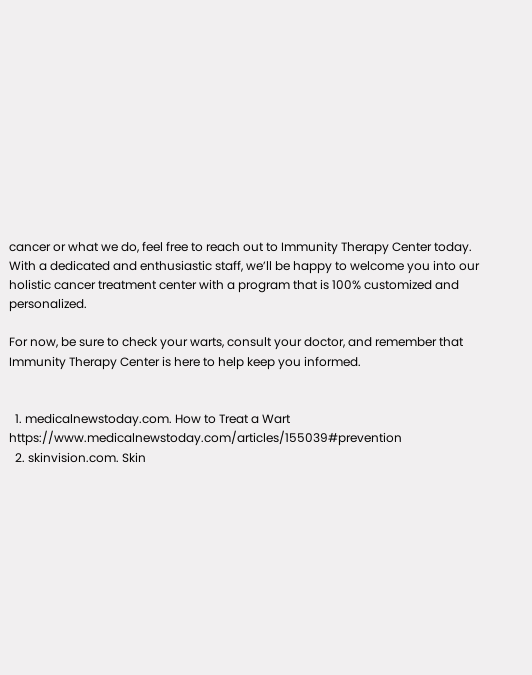cancer or what we do, feel free to reach out to Immunity Therapy Center today. With a dedicated and enthusiastic staff, we’ll be happy to welcome you into our holistic cancer treatment center with a program that is 100% customized and personalized.

For now, be sure to check your warts, consult your doctor, and remember that Immunity Therapy Center is here to help keep you informed.


  1. medicalnewstoday.com. How to Treat a Wart https://www.medicalnewstoday.com/articles/155039#prevention
  2. skinvision.com. Skin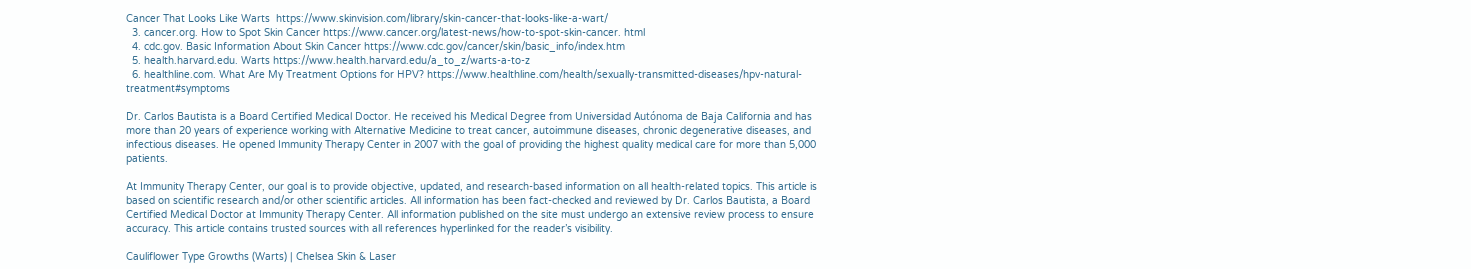Cancer That Looks Like Warts  https://www.skinvision.com/library/skin-cancer-that-looks-like-a-wart/
  3. cancer.org. How to Spot Skin Cancer https://www.cancer.org/latest-news/how-to-spot-skin-cancer. html
  4. cdc.gov. Basic Information About Skin Cancer https://www.cdc.gov/cancer/skin/basic_info/index.htm
  5. health.harvard.edu. Warts https://www.health.harvard.edu/a_to_z/warts-a-to-z
  6. healthline.com. What Are My Treatment Options for HPV? https://www.healthline.com/health/sexually-transmitted-diseases/hpv-natural-treatment#symptoms

Dr. Carlos Bautista is a Board Certified Medical Doctor. He received his Medical Degree from Universidad Autónoma de Baja California and has more than 20 years of experience working with Alternative Medicine to treat cancer, autoimmune diseases, chronic degenerative diseases, and infectious diseases. He opened Immunity Therapy Center in 2007 with the goal of providing the highest quality medical care for more than 5,000 patients.

At Immunity Therapy Center, our goal is to provide objective, updated, and research-based information on all health-related topics. This article is based on scientific research and/or other scientific articles. All information has been fact-checked and reviewed by Dr. Carlos Bautista, a Board Certified Medical Doctor at Immunity Therapy Center. All information published on the site must undergo an extensive review process to ensure accuracy. This article contains trusted sources with all references hyperlinked for the reader’s visibility.

Cauliflower Type Growths (Warts) | Chelsea Skin & Laser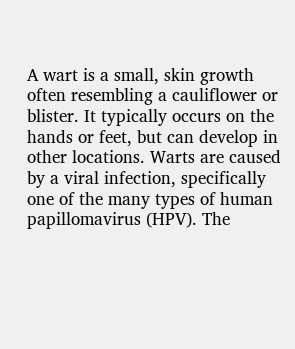A wart is a small, skin growth often resembling a cauliflower or blister. It typically occurs on the hands or feet, but can develop in other locations. Warts are caused by a viral infection, specifically one of the many types of human papillomavirus (HPV). The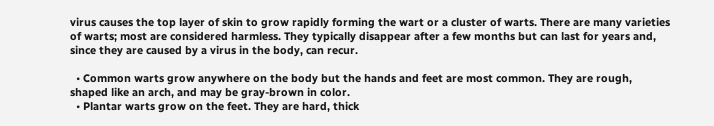virus causes the top layer of skin to grow rapidly forming the wart or a cluster of warts. There are many varieties of warts; most are considered harmless. They typically disappear after a few months but can last for years and, since they are caused by a virus in the body, can recur.

  • Common warts grow anywhere on the body but the hands and feet are most common. They are rough, shaped like an arch, and may be gray-brown in color.
  • Plantar warts grow on the feet. They are hard, thick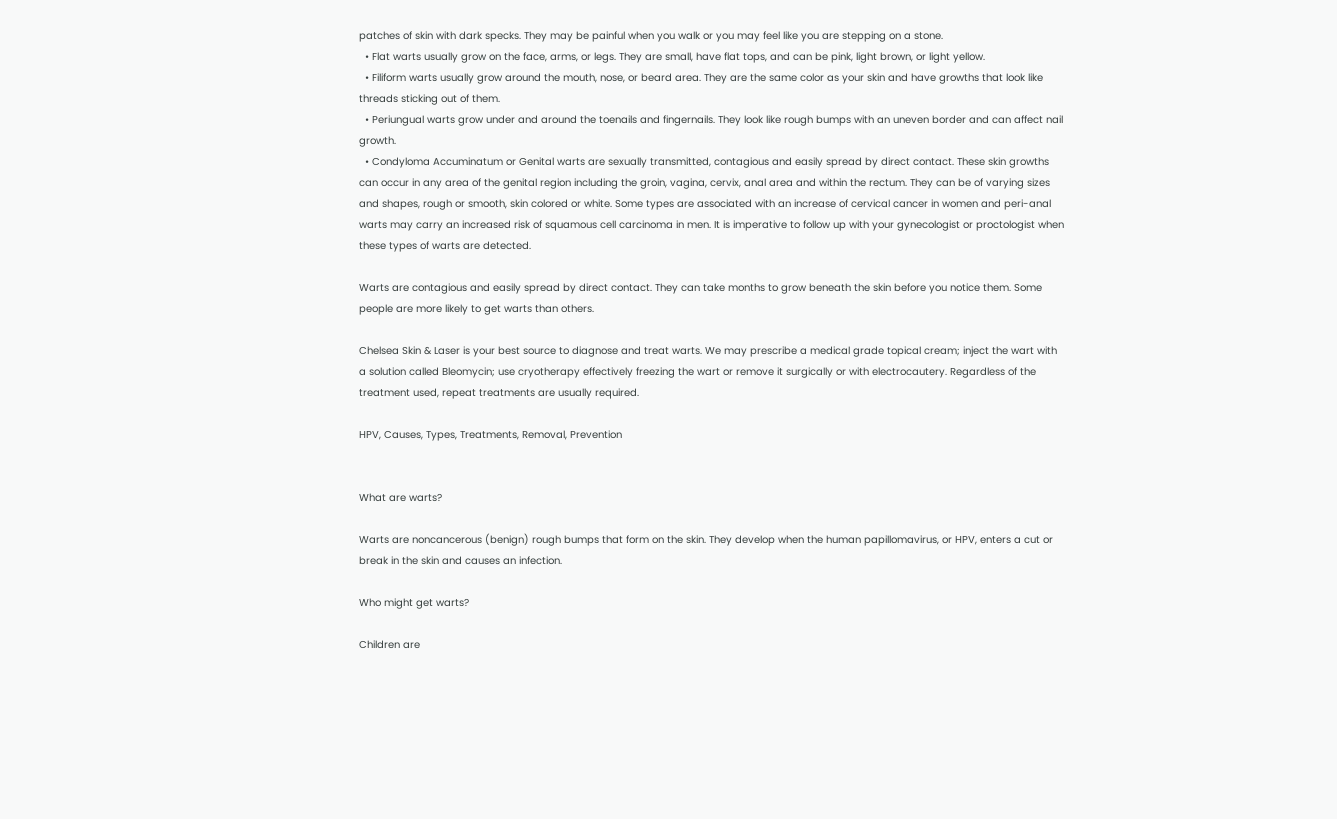patches of skin with dark specks. They may be painful when you walk or you may feel like you are stepping on a stone.
  • Flat warts usually grow on the face, arms, or legs. They are small, have flat tops, and can be pink, light brown, or light yellow.
  • Filiform warts usually grow around the mouth, nose, or beard area. They are the same color as your skin and have growths that look like threads sticking out of them.
  • Periungual warts grow under and around the toenails and fingernails. They look like rough bumps with an uneven border and can affect nail growth.
  • Condyloma Accuminatum or Genital warts are sexually transmitted, contagious and easily spread by direct contact. These skin growths can occur in any area of the genital region including the groin, vagina, cervix, anal area and within the rectum. They can be of varying sizes and shapes, rough or smooth, skin colored or white. Some types are associated with an increase of cervical cancer in women and peri-anal warts may carry an increased risk of squamous cell carcinoma in men. It is imperative to follow up with your gynecologist or proctologist when these types of warts are detected.

Warts are contagious and easily spread by direct contact. They can take months to grow beneath the skin before you notice them. Some people are more likely to get warts than others.

Chelsea Skin & Laser is your best source to diagnose and treat warts. We may prescribe a medical grade topical cream; inject the wart with a solution called Bleomycin; use cryotherapy effectively freezing the wart or remove it surgically or with electrocautery. Regardless of the treatment used, repeat treatments are usually required.

HPV, Causes, Types, Treatments, Removal, Prevention


What are warts?

Warts are noncancerous (benign) rough bumps that form on the skin. They develop when the human papillomavirus, or HPV, enters a cut or break in the skin and causes an infection.

Who might get warts?

Children are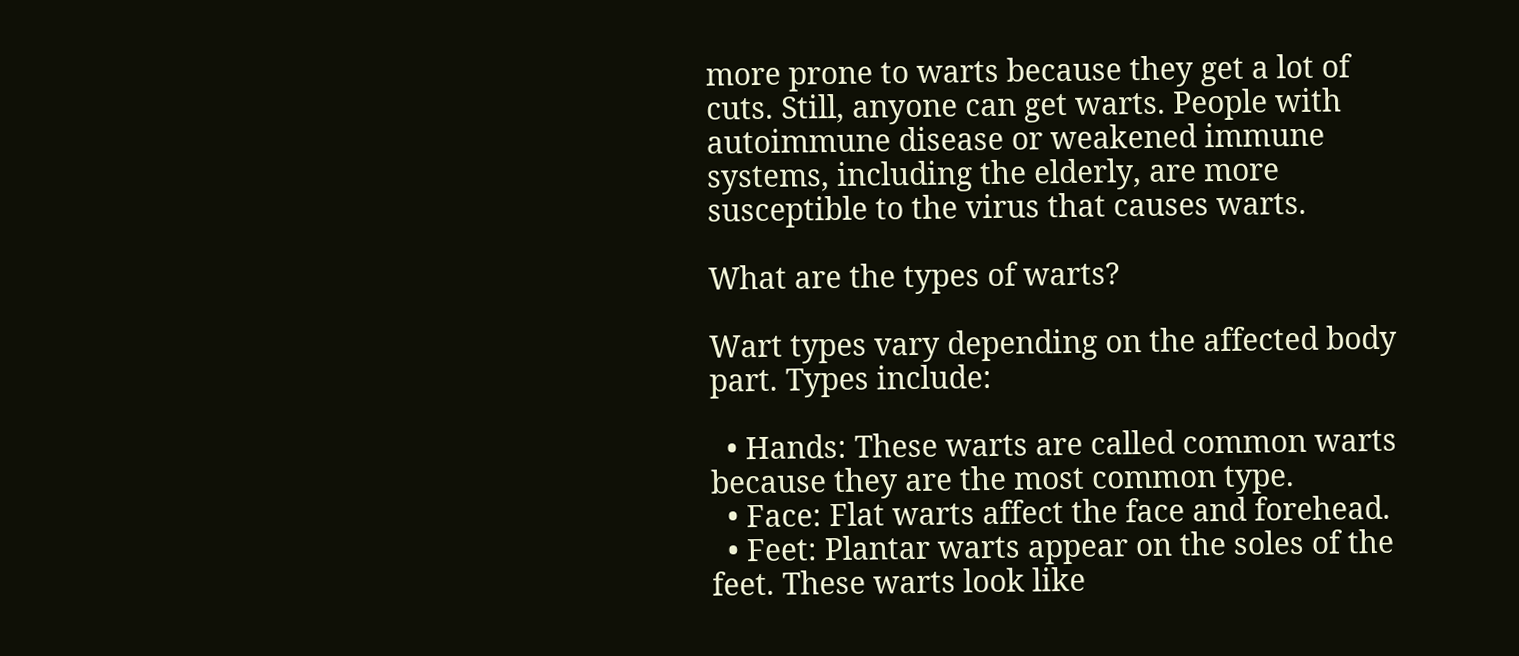more prone to warts because they get a lot of cuts. Still, anyone can get warts. People with autoimmune disease or weakened immune systems, including the elderly, are more susceptible to the virus that causes warts.

What are the types of warts?

Wart types vary depending on the affected body part. Types include:

  • Hands: These warts are called common warts because they are the most common type.
  • Face: Flat warts affect the face and forehead.
  • Feet: Plantar warts appear on the soles of the feet. These warts look like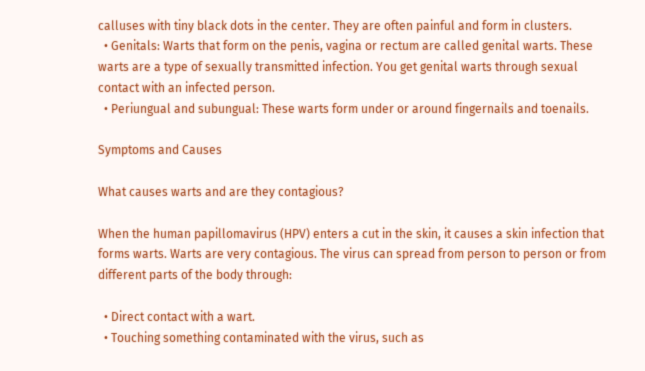calluses with tiny black dots in the center. They are often painful and form in clusters.
  • Genitals: Warts that form on the penis, vagina or rectum are called genital warts. These warts are a type of sexually transmitted infection. You get genital warts through sexual contact with an infected person.
  • Periungual and subungual: These warts form under or around fingernails and toenails.

Symptoms and Causes

What causes warts and are they contagious?

When the human papillomavirus (HPV) enters a cut in the skin, it causes a skin infection that forms warts. Warts are very contagious. The virus can spread from person to person or from different parts of the body through:

  • Direct contact with a wart.
  • Touching something contaminated with the virus, such as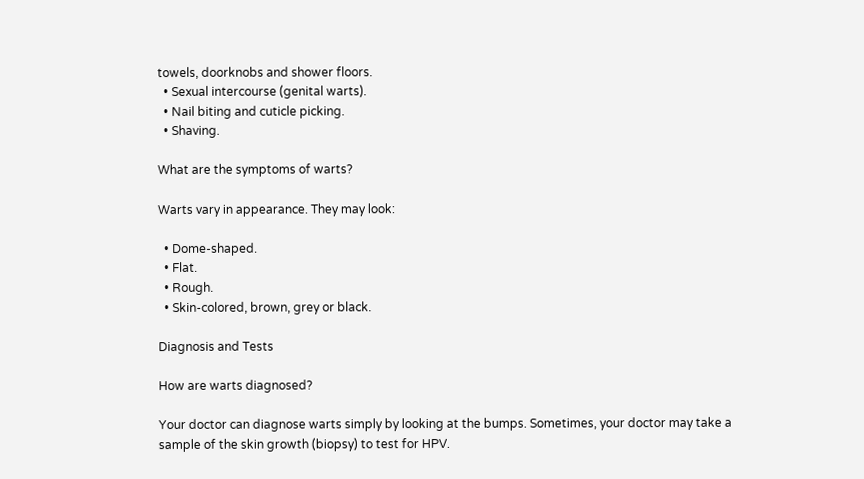towels, doorknobs and shower floors.
  • Sexual intercourse (genital warts).
  • Nail biting and cuticle picking.
  • Shaving.

What are the symptoms of warts?

Warts vary in appearance. They may look:

  • Dome-shaped.
  • Flat.
  • Rough.
  • Skin-colored, brown, grey or black.

Diagnosis and Tests

How are warts diagnosed?

Your doctor can diagnose warts simply by looking at the bumps. Sometimes, your doctor may take a sample of the skin growth (biopsy) to test for HPV.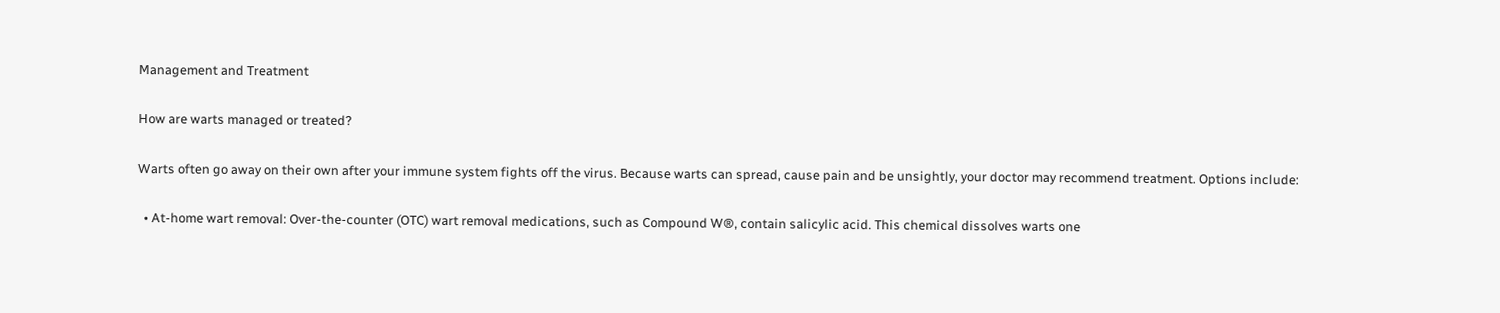Management and Treatment

How are warts managed or treated?

Warts often go away on their own after your immune system fights off the virus. Because warts can spread, cause pain and be unsightly, your doctor may recommend treatment. Options include:

  • At-home wart removal: Over-the-counter (OTC) wart removal medications, such as Compound W®, contain salicylic acid. This chemical dissolves warts one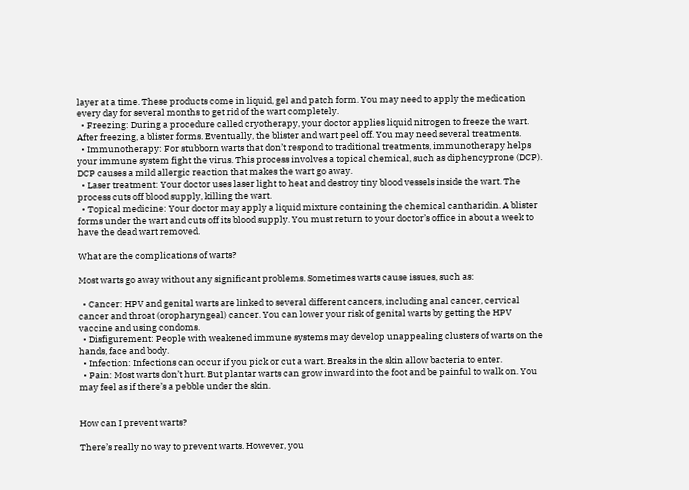layer at a time. These products come in liquid, gel and patch form. You may need to apply the medication every day for several months to get rid of the wart completely.
  • Freezing: During a procedure called cryotherapy, your doctor applies liquid nitrogen to freeze the wart. After freezing, a blister forms. Eventually, the blister and wart peel off. You may need several treatments.
  • Immunotherapy: For stubborn warts that don’t respond to traditional treatments, immunotherapy helps your immune system fight the virus. This process involves a topical chemical, such as diphencyprone (DCP). DCP causes a mild allergic reaction that makes the wart go away.
  • Laser treatment: Your doctor uses laser light to heat and destroy tiny blood vessels inside the wart. The process cuts off blood supply, killing the wart.
  • Topical medicine: Your doctor may apply a liquid mixture containing the chemical cantharidin. A blister forms under the wart and cuts off its blood supply. You must return to your doctor’s office in about a week to have the dead wart removed.

What are the complications of warts?

Most warts go away without any significant problems. Sometimes warts cause issues, such as:

  • Cancer: HPV and genital warts are linked to several different cancers, including anal cancer, cervical cancer and throat (oropharyngeal) cancer. You can lower your risk of genital warts by getting the HPV vaccine and using condoms.
  • Disfigurement: People with weakened immune systems may develop unappealing clusters of warts on the hands, face and body.
  • Infection: Infections can occur if you pick or cut a wart. Breaks in the skin allow bacteria to enter.
  • Pain: Most warts don’t hurt. But plantar warts can grow inward into the foot and be painful to walk on. You may feel as if there’s a pebble under the skin.


How can I prevent warts?

There’s really no way to prevent warts. However, you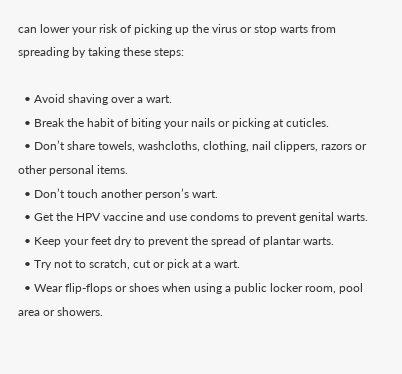can lower your risk of picking up the virus or stop warts from spreading by taking these steps:

  • Avoid shaving over a wart.
  • Break the habit of biting your nails or picking at cuticles.
  • Don’t share towels, washcloths, clothing, nail clippers, razors or other personal items.
  • Don’t touch another person’s wart.
  • Get the HPV vaccine and use condoms to prevent genital warts.
  • Keep your feet dry to prevent the spread of plantar warts.
  • Try not to scratch, cut or pick at a wart.
  • Wear flip-flops or shoes when using a public locker room, pool area or showers.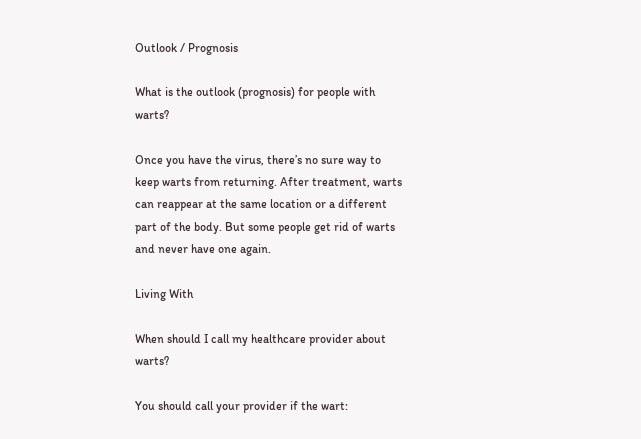Outlook / Prognosis

What is the outlook (prognosis) for people with warts?

Once you have the virus, there’s no sure way to keep warts from returning. After treatment, warts can reappear at the same location or a different part of the body. But some people get rid of warts and never have one again.

Living With

When should I call my healthcare provider about warts?

You should call your provider if the wart: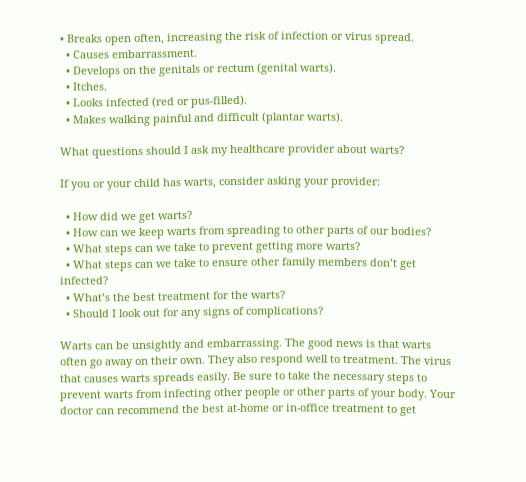• Breaks open often, increasing the risk of infection or virus spread.
  • Causes embarrassment.
  • Develops on the genitals or rectum (genital warts).
  • Itches.
  • Looks infected (red or pus-filled).
  • Makes walking painful and difficult (plantar warts).

What questions should I ask my healthcare provider about warts?

If you or your child has warts, consider asking your provider:

  • How did we get warts?
  • How can we keep warts from spreading to other parts of our bodies?
  • What steps can we take to prevent getting more warts?
  • What steps can we take to ensure other family members don’t get infected?
  • What’s the best treatment for the warts?
  • Should I look out for any signs of complications?

Warts can be unsightly and embarrassing. The good news is that warts often go away on their own. They also respond well to treatment. The virus that causes warts spreads easily. Be sure to take the necessary steps to prevent warts from infecting other people or other parts of your body. Your doctor can recommend the best at-home or in-office treatment to get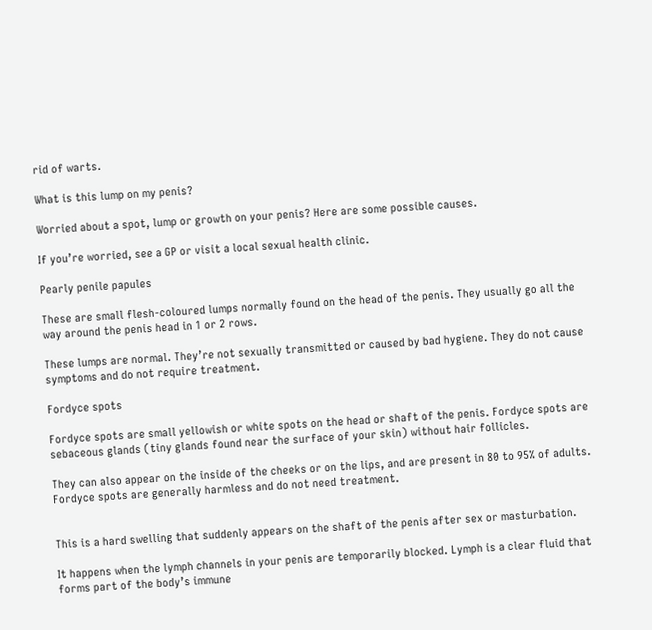rid of warts.

What is this lump on my penis?

Worried about a spot, lump or growth on your penis? Here are some possible causes.

If you’re worried, see a GP or visit a local sexual health clinic.

Pearly penile papules

These are small flesh-coloured lumps normally found on the head of the penis. They usually go all the way around the penis head in 1 or 2 rows.

These lumps are normal. They’re not sexually transmitted or caused by bad hygiene. They do not cause symptoms and do not require treatment.

Fordyce spots

Fordyce spots are small yellowish or white spots on the head or shaft of the penis. Fordyce spots are sebaceous glands (tiny glands found near the surface of your skin) without hair follicles.

They can also appear on the inside of the cheeks or on the lips, and are present in 80 to 95% of adults. Fordyce spots are generally harmless and do not need treatment.


This is a hard swelling that suddenly appears on the shaft of the penis after sex or masturbation.

It happens when the lymph channels in your penis are temporarily blocked. Lymph is a clear fluid that forms part of the body’s immune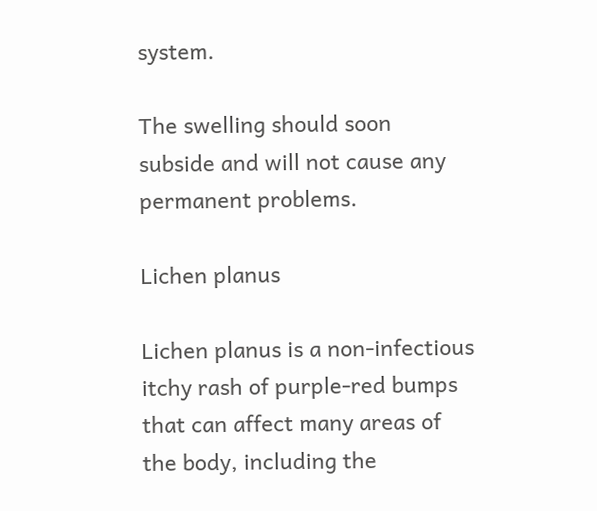system.

The swelling should soon subside and will not cause any permanent problems.

Lichen planus

Lichen planus is a non-infectious itchy rash of purple-red bumps that can affect many areas of the body, including the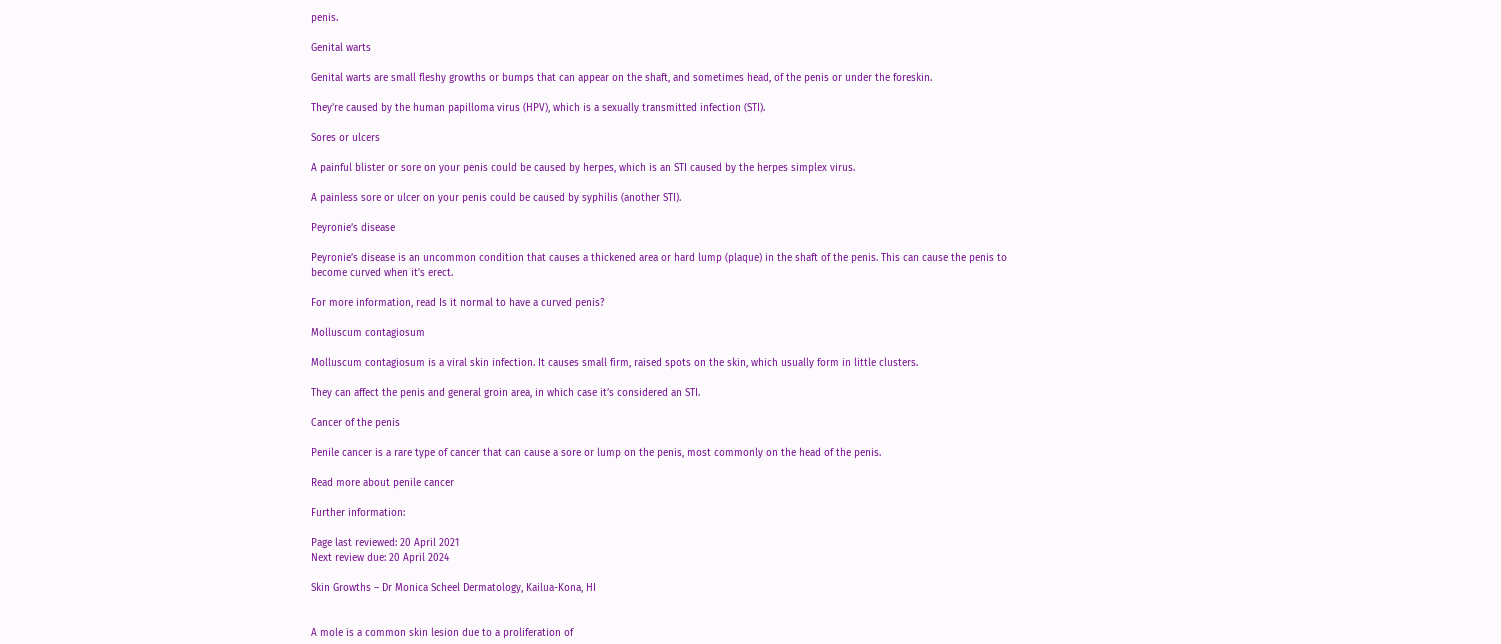penis.

Genital warts

Genital warts are small fleshy growths or bumps that can appear on the shaft, and sometimes head, of the penis or under the foreskin.

They’re caused by the human papilloma virus (HPV), which is a sexually transmitted infection (STI).

Sores or ulcers

A painful blister or sore on your penis could be caused by herpes, which is an STI caused by the herpes simplex virus.

A painless sore or ulcer on your penis could be caused by syphilis (another STI).

Peyronie’s disease

Peyronie’s disease is an uncommon condition that causes a thickened area or hard lump (plaque) in the shaft of the penis. This can cause the penis to become curved when it’s erect.

For more information, read Is it normal to have a curved penis?

Molluscum contagiosum

Molluscum contagiosum is a viral skin infection. It causes small firm, raised spots on the skin, which usually form in little clusters.

They can affect the penis and general groin area, in which case it’s considered an STI.

Cancer of the penis

Penile cancer is a rare type of cancer that can cause a sore or lump on the penis, most commonly on the head of the penis.

Read more about penile cancer

Further information:

Page last reviewed: 20 April 2021
Next review due: 20 April 2024

Skin Growths – Dr Monica Scheel Dermatology, Kailua-Kona, HI


A mole is a common skin lesion due to a proliferation of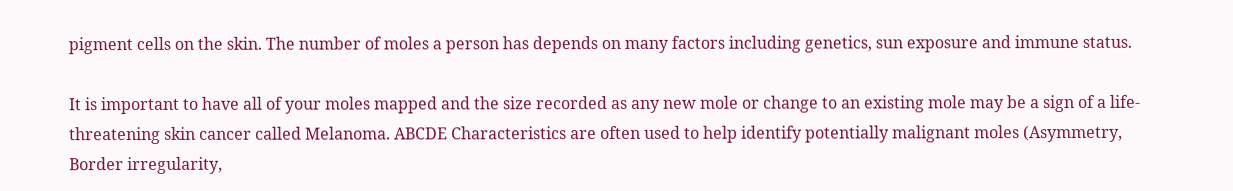pigment cells on the skin. The number of moles a person has depends on many factors including genetics, sun exposure and immune status.

It is important to have all of your moles mapped and the size recorded as any new mole or change to an existing mole may be a sign of a life-threatening skin cancer called Melanoma. ABCDE Characteristics are often used to help identify potentially malignant moles (Asymmetry, Border irregularity,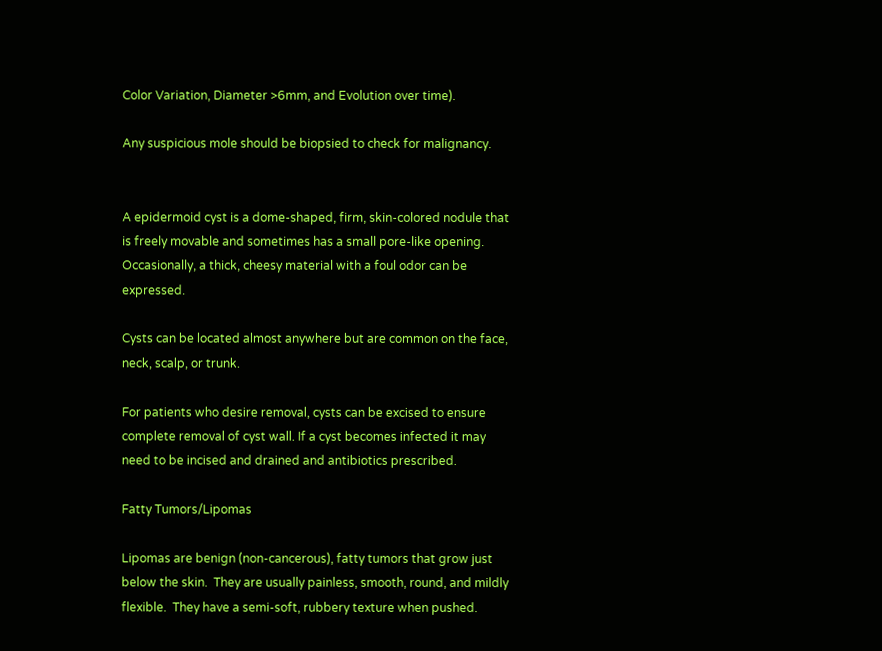Color Variation, Diameter >6mm, and Evolution over time).

Any suspicious mole should be biopsied to check for malignancy.


A epidermoid cyst is a dome-shaped, firm, skin-colored nodule that is freely movable and sometimes has a small pore-like opening. Occasionally, a thick, cheesy material with a foul odor can be expressed.

Cysts can be located almost anywhere but are common on the face, neck, scalp, or trunk.

For patients who desire removal, cysts can be excised to ensure complete removal of cyst wall. If a cyst becomes infected it may need to be incised and drained and antibiotics prescribed.

Fatty Tumors/Lipomas

Lipomas are benign (non-cancerous), fatty tumors that grow just below the skin.  They are usually painless, smooth, round, and mildly flexible.  They have a semi-soft, rubbery texture when pushed.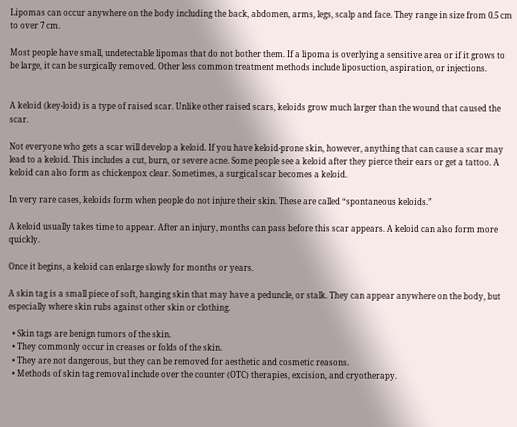Lipomas can occur anywhere on the body including the back, abdomen, arms, legs, scalp and face. They range in size from 0.5 cm to over 7 cm.

Most people have small, undetectable lipomas that do not bother them. If a lipoma is overlying a sensitive area or if it grows to be large, it can be surgically removed. Other less common treatment methods include liposuction, aspiration, or injections.


A keloid (key-loid) is a type of raised scar. Unlike other raised scars, keloids grow much larger than the wound that caused the scar.

Not everyone who gets a scar will develop a keloid. If you have keloid-prone skin, however, anything that can cause a scar may lead to a keloid. This includes a cut, burn, or severe acne. Some people see a keloid after they pierce their ears or get a tattoo. A keloid can also form as chickenpox clear. Sometimes, a surgical scar becomes a keloid.

In very rare cases, keloids form when people do not injure their skin. These are called “spontaneous keloids.”

A keloid usually takes time to appear. After an injury, months can pass before this scar appears. A keloid can also form more quickly.

Once it begins, a keloid can enlarge slowly for months or years.

A skin tag is a small piece of soft, hanging skin that may have a peduncle, or stalk. They can appear anywhere on the body, but especially where skin rubs against other skin or clothing.

  • Skin tags are benign tumors of the skin.
  • They commonly occur in creases or folds of the skin.
  • They are not dangerous, but they can be removed for aesthetic and cosmetic reasons.
  • Methods of skin tag removal include over the counter (OTC) therapies, excision, and cryotherapy.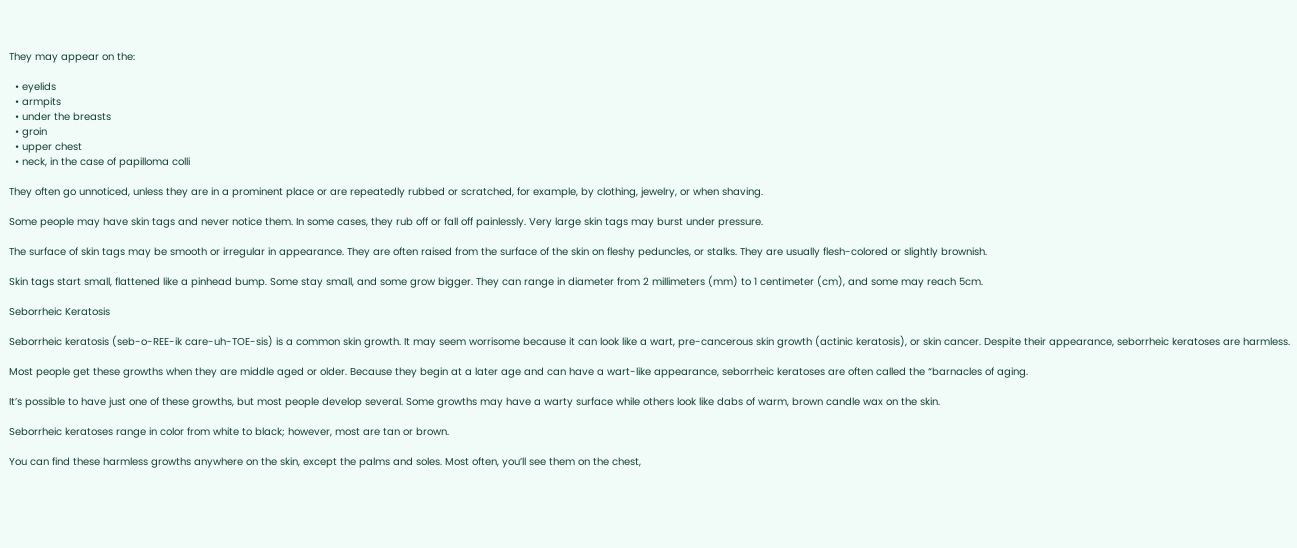They may appear on the:

  • eyelids
  • armpits
  • under the breasts
  • groin
  • upper chest
  • neck, in the case of papilloma colli

They often go unnoticed, unless they are in a prominent place or are repeatedly rubbed or scratched, for example, by clothing, jewelry, or when shaving.

Some people may have skin tags and never notice them. In some cases, they rub off or fall off painlessly. Very large skin tags may burst under pressure.

The surface of skin tags may be smooth or irregular in appearance. They are often raised from the surface of the skin on fleshy peduncles, or stalks. They are usually flesh-colored or slightly brownish.

Skin tags start small, flattened like a pinhead bump. Some stay small, and some grow bigger. They can range in diameter from 2 millimeters (mm) to 1 centimeter (cm), and some may reach 5cm.

Seborrheic Keratosis

Seborrheic keratosis (seb-o-REE-ik care-uh-TOE-sis) is a common skin growth. It may seem worrisome because it can look like a wart, pre-cancerous skin growth (actinic keratosis), or skin cancer. Despite their appearance, seborrheic keratoses are harmless.

Most people get these growths when they are middle aged or older. Because they begin at a later age and can have a wart-like appearance, seborrheic keratoses are often called the “barnacles of aging.

It’s possible to have just one of these growths, but most people develop several. Some growths may have a warty surface while others look like dabs of warm, brown candle wax on the skin.

Seborrheic keratoses range in color from white to black; however, most are tan or brown.

You can find these harmless growths anywhere on the skin, except the palms and soles. Most often, you’ll see them on the chest,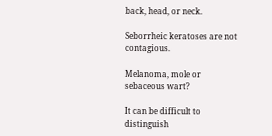back, head, or neck.

Seborrheic keratoses are not contagious.

Melanoma, mole or sebaceous wart?

It can be difficult to distinguish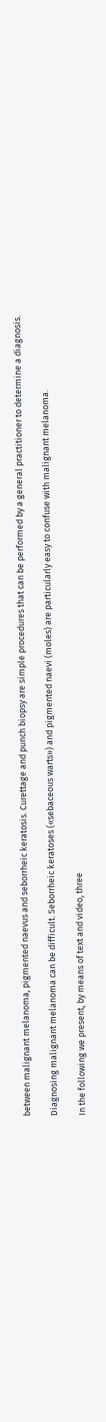between malignant melanoma, pigmented naevus and seborrheic keratosis. Curettage and punch biopsy are simple procedures that can be performed by a general practitioner to determine a diagnosis.

Diagnosing malignant melanoma can be difficult. Seborrheic keratoses («sebaceous warts») and pigmented naevi (moles) are particularly easy to confuse with malignant melanoma.

In the following we present, by means of text and video, three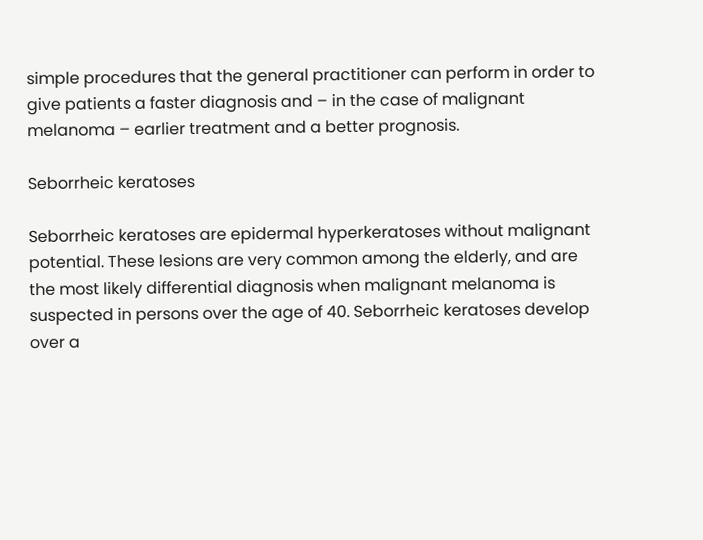simple procedures that the general practitioner can perform in order to give patients a faster diagnosis and – in the case of malignant melanoma – earlier treatment and a better prognosis.

Seborrheic keratoses

Seborrheic keratoses are epidermal hyperkeratoses without malignant potential. These lesions are very common among the elderly, and are the most likely differential diagnosis when malignant melanoma is suspected in persons over the age of 40. Seborrheic keratoses develop over a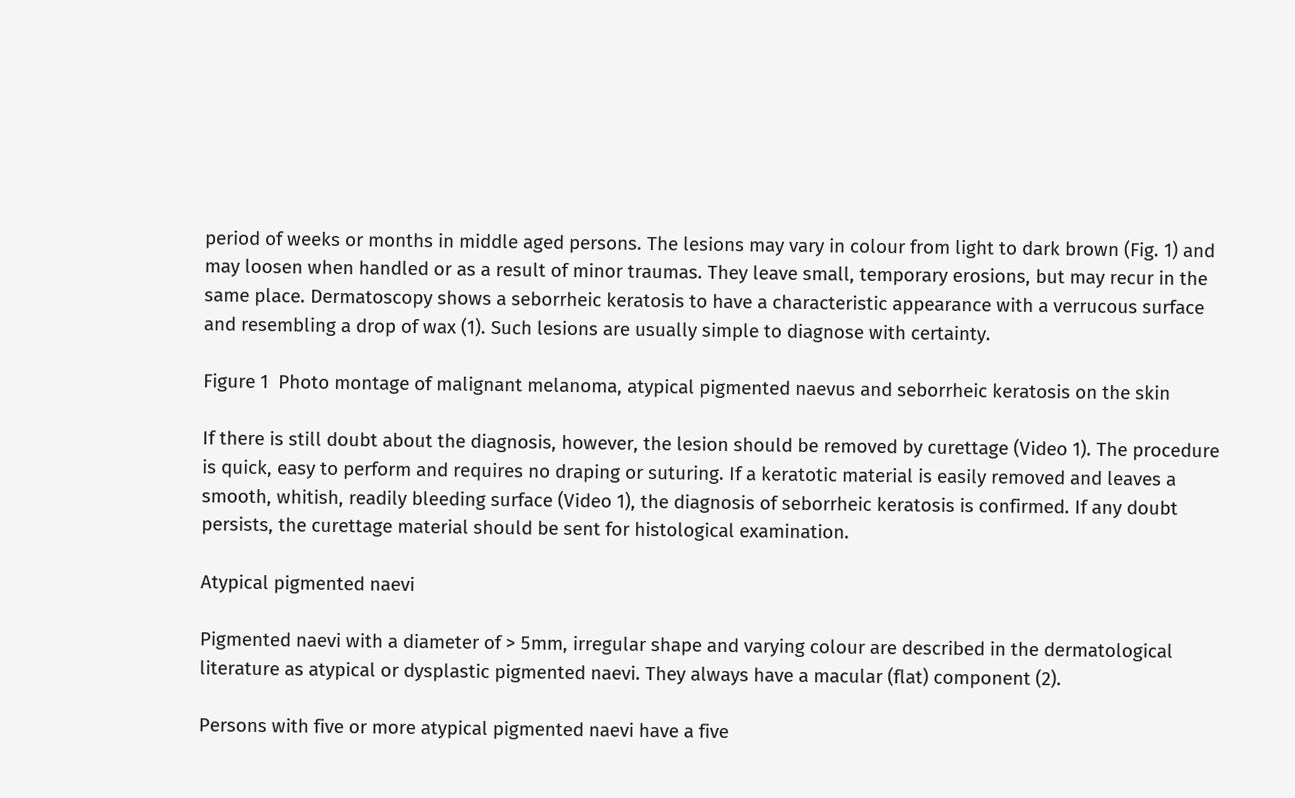period of weeks or months in middle aged persons. The lesions may vary in colour from light to dark brown (Fig. 1) and may loosen when handled or as a result of minor traumas. They leave small, temporary erosions, but may recur in the same place. Dermatoscopy shows a seborrheic keratosis to have a characteristic appearance with a verrucous surface and resembling a drop of wax (1). Such lesions are usually simple to diagnose with certainty.

Figure 1  Photo montage of malignant melanoma, atypical pigmented naevus and seborrheic keratosis on the skin

If there is still doubt about the diagnosis, however, the lesion should be removed by curettage (Video 1). The procedure is quick, easy to perform and requires no draping or suturing. If a keratotic material is easily removed and leaves a smooth, whitish, readily bleeding surface (Video 1), the diagnosis of seborrheic keratosis is confirmed. If any doubt persists, the curettage material should be sent for histological examination.

Atypical pigmented naevi

Pigmented naevi with a diameter of > 5mm, irregular shape and varying colour are described in the dermatological literature as atypical or dysplastic pigmented naevi. They always have a macular (flat) component (2).

Persons with five or more atypical pigmented naevi have a five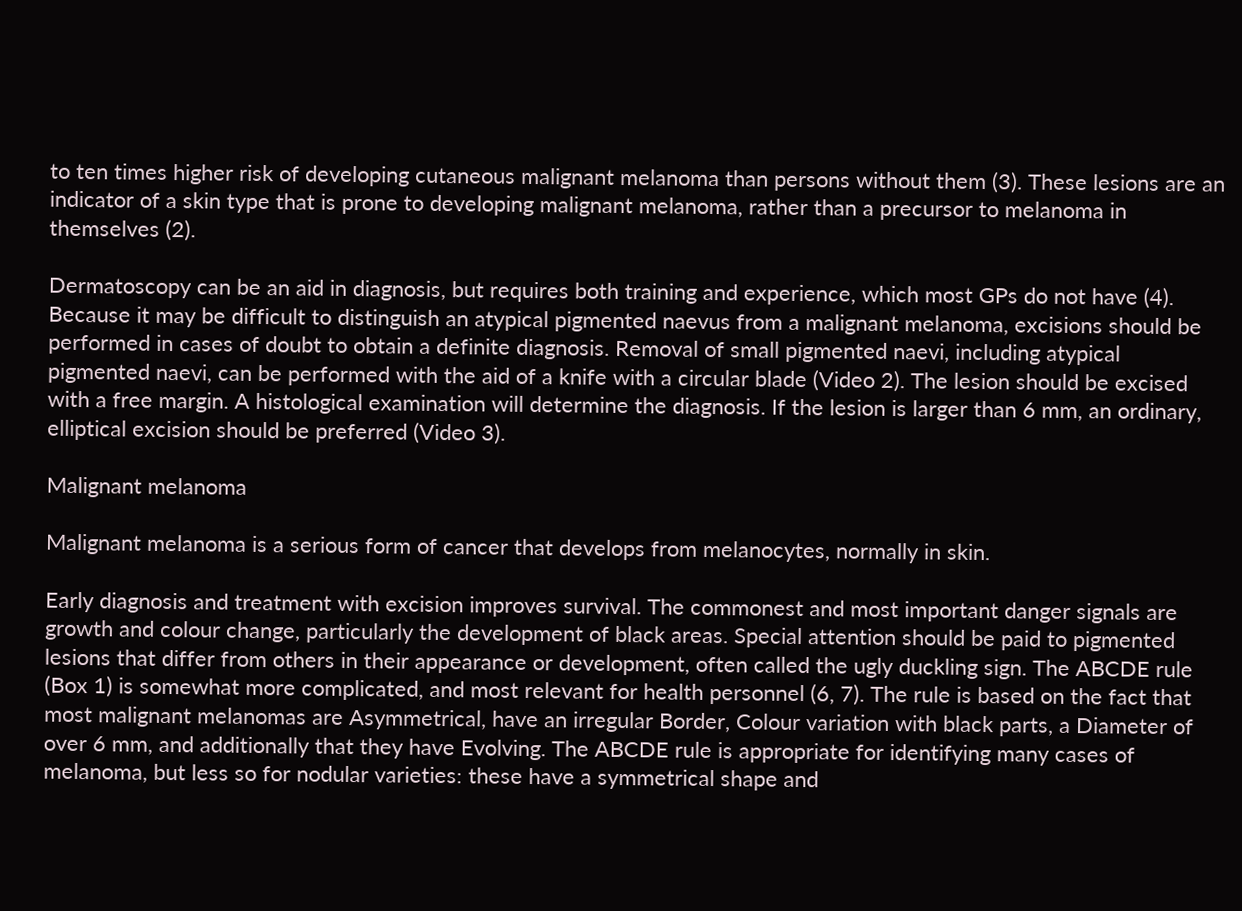to ten times higher risk of developing cutaneous malignant melanoma than persons without them (3). These lesions are an indicator of a skin type that is prone to developing malignant melanoma, rather than a precursor to melanoma in themselves (2).

Dermatoscopy can be an aid in diagnosis, but requires both training and experience, which most GPs do not have (4). Because it may be difficult to distinguish an atypical pigmented naevus from a malignant melanoma, excisions should be performed in cases of doubt to obtain a definite diagnosis. Removal of small pigmented naevi, including atypical pigmented naevi, can be performed with the aid of a knife with a circular blade (Video 2). The lesion should be excised with a free margin. A histological examination will determine the diagnosis. If the lesion is larger than 6 mm, an ordinary, elliptical excision should be preferred (Video 3).

Malignant melanoma

Malignant melanoma is a serious form of cancer that develops from melanocytes, normally in skin.

Early diagnosis and treatment with excision improves survival. The commonest and most important danger signals are growth and colour change, particularly the development of black areas. Special attention should be paid to pigmented lesions that differ from others in their appearance or development, often called the ugly duckling sign. The ABCDE rule (Box 1) is somewhat more complicated, and most relevant for health personnel (6, 7). The rule is based on the fact that most malignant melanomas are Asymmetrical, have an irregular Border, Colour variation with black parts, a Diameter of over 6 mm, and additionally that they have Evolving. The ABCDE rule is appropriate for identifying many cases of melanoma, but less so for nodular varieties: these have a symmetrical shape and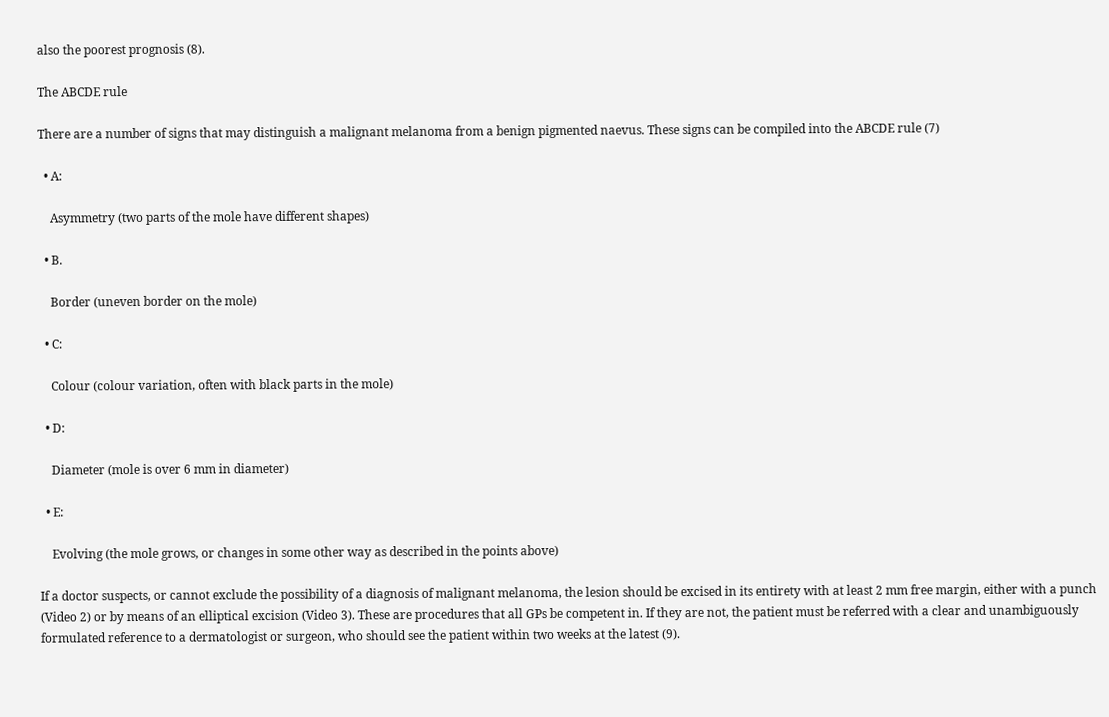also the poorest prognosis (8).

The ABCDE rule

There are a number of signs that may distinguish a malignant melanoma from a benign pigmented naevus. These signs can be compiled into the ABCDE rule (7)

  • A:

    Asymmetry (two parts of the mole have different shapes)

  • B.

    Border (uneven border on the mole)

  • C:

    Colour (colour variation, often with black parts in the mole)

  • D:

    Diameter (mole is over 6 mm in diameter)

  • E:

    Evolving (the mole grows, or changes in some other way as described in the points above)

If a doctor suspects, or cannot exclude the possibility of a diagnosis of malignant melanoma, the lesion should be excised in its entirety with at least 2 mm free margin, either with a punch (Video 2) or by means of an elliptical excision (Video 3). These are procedures that all GPs be competent in. If they are not, the patient must be referred with a clear and unambiguously formulated reference to a dermatologist or surgeon, who should see the patient within two weeks at the latest (9).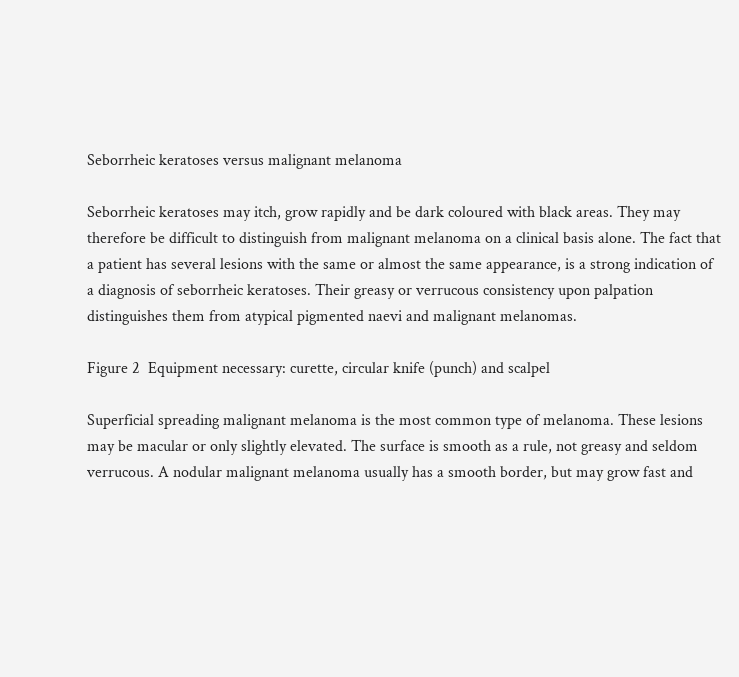Seborrheic keratoses versus malignant melanoma

Seborrheic keratoses may itch, grow rapidly and be dark coloured with black areas. They may therefore be difficult to distinguish from malignant melanoma on a clinical basis alone. The fact that a patient has several lesions with the same or almost the same appearance, is a strong indication of a diagnosis of seborrheic keratoses. Their greasy or verrucous consistency upon palpation distinguishes them from atypical pigmented naevi and malignant melanomas.

Figure 2  Equipment necessary: curette, circular knife (punch) and scalpel

Superficial spreading malignant melanoma is the most common type of melanoma. These lesions may be macular or only slightly elevated. The surface is smooth as a rule, not greasy and seldom verrucous. A nodular malignant melanoma usually has a smooth border, but may grow fast and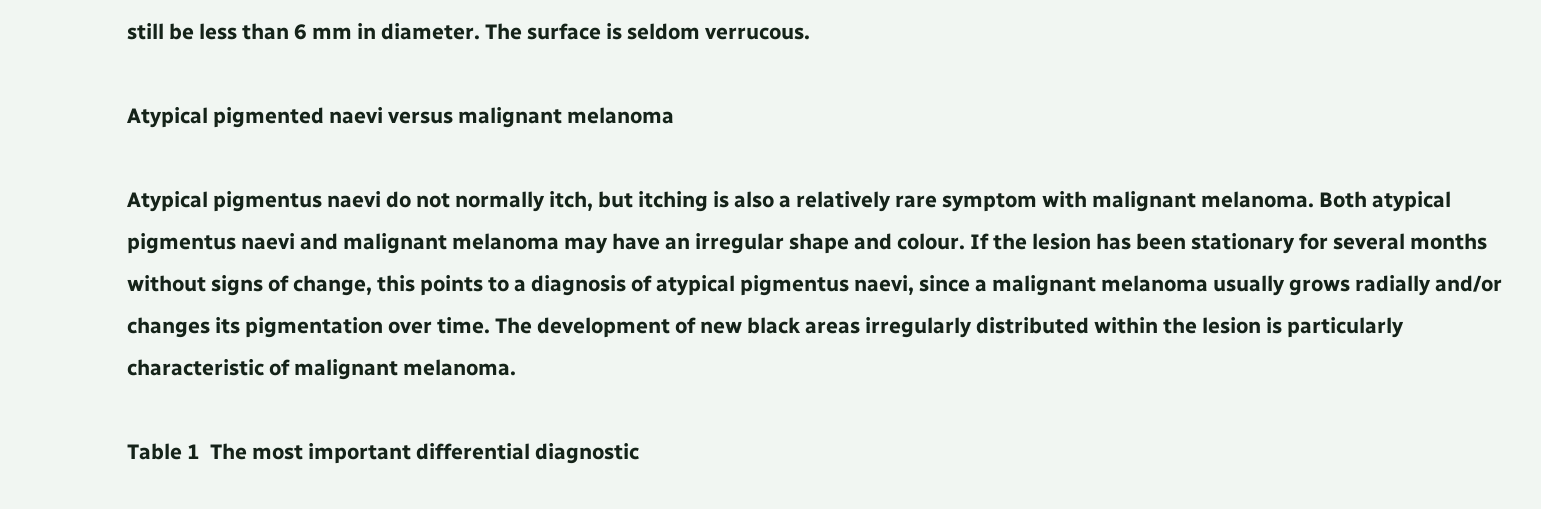still be less than 6 mm in diameter. The surface is seldom verrucous.

Atypical pigmented naevi versus malignant melanoma

Atypical pigmentus naevi do not normally itch, but itching is also a relatively rare symptom with malignant melanoma. Both atypical pigmentus naevi and malignant melanoma may have an irregular shape and colour. If the lesion has been stationary for several months without signs of change, this points to a diagnosis of atypical pigmentus naevi, since a malignant melanoma usually grows radially and/or changes its pigmentation over time. The development of new black areas irregularly distributed within the lesion is particularly characteristic of malignant melanoma.

Table 1  The most important differential diagnostic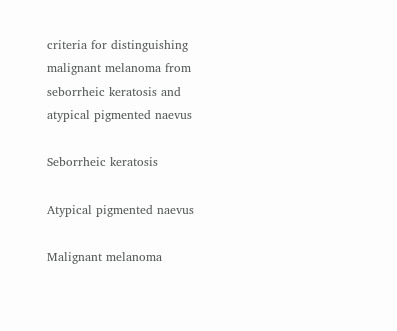criteria for distinguishing malignant melanoma from seborrheic keratosis and atypical pigmented naevus

Seborrheic keratosis

Atypical pigmented naevus

Malignant melanoma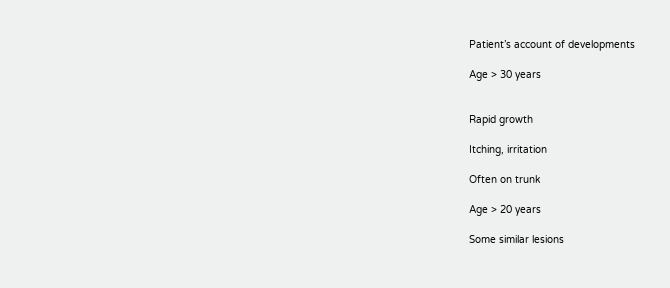Patient’s account of developments

Age > 30 years


Rapid growth

Itching, irritation

Often on trunk

Age > 20 years

Some similar lesions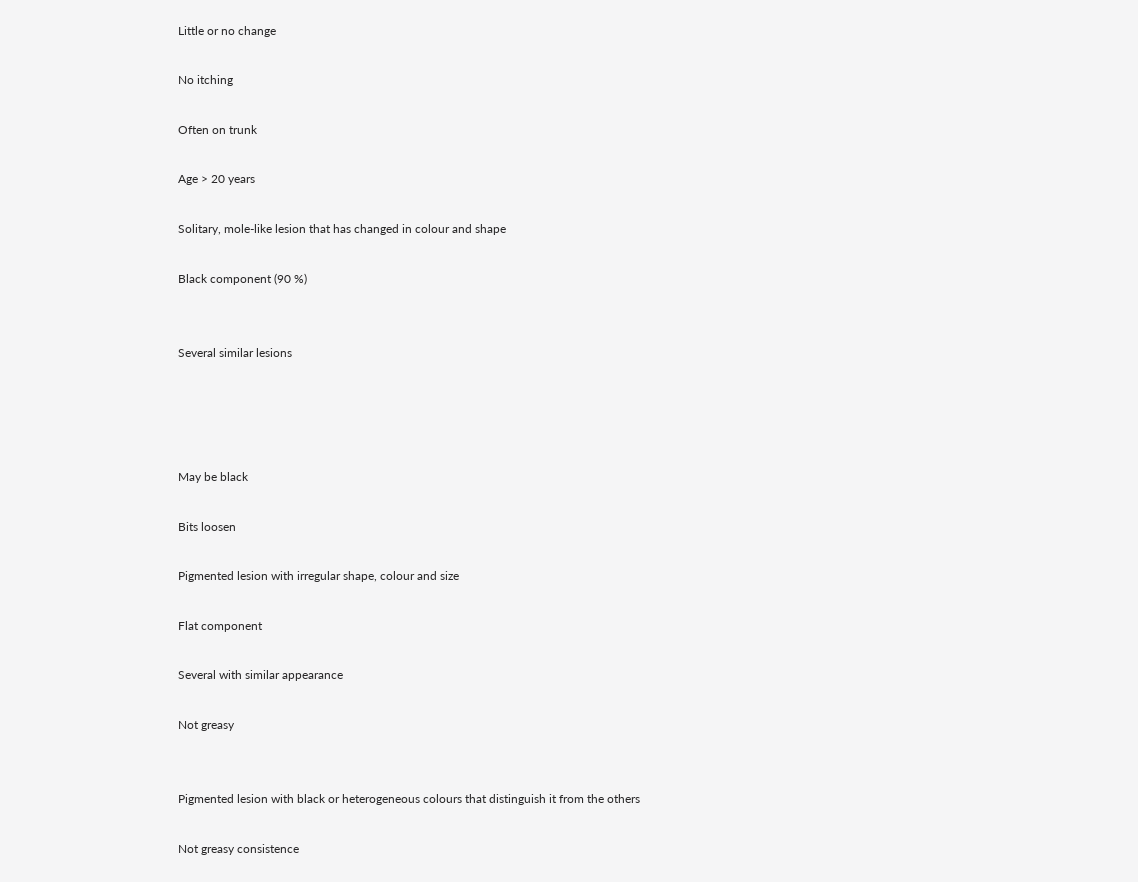Little or no change

No itching

Often on trunk

Age > 20 years

Solitary, mole-like lesion that has changed in colour and shape

Black component (90 %)


Several similar lesions




May be black

Bits loosen

Pigmented lesion with irregular shape, colour and size

Flat component

Several with similar appearance

Not greasy


Pigmented lesion with black or heterogeneous colours that distinguish it from the others

Not greasy consistence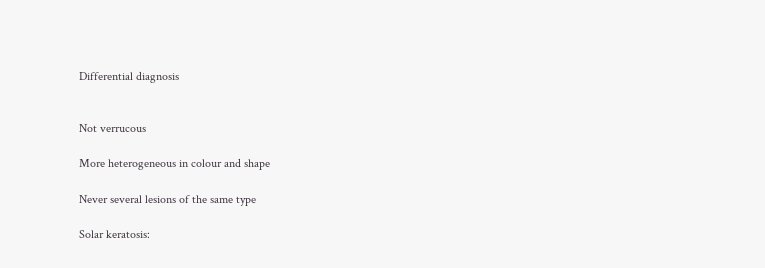Differential diagnosis


Not verrucous

More heterogeneous in colour and shape

Never several lesions of the same type

Solar keratosis: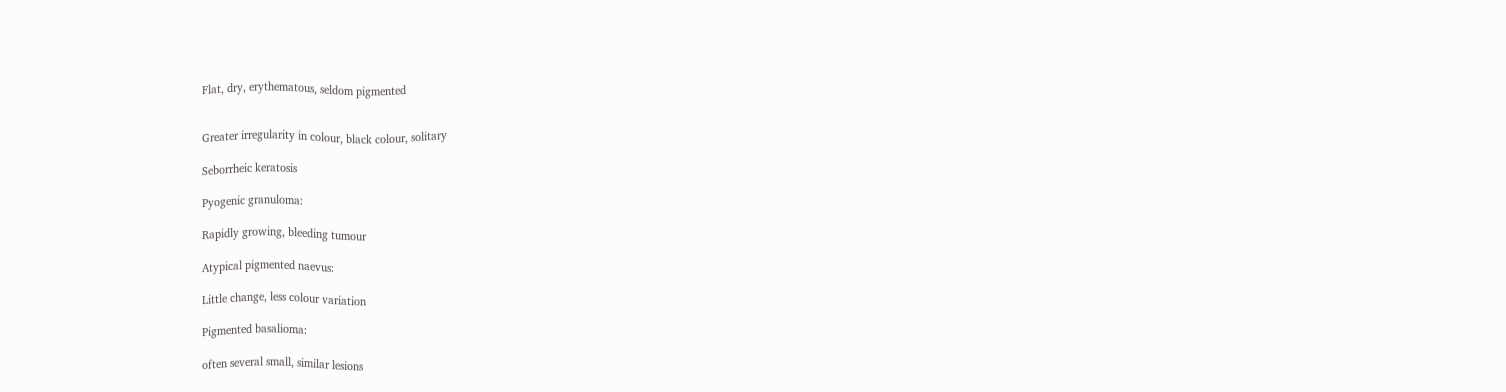Flat, dry, erythematous, seldom pigmented


Greater irregularity in colour, black colour, solitary

Seborrheic keratosis

Pyogenic granuloma:

Rapidly growing, bleeding tumour

Atypical pigmented naevus:

Little change, less colour variation

Pigmented basalioma:

often several small, similar lesions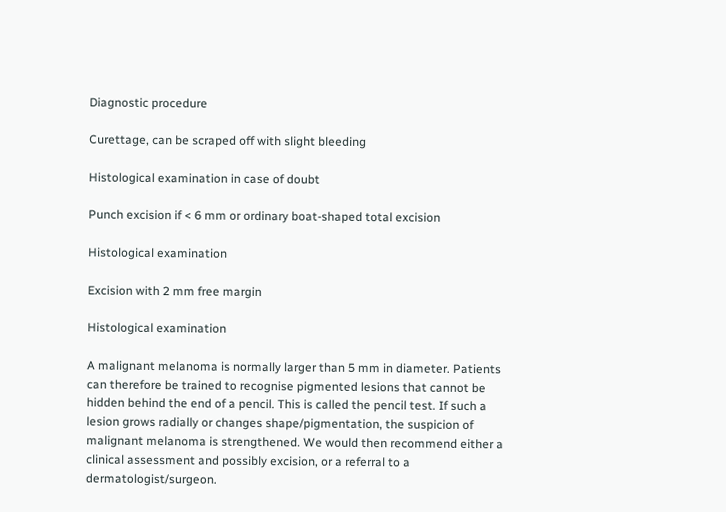Diagnostic procedure

Curettage, can be scraped off with slight bleeding

Histological examination in case of doubt

Punch excision if < 6 mm or ordinary boat-shaped total excision

Histological examination

Excision with 2 mm free margin

Histological examination

A malignant melanoma is normally larger than 5 mm in diameter. Patients can therefore be trained to recognise pigmented lesions that cannot be hidden behind the end of a pencil. This is called the pencil test. If such a lesion grows radially or changes shape/pigmentation, the suspicion of malignant melanoma is strengthened. We would then recommend either a clinical assessment and possibly excision, or a referral to a dermatologist/surgeon.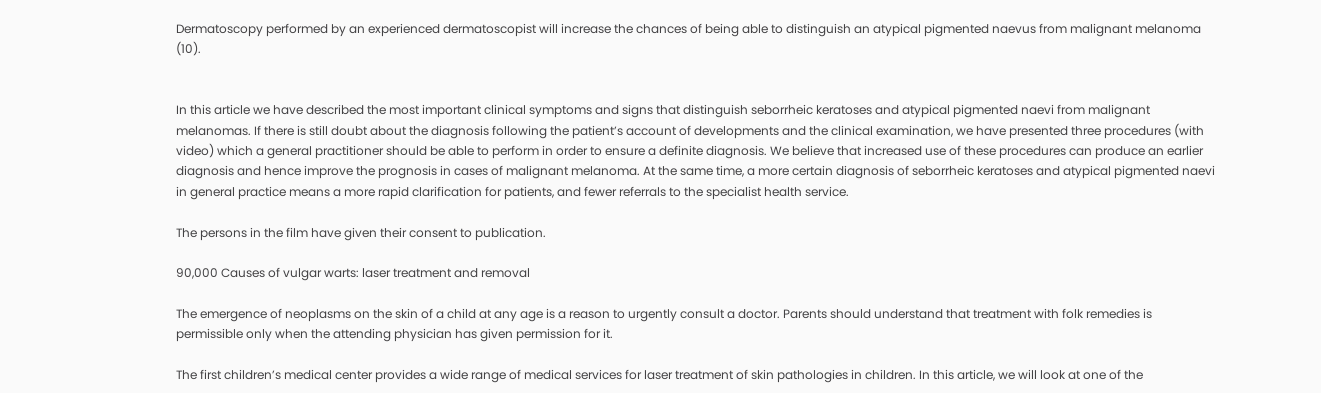Dermatoscopy performed by an experienced dermatoscopist will increase the chances of being able to distinguish an atypical pigmented naevus from malignant melanoma (10).


In this article we have described the most important clinical symptoms and signs that distinguish seborrheic keratoses and atypical pigmented naevi from malignant melanomas. If there is still doubt about the diagnosis following the patient’s account of developments and the clinical examination, we have presented three procedures (with video) which a general practitioner should be able to perform in order to ensure a definite diagnosis. We believe that increased use of these procedures can produce an earlier diagnosis and hence improve the prognosis in cases of malignant melanoma. At the same time, a more certain diagnosis of seborrheic keratoses and atypical pigmented naevi in general practice means a more rapid clarification for patients, and fewer referrals to the specialist health service.

The persons in the film have given their consent to publication.

90,000 Causes of vulgar warts: laser treatment and removal

The emergence of neoplasms on the skin of a child at any age is a reason to urgently consult a doctor. Parents should understand that treatment with folk remedies is permissible only when the attending physician has given permission for it.

The first children’s medical center provides a wide range of medical services for laser treatment of skin pathologies in children. In this article, we will look at one of the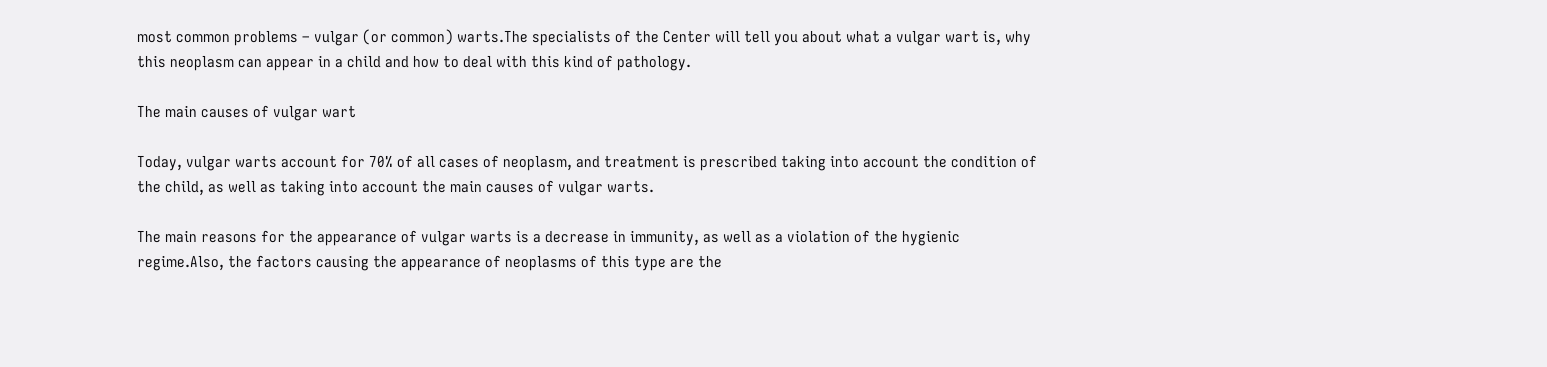most common problems – vulgar (or common) warts.The specialists of the Center will tell you about what a vulgar wart is, why this neoplasm can appear in a child and how to deal with this kind of pathology.

The main causes of vulgar wart

Today, vulgar warts account for 70% of all cases of neoplasm, and treatment is prescribed taking into account the condition of the child, as well as taking into account the main causes of vulgar warts.

The main reasons for the appearance of vulgar warts is a decrease in immunity, as well as a violation of the hygienic regime.Also, the factors causing the appearance of neoplasms of this type are the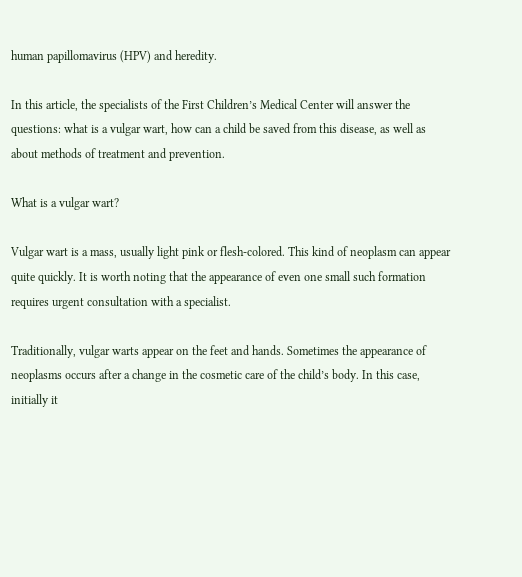human papillomavirus (HPV) and heredity.

In this article, the specialists of the First Children’s Medical Center will answer the questions: what is a vulgar wart, how can a child be saved from this disease, as well as about methods of treatment and prevention.

What is a vulgar wart?

Vulgar wart is a mass, usually light pink or flesh-colored. This kind of neoplasm can appear quite quickly. It is worth noting that the appearance of even one small such formation requires urgent consultation with a specialist.

Traditionally, vulgar warts appear on the feet and hands. Sometimes the appearance of neoplasms occurs after a change in the cosmetic care of the child’s body. In this case, initially it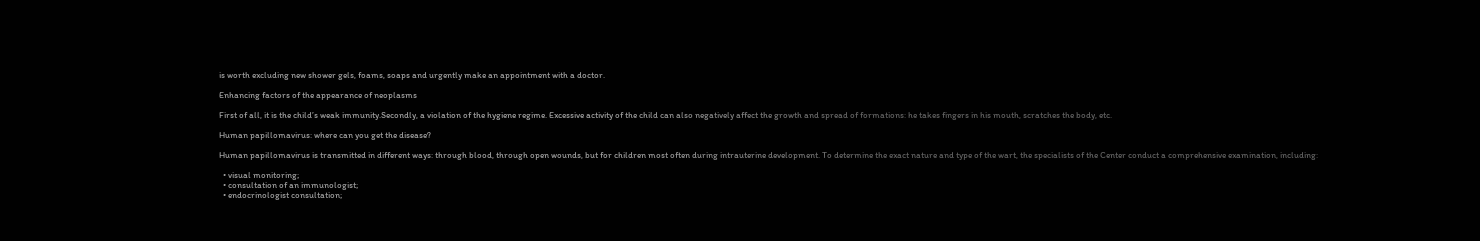is worth excluding new shower gels, foams, soaps and urgently make an appointment with a doctor.

Enhancing factors of the appearance of neoplasms

First of all, it is the child’s weak immunity.Secondly, a violation of the hygiene regime. Excessive activity of the child can also negatively affect the growth and spread of formations: he takes fingers in his mouth, scratches the body, etc.

Human papillomavirus: where can you get the disease?

Human papillomavirus is transmitted in different ways: through blood, through open wounds, but for children most often during intrauterine development. To determine the exact nature and type of the wart, the specialists of the Center conduct a comprehensive examination, including:

  • visual monitoring;
  • consultation of an immunologist;
  • endocrinologist consultation;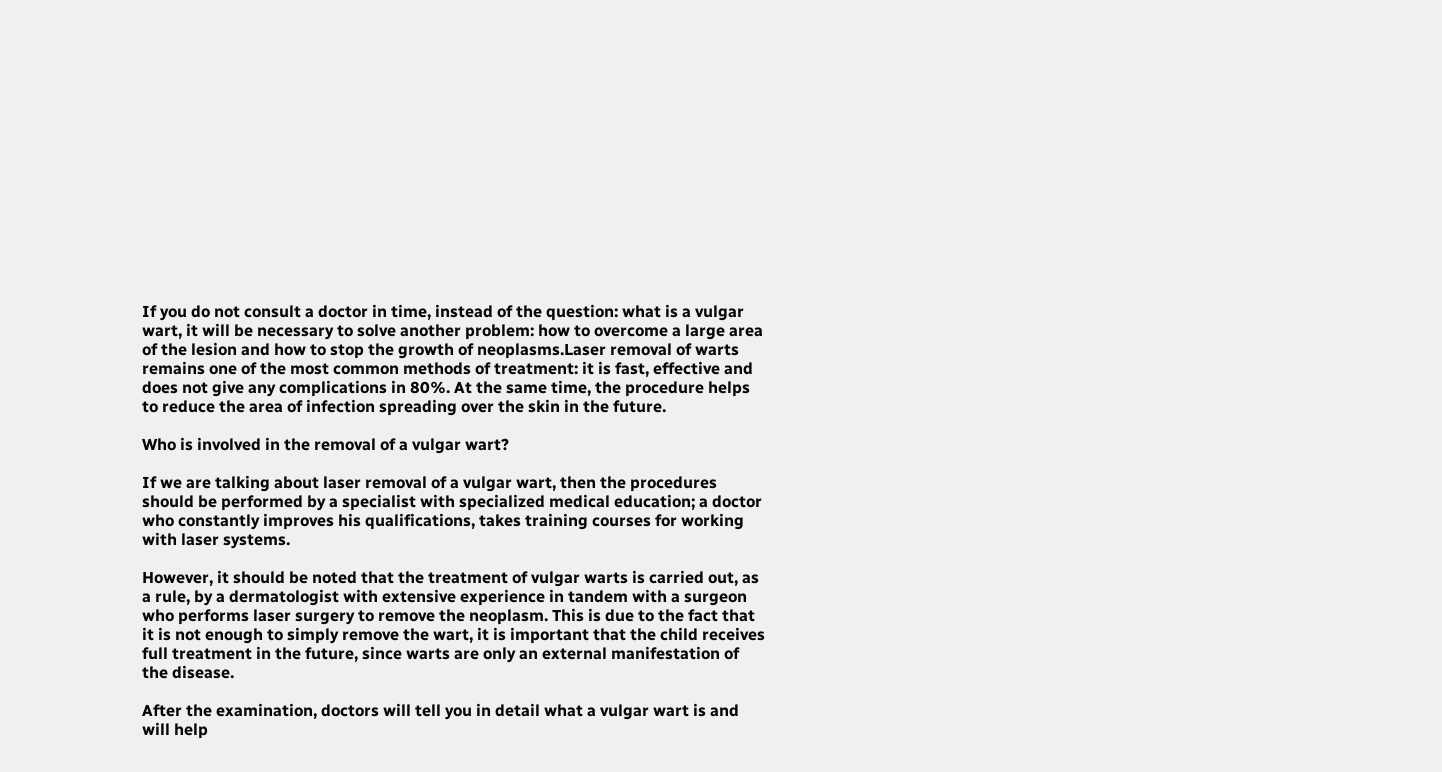If you do not consult a doctor in time, instead of the question: what is a vulgar wart, it will be necessary to solve another problem: how to overcome a large area of the lesion and how to stop the growth of neoplasms.Laser removal of warts remains one of the most common methods of treatment: it is fast, effective and does not give any complications in 80%. At the same time, the procedure helps to reduce the area of infection spreading over the skin in the future.

Who is involved in the removal of a vulgar wart?

If we are talking about laser removal of a vulgar wart, then the procedures should be performed by a specialist with specialized medical education; a doctor who constantly improves his qualifications, takes training courses for working with laser systems.

However, it should be noted that the treatment of vulgar warts is carried out, as a rule, by a dermatologist with extensive experience in tandem with a surgeon who performs laser surgery to remove the neoplasm. This is due to the fact that it is not enough to simply remove the wart, it is important that the child receives full treatment in the future, since warts are only an external manifestation of the disease.

After the examination, doctors will tell you in detail what a vulgar wart is and will help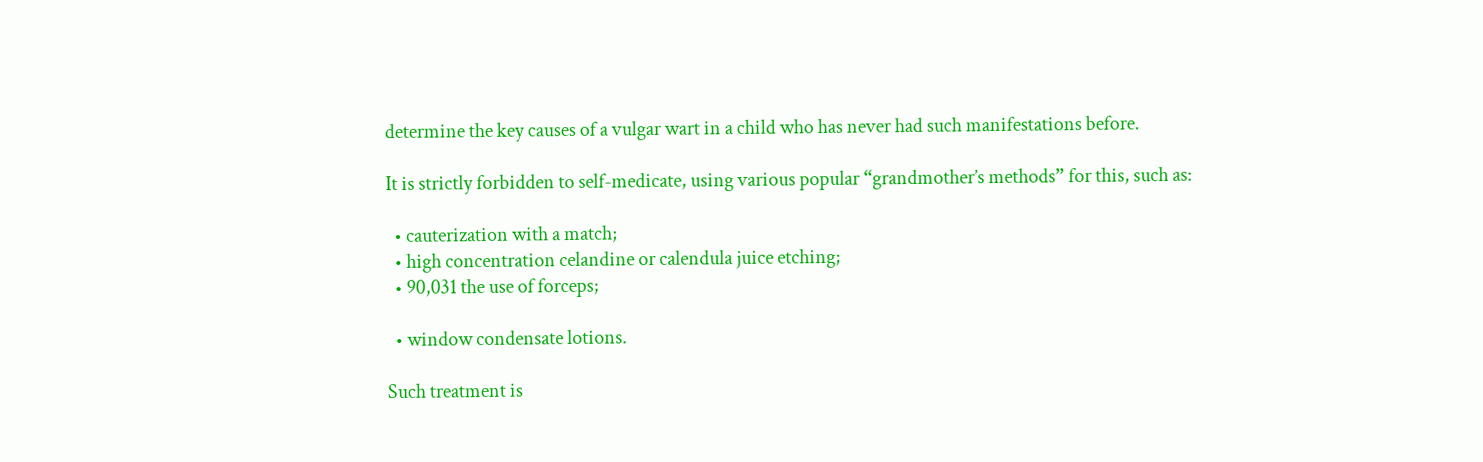determine the key causes of a vulgar wart in a child who has never had such manifestations before.

It is strictly forbidden to self-medicate, using various popular “grandmother’s methods” for this, such as:

  • cauterization with a match;
  • high concentration celandine or calendula juice etching;
  • 90,031 the use of forceps;

  • window condensate lotions.

Such treatment is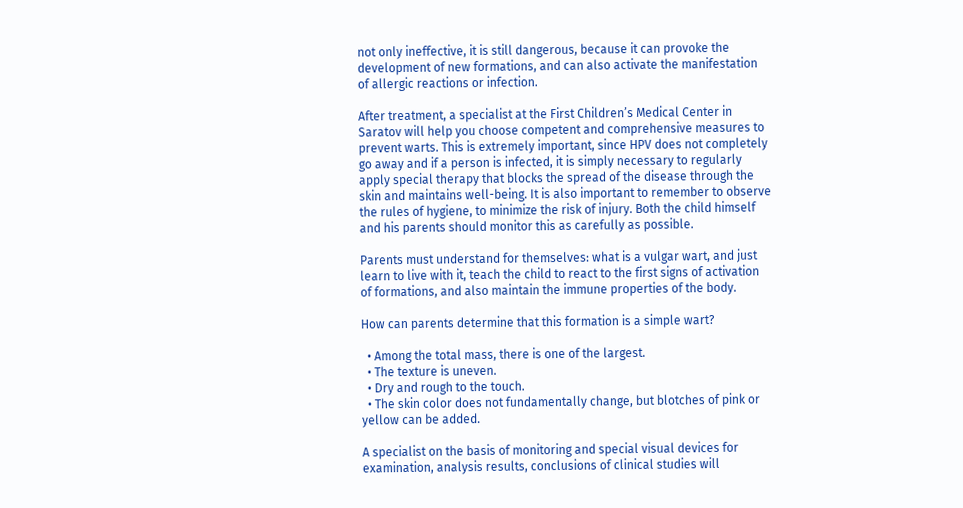not only ineffective, it is still dangerous, because it can provoke the development of new formations, and can also activate the manifestation of allergic reactions or infection.

After treatment, a specialist at the First Children’s Medical Center in Saratov will help you choose competent and comprehensive measures to prevent warts. This is extremely important, since HPV does not completely go away and if a person is infected, it is simply necessary to regularly apply special therapy that blocks the spread of the disease through the skin and maintains well-being. It is also important to remember to observe the rules of hygiene, to minimize the risk of injury. Both the child himself and his parents should monitor this as carefully as possible.

Parents must understand for themselves: what is a vulgar wart, and just learn to live with it, teach the child to react to the first signs of activation of formations, and also maintain the immune properties of the body.

How can parents determine that this formation is a simple wart?

  • Among the total mass, there is one of the largest.
  • The texture is uneven.
  • Dry and rough to the touch.
  • The skin color does not fundamentally change, but blotches of pink or yellow can be added.

A specialist on the basis of monitoring and special visual devices for examination, analysis results, conclusions of clinical studies will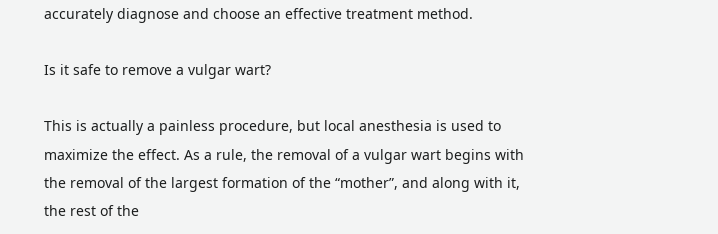accurately diagnose and choose an effective treatment method.

Is it safe to remove a vulgar wart?

This is actually a painless procedure, but local anesthesia is used to maximize the effect. As a rule, the removal of a vulgar wart begins with the removal of the largest formation of the “mother”, and along with it, the rest of the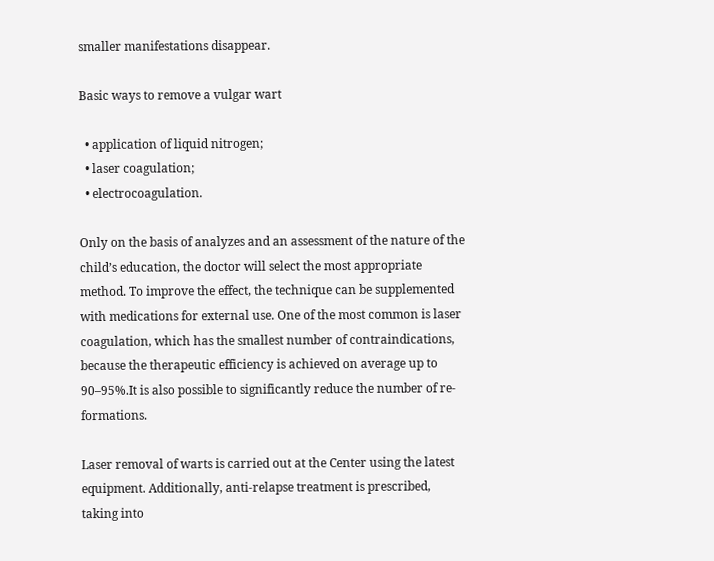smaller manifestations disappear.

Basic ways to remove a vulgar wart

  • application of liquid nitrogen;
  • laser coagulation;
  • electrocoagulation.

Only on the basis of analyzes and an assessment of the nature of the child’s education, the doctor will select the most appropriate method. To improve the effect, the technique can be supplemented with medications for external use. One of the most common is laser coagulation, which has the smallest number of contraindications, because the therapeutic efficiency is achieved on average up to 90–95%.It is also possible to significantly reduce the number of re-formations.

Laser removal of warts is carried out at the Center using the latest equipment. Additionally, anti-relapse treatment is prescribed, taking into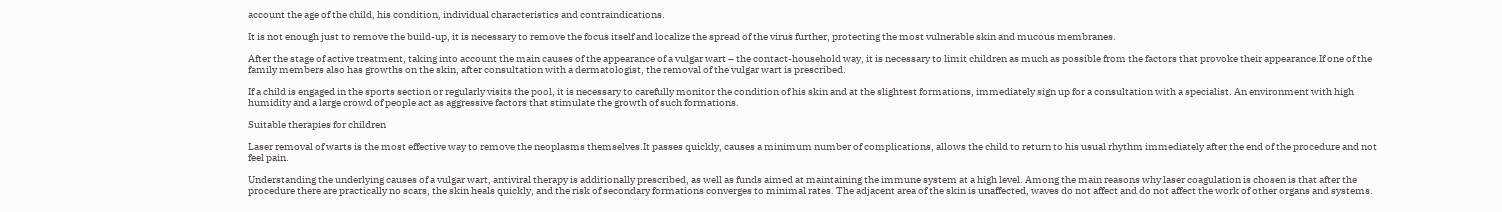account the age of the child, his condition, individual characteristics and contraindications.

It is not enough just to remove the build-up, it is necessary to remove the focus itself and localize the spread of the virus further, protecting the most vulnerable skin and mucous membranes.

After the stage of active treatment, taking into account the main causes of the appearance of a vulgar wart – the contact-household way, it is necessary to limit children as much as possible from the factors that provoke their appearance.If one of the family members also has growths on the skin, after consultation with a dermatologist, the removal of the vulgar wart is prescribed.

If a child is engaged in the sports section or regularly visits the pool, it is necessary to carefully monitor the condition of his skin and at the slightest formations, immediately sign up for a consultation with a specialist. An environment with high humidity and a large crowd of people act as aggressive factors that stimulate the growth of such formations.

Suitable therapies for children

Laser removal of warts is the most effective way to remove the neoplasms themselves.It passes quickly, causes a minimum number of complications, allows the child to return to his usual rhythm immediately after the end of the procedure and not feel pain.

Understanding the underlying causes of a vulgar wart, antiviral therapy is additionally prescribed, as well as funds aimed at maintaining the immune system at a high level. Among the main reasons why laser coagulation is chosen is that after the procedure there are practically no scars, the skin heals quickly, and the risk of secondary formations converges to minimal rates. The adjacent area of the skin is unaffected, waves do not affect and do not affect the work of other organs and systems.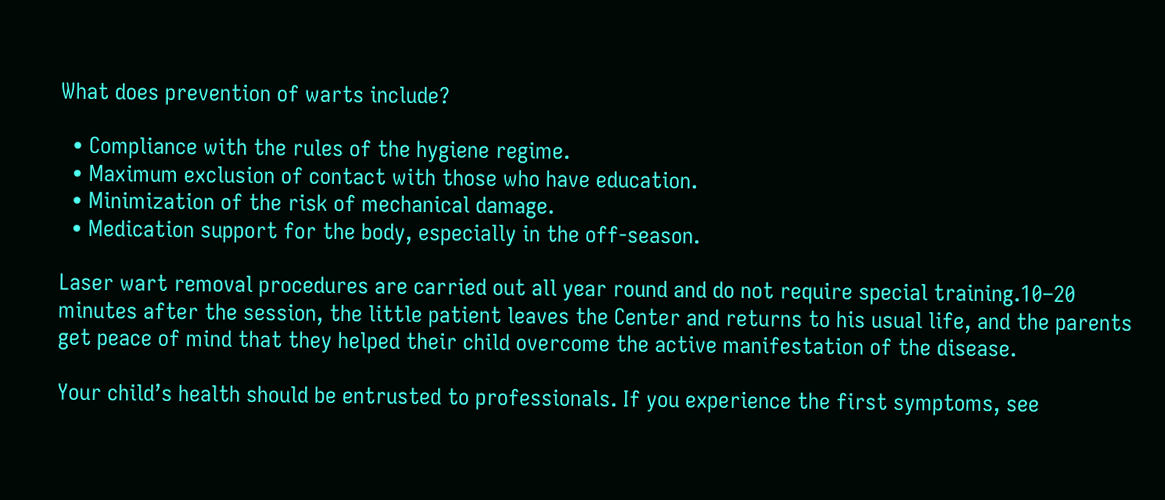What does prevention of warts include?

  • Compliance with the rules of the hygiene regime.
  • Maximum exclusion of contact with those who have education.
  • Minimization of the risk of mechanical damage.
  • Medication support for the body, especially in the off-season.

Laser wart removal procedures are carried out all year round and do not require special training.10–20 minutes after the session, the little patient leaves the Center and returns to his usual life, and the parents get peace of mind that they helped their child overcome the active manifestation of the disease.

Your child’s health should be entrusted to professionals. If you experience the first symptoms, see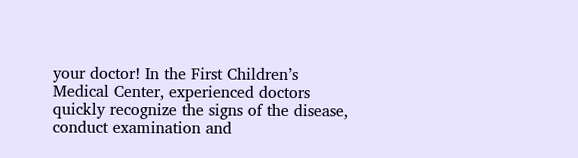your doctor! In the First Children’s Medical Center, experienced doctors quickly recognize the signs of the disease, conduct examination and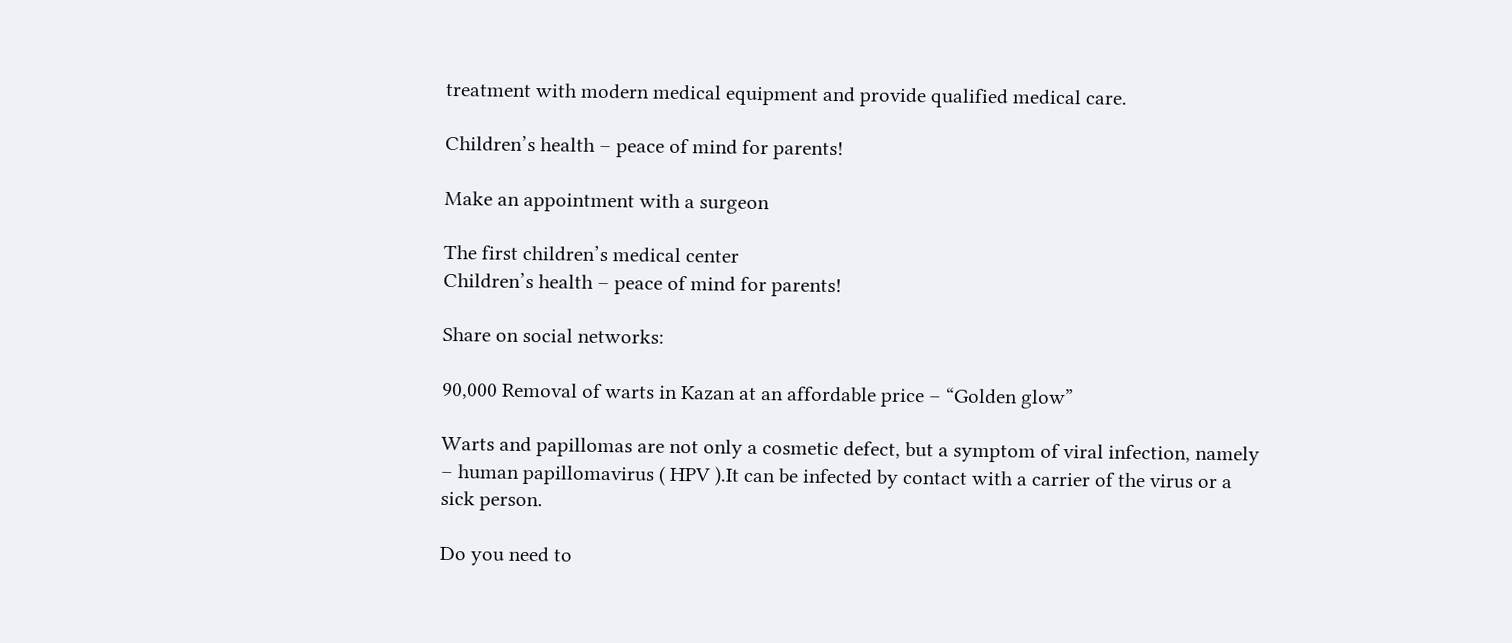treatment with modern medical equipment and provide qualified medical care.

Children’s health – peace of mind for parents!

Make an appointment with a surgeon

The first children’s medical center
Children’s health – peace of mind for parents!

Share on social networks:

90,000 Removal of warts in Kazan at an affordable price – “Golden glow”

Warts and papillomas are not only a cosmetic defect, but a symptom of viral infection, namely – human papillomavirus ( HPV ).It can be infected by contact with a carrier of the virus or a sick person.

Do you need to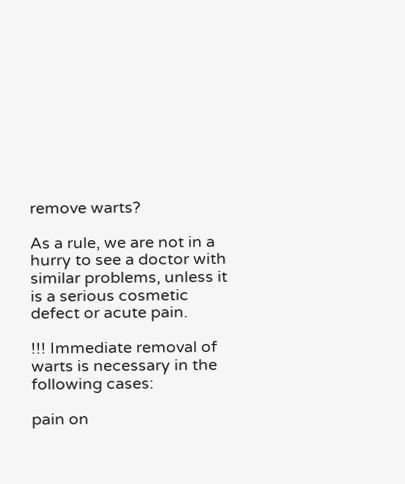remove warts?

As a rule, we are not in a hurry to see a doctor with similar problems, unless it is a serious cosmetic defect or acute pain.

!!! Immediate removal of warts is necessary in the following cases:

pain on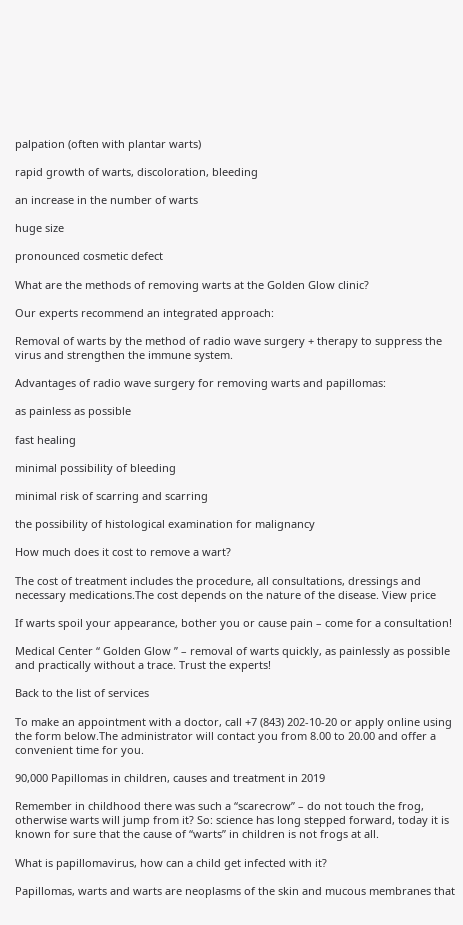palpation (often with plantar warts)

rapid growth of warts, discoloration, bleeding

an increase in the number of warts

huge size

pronounced cosmetic defect

What are the methods of removing warts at the Golden Glow clinic?

Our experts recommend an integrated approach:

Removal of warts by the method of radio wave surgery + therapy to suppress the virus and strengthen the immune system.

Advantages of radio wave surgery for removing warts and papillomas:

as painless as possible

fast healing

minimal possibility of bleeding

minimal risk of scarring and scarring

the possibility of histological examination for malignancy

How much does it cost to remove a wart?

The cost of treatment includes the procedure, all consultations, dressings and necessary medications.The cost depends on the nature of the disease. View price

If warts spoil your appearance, bother you or cause pain – come for a consultation!

Medical Center “ Golden Glow ” – removal of warts quickly, as painlessly as possible and practically without a trace. Trust the experts!

Back to the list of services

To make an appointment with a doctor, call +7 (843) 202-10-20 or apply online using the form below.The administrator will contact you from 8.00 to 20.00 and offer a convenient time for you.

90,000 Papillomas in children, causes and treatment in 2019

Remember in childhood there was such a “scarecrow” – do not touch the frog, otherwise warts will jump from it? So: science has long stepped forward, today it is known for sure that the cause of “warts” in children is not frogs at all.

What is papillomavirus, how can a child get infected with it?

Papillomas, warts and warts are neoplasms of the skin and mucous membranes that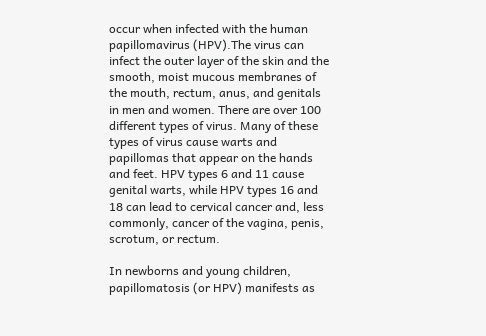occur when infected with the human papillomavirus (HPV).The virus can infect the outer layer of the skin and the smooth, moist mucous membranes of the mouth, rectum, anus, and genitals in men and women. There are over 100 different types of virus. Many of these types of virus cause warts and papillomas that appear on the hands and feet. HPV types 6 and 11 cause genital warts, while HPV types 16 and 18 can lead to cervical cancer and, less commonly, cancer of the vagina, penis, scrotum, or rectum.

In newborns and young children, papillomatosis (or HPV) manifests as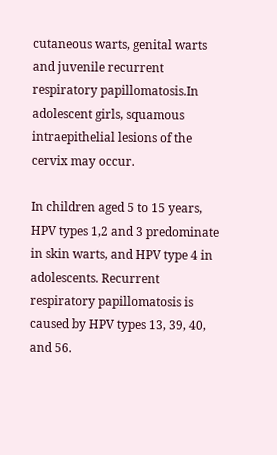cutaneous warts, genital warts and juvenile recurrent respiratory papillomatosis.In adolescent girls, squamous intraepithelial lesions of the cervix may occur.

In children aged 5 to 15 years, HPV types 1,2 and 3 predominate in skin warts, and HPV type 4 in adolescents. Recurrent respiratory papillomatosis is caused by HPV types 13, 39, 40, and 56.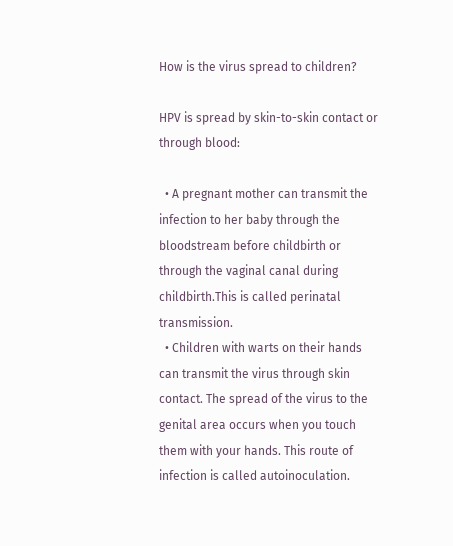How is the virus spread to children?

HPV is spread by skin-to-skin contact or through blood:

  • A pregnant mother can transmit the infection to her baby through the bloodstream before childbirth or through the vaginal canal during childbirth.This is called perinatal transmission.
  • Children with warts on their hands can transmit the virus through skin contact. The spread of the virus to the genital area occurs when you touch them with your hands. This route of infection is called autoinoculation.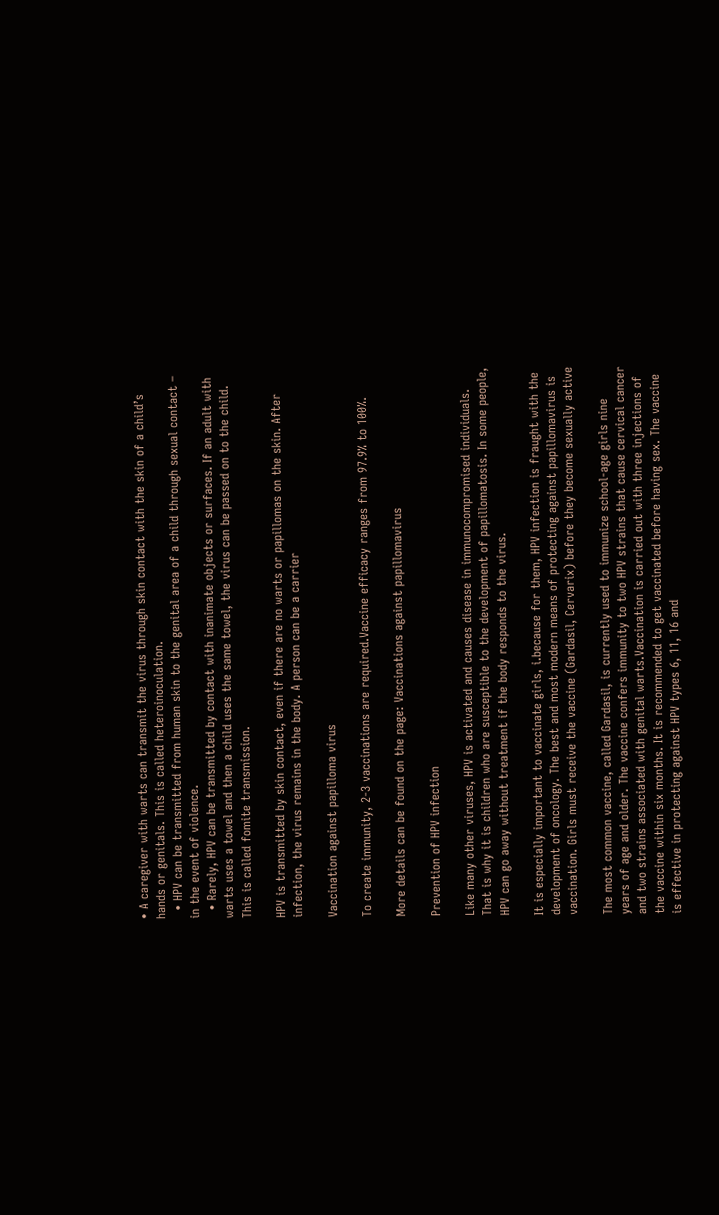• A caregiver with warts can transmit the virus through skin contact with the skin of a child’s hands or genitals. This is called heteroinoculation.
  • HPV can be transmitted from human skin to the genital area of a child through sexual contact – in the event of violence.
  • Rarely, HPV can be transmitted by contact with inanimate objects or surfaces. If an adult with warts uses a towel and then a child uses the same towel, the virus can be passed on to the child. This is called fomite transmission.

HPV is transmitted by skin contact, even if there are no warts or papillomas on the skin. After infection, the virus remains in the body. A person can be a carrier

Vaccination against papilloma virus

To create immunity, 2-3 vaccinations are required.Vaccine efficacy ranges from 97.9% to 100%.

More details can be found on the page: Vaccinations against papillomavirus

Prevention of HPV infection

Like many other viruses, HPV is activated and causes disease in immunocompromised individuals. That is why it is children who are susceptible to the development of papillomatosis. In some people, HPV can go away without treatment if the body responds to the virus.

It is especially important to vaccinate girls, i.because for them, HPV infection is fraught with the development of oncology. The best and most modern means of protecting against papillomavirus is vaccination. Girls must receive the vaccine (Gardasil, Cervarix) before they become sexually active

The most common vaccine, called Gardasil, is currently used to immunize school-age girls nine years of age and older. The vaccine confers immunity to two HPV strains that cause cervical cancer and two strains associated with genital warts.Vaccination is carried out with three injections of the vaccine within six months. It is recommended to get vaccinated before having sex. The vaccine is effective in protecting against HPV types 6, 11, 16 and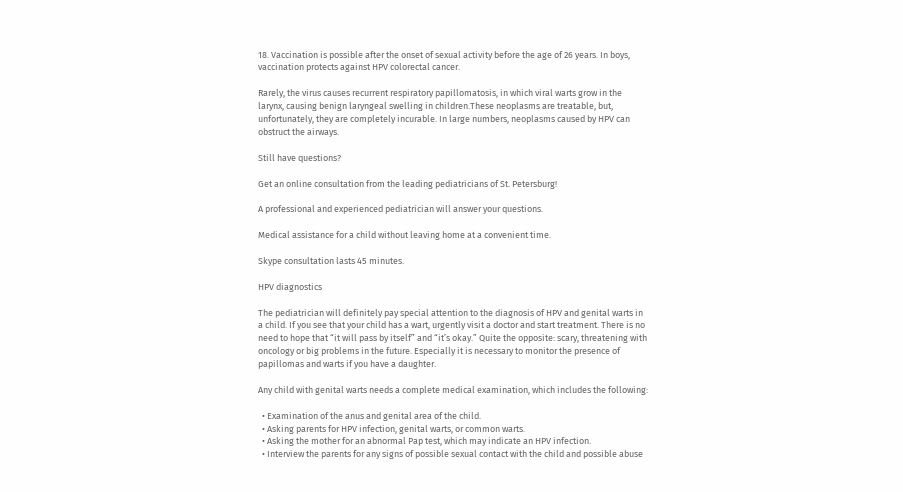18. Vaccination is possible after the onset of sexual activity before the age of 26 years. In boys, vaccination protects against HPV colorectal cancer.

Rarely, the virus causes recurrent respiratory papillomatosis, in which viral warts grow in the larynx, causing benign laryngeal swelling in children.These neoplasms are treatable, but, unfortunately, they are completely incurable. In large numbers, neoplasms caused by HPV can obstruct the airways.

Still have questions?

Get an online consultation from the leading pediatricians of St. Petersburg!

A professional and experienced pediatrician will answer your questions.

Medical assistance for a child without leaving home at a convenient time.

Skype consultation lasts 45 minutes.

HPV diagnostics

The pediatrician will definitely pay special attention to the diagnosis of HPV and genital warts in a child. If you see that your child has a wart, urgently visit a doctor and start treatment. There is no need to hope that “it will pass by itself” and “it’s okay.” Quite the opposite: scary, threatening with oncology or big problems in the future. Especially it is necessary to monitor the presence of papillomas and warts if you have a daughter.

Any child with genital warts needs a complete medical examination, which includes the following:

  • Examination of the anus and genital area of the child.
  • Asking parents for HPV infection, genital warts, or common warts.
  • Asking the mother for an abnormal Pap test, which may indicate an HPV infection.
  • Interview the parents for any signs of possible sexual contact with the child and possible abuse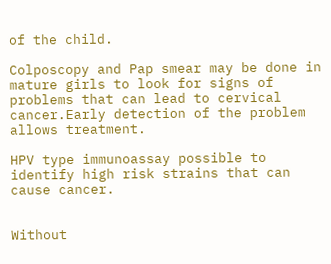of the child.

Colposcopy and Pap smear may be done in mature girls to look for signs of problems that can lead to cervical cancer.Early detection of the problem allows treatment.

HPV type immunoassay possible to identify high risk strains that can cause cancer.


Without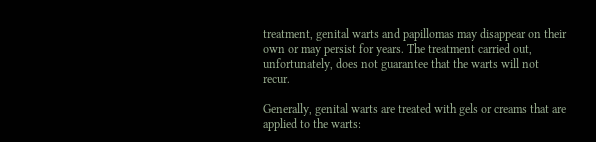treatment, genital warts and papillomas may disappear on their own or may persist for years. The treatment carried out, unfortunately, does not guarantee that the warts will not recur.

Generally, genital warts are treated with gels or creams that are applied to the warts: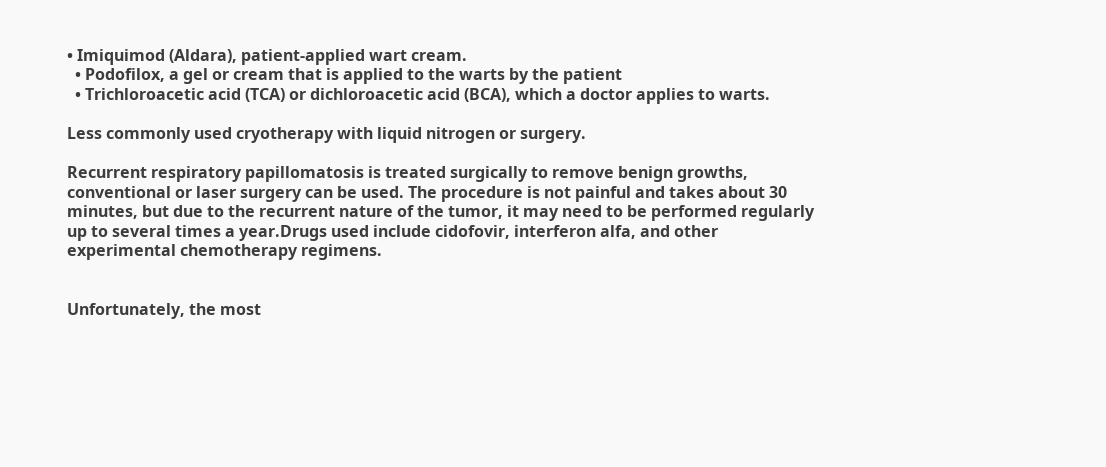• Imiquimod (Aldara), patient-applied wart cream.
  • Podofilox, a gel or cream that is applied to the warts by the patient
  • Trichloroacetic acid (TCA) or dichloroacetic acid (BCA), which a doctor applies to warts.

Less commonly used cryotherapy with liquid nitrogen or surgery.

Recurrent respiratory papillomatosis is treated surgically to remove benign growths, conventional or laser surgery can be used. The procedure is not painful and takes about 30 minutes, but due to the recurrent nature of the tumor, it may need to be performed regularly up to several times a year.Drugs used include cidofovir, interferon alfa, and other experimental chemotherapy regimens.


Unfortunately, the most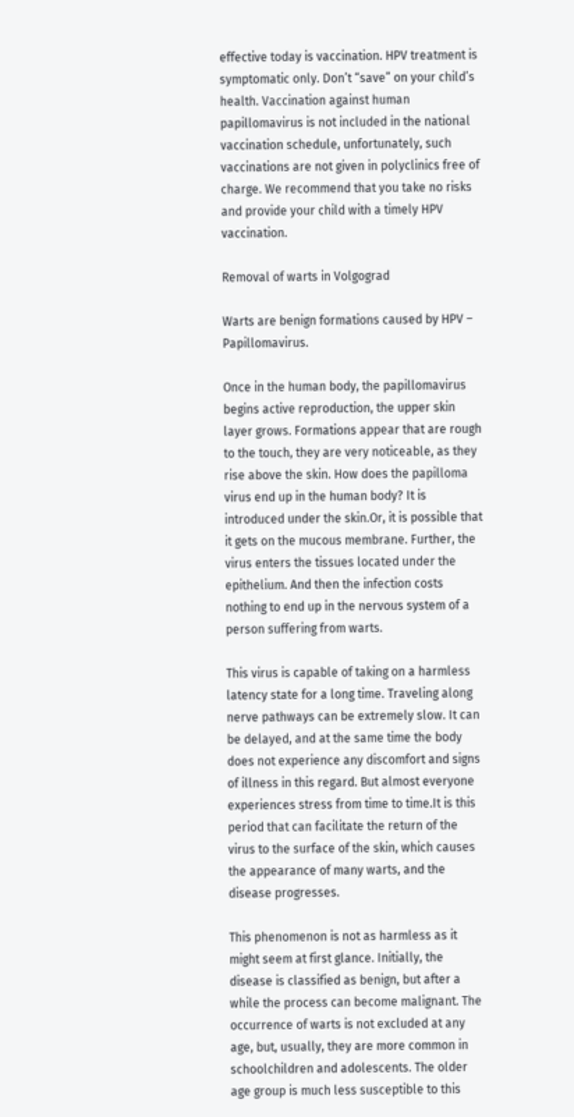effective today is vaccination. HPV treatment is symptomatic only. Don’t “save” on your child’s health. Vaccination against human papillomavirus is not included in the national vaccination schedule, unfortunately, such vaccinations are not given in polyclinics free of charge. We recommend that you take no risks and provide your child with a timely HPV vaccination.

Removal of warts in Volgograd

Warts are benign formations caused by HPV – Papillomavirus.

Once in the human body, the papillomavirus begins active reproduction, the upper skin layer grows. Formations appear that are rough to the touch, they are very noticeable, as they rise above the skin. How does the papilloma virus end up in the human body? It is introduced under the skin.Or, it is possible that it gets on the mucous membrane. Further, the virus enters the tissues located under the epithelium. And then the infection costs nothing to end up in the nervous system of a person suffering from warts.

This virus is capable of taking on a harmless latency state for a long time. Traveling along nerve pathways can be extremely slow. It can be delayed, and at the same time the body does not experience any discomfort and signs of illness in this regard. But almost everyone experiences stress from time to time.It is this period that can facilitate the return of the virus to the surface of the skin, which causes the appearance of many warts, and the disease progresses.

This phenomenon is not as harmless as it might seem at first glance. Initially, the disease is classified as benign, but after a while the process can become malignant. The occurrence of warts is not excluded at any age, but, usually, they are more common in schoolchildren and adolescents. The older age group is much less susceptible to this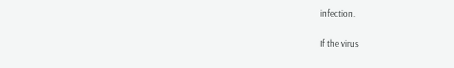infection.

If the virus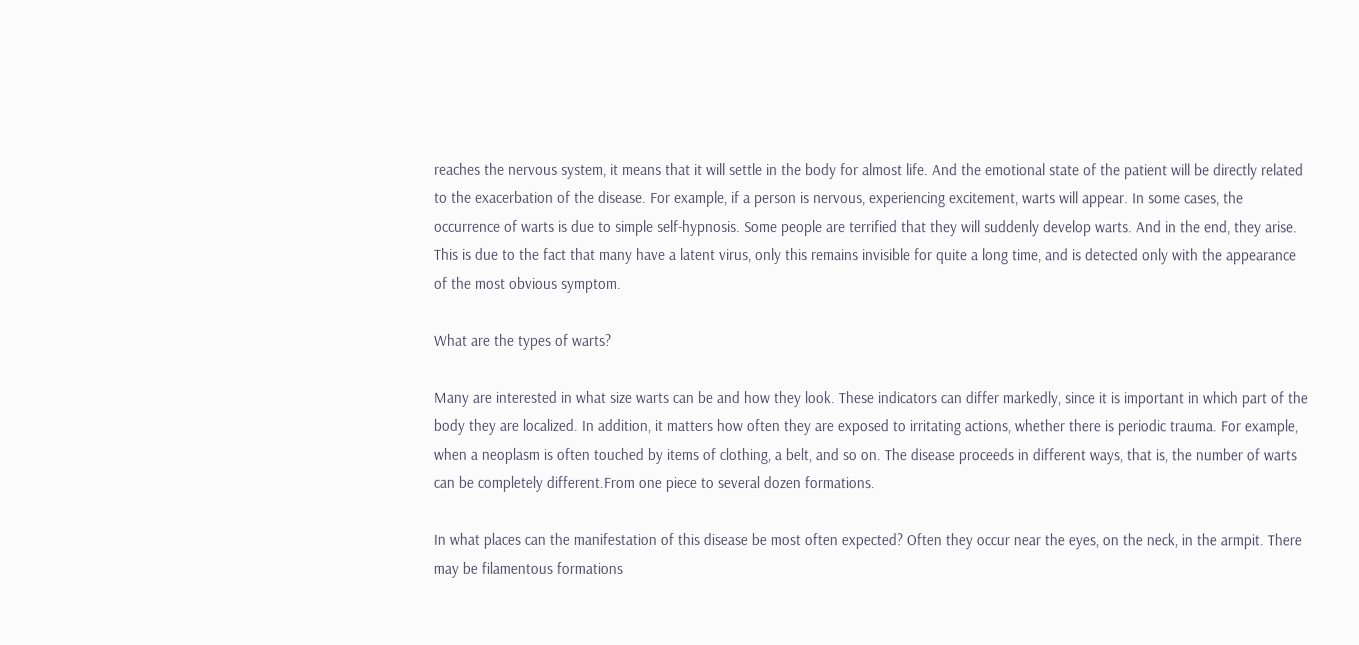reaches the nervous system, it means that it will settle in the body for almost life. And the emotional state of the patient will be directly related to the exacerbation of the disease. For example, if a person is nervous, experiencing excitement, warts will appear. In some cases, the occurrence of warts is due to simple self-hypnosis. Some people are terrified that they will suddenly develop warts. And in the end, they arise. This is due to the fact that many have a latent virus, only this remains invisible for quite a long time, and is detected only with the appearance of the most obvious symptom.

What are the types of warts?

Many are interested in what size warts can be and how they look. These indicators can differ markedly, since it is important in which part of the body they are localized. In addition, it matters how often they are exposed to irritating actions, whether there is periodic trauma. For example, when a neoplasm is often touched by items of clothing, a belt, and so on. The disease proceeds in different ways, that is, the number of warts can be completely different.From one piece to several dozen formations.

In what places can the manifestation of this disease be most often expected? Often they occur near the eyes, on the neck, in the armpit. There may be filamentous formations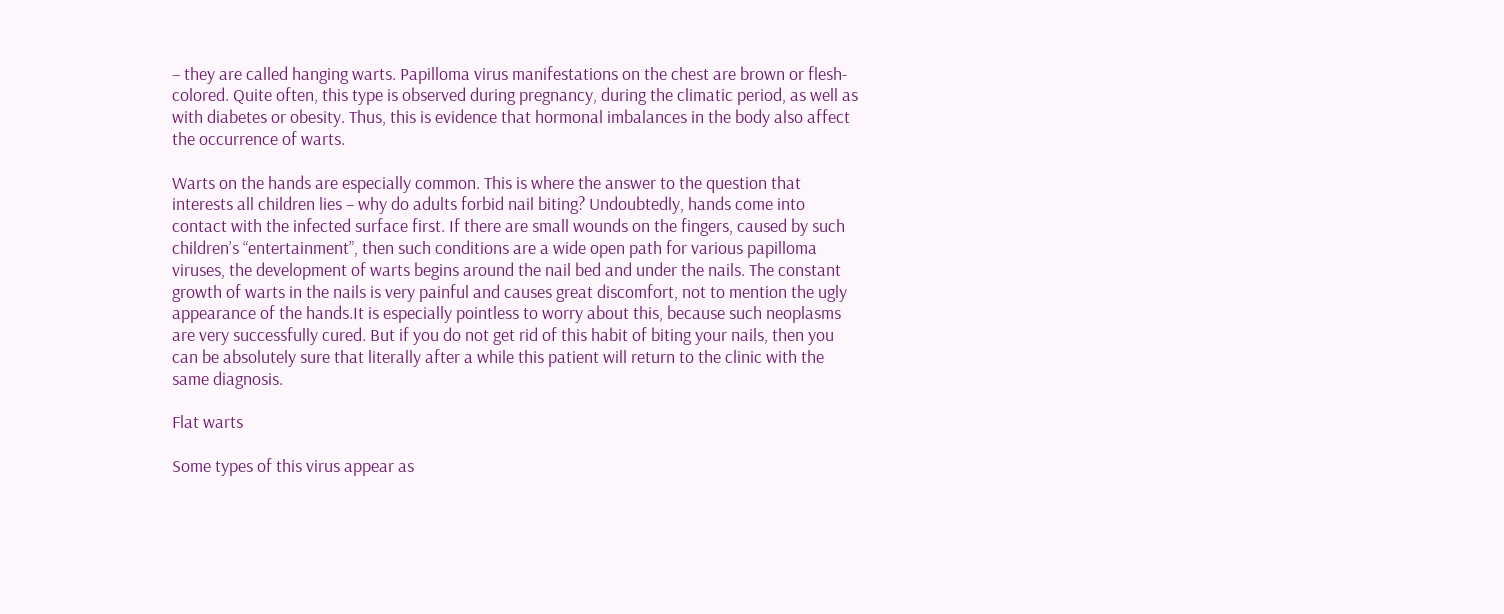– they are called hanging warts. Papilloma virus manifestations on the chest are brown or flesh-colored. Quite often, this type is observed during pregnancy, during the climatic period, as well as with diabetes or obesity. Thus, this is evidence that hormonal imbalances in the body also affect the occurrence of warts.

Warts on the hands are especially common. This is where the answer to the question that interests all children lies – why do adults forbid nail biting? Undoubtedly, hands come into contact with the infected surface first. If there are small wounds on the fingers, caused by such children’s “entertainment”, then such conditions are a wide open path for various papilloma viruses, the development of warts begins around the nail bed and under the nails. The constant growth of warts in the nails is very painful and causes great discomfort, not to mention the ugly appearance of the hands.It is especially pointless to worry about this, because such neoplasms are very successfully cured. But if you do not get rid of this habit of biting your nails, then you can be absolutely sure that literally after a while this patient will return to the clinic with the same diagnosis.

Flat warts

Some types of this virus appear as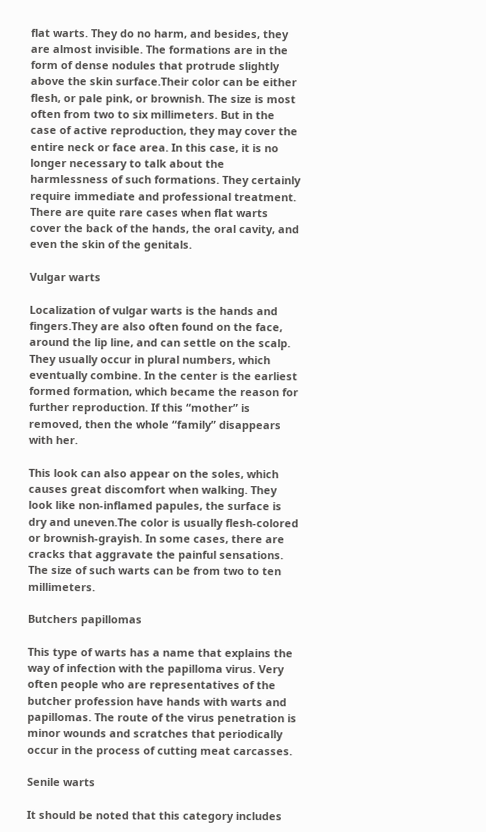flat warts. They do no harm, and besides, they are almost invisible. The formations are in the form of dense nodules that protrude slightly above the skin surface.Their color can be either flesh, or pale pink, or brownish. The size is most often from two to six millimeters. But in the case of active reproduction, they may cover the entire neck or face area. In this case, it is no longer necessary to talk about the harmlessness of such formations. They certainly require immediate and professional treatment. There are quite rare cases when flat warts cover the back of the hands, the oral cavity, and even the skin of the genitals.

Vulgar warts

Localization of vulgar warts is the hands and fingers.They are also often found on the face, around the lip line, and can settle on the scalp. They usually occur in plural numbers, which eventually combine. In the center is the earliest formed formation, which became the reason for further reproduction. If this “mother” is removed, then the whole “family” disappears with her.

This look can also appear on the soles, which causes great discomfort when walking. They look like non-inflamed papules, the surface is dry and uneven.The color is usually flesh-colored or brownish-grayish. In some cases, there are cracks that aggravate the painful sensations. The size of such warts can be from two to ten millimeters.

Butchers papillomas

This type of warts has a name that explains the way of infection with the papilloma virus. Very often people who are representatives of the butcher profession have hands with warts and papillomas. The route of the virus penetration is minor wounds and scratches that periodically occur in the process of cutting meat carcasses.

Senile warts

It should be noted that this category includes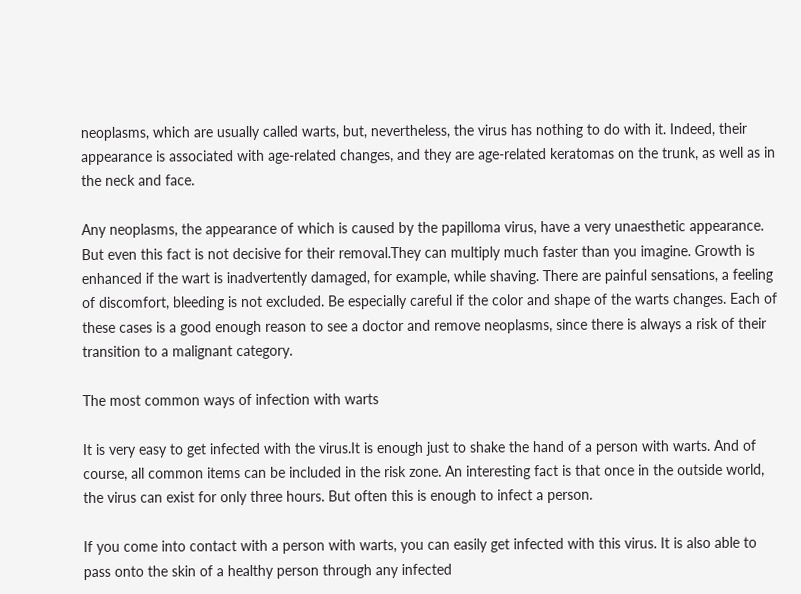neoplasms, which are usually called warts, but, nevertheless, the virus has nothing to do with it. Indeed, their appearance is associated with age-related changes, and they are age-related keratomas on the trunk, as well as in the neck and face.

Any neoplasms, the appearance of which is caused by the papilloma virus, have a very unaesthetic appearance. But even this fact is not decisive for their removal.They can multiply much faster than you imagine. Growth is enhanced if the wart is inadvertently damaged, for example, while shaving. There are painful sensations, a feeling of discomfort, bleeding is not excluded. Be especially careful if the color and shape of the warts changes. Each of these cases is a good enough reason to see a doctor and remove neoplasms, since there is always a risk of their transition to a malignant category.

The most common ways of infection with warts

It is very easy to get infected with the virus.It is enough just to shake the hand of a person with warts. And of course, all common items can be included in the risk zone. An interesting fact is that once in the outside world, the virus can exist for only three hours. But often this is enough to infect a person.

If you come into contact with a person with warts, you can easily get infected with this virus. It is also able to pass onto the skin of a healthy person through any infected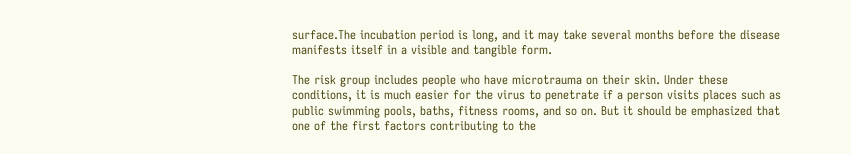surface.The incubation period is long, and it may take several months before the disease manifests itself in a visible and tangible form.

The risk group includes people who have microtrauma on their skin. Under these conditions, it is much easier for the virus to penetrate if a person visits places such as public swimming pools, baths, fitness rooms, and so on. But it should be emphasized that one of the first factors contributing to the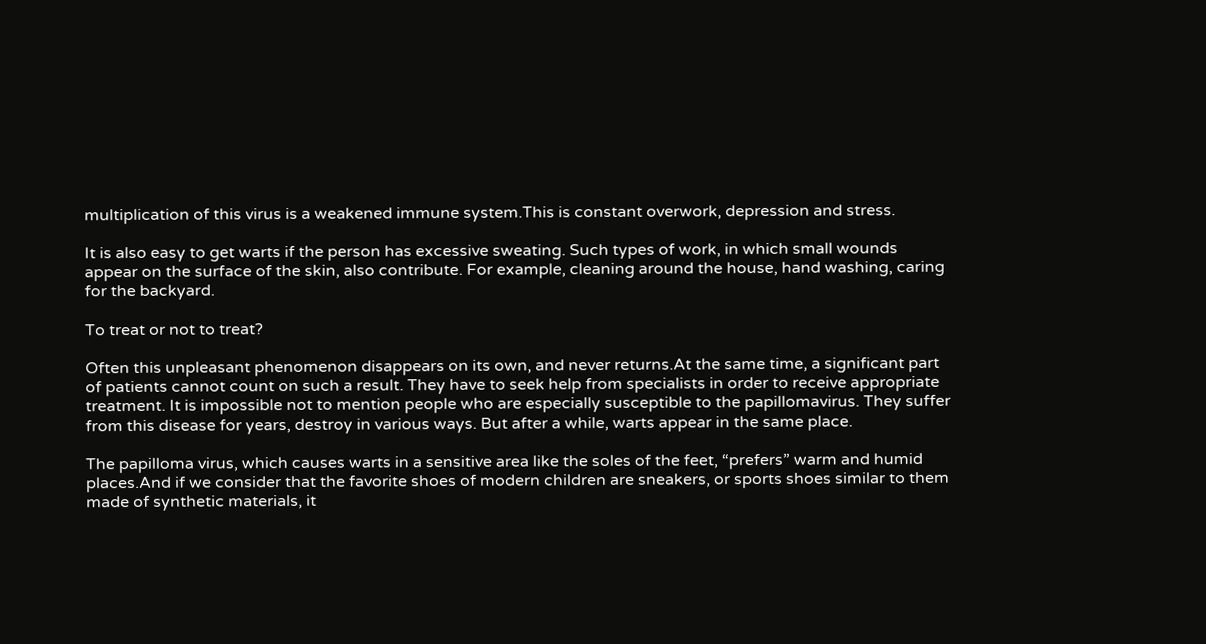multiplication of this virus is a weakened immune system.This is constant overwork, depression and stress.

It is also easy to get warts if the person has excessive sweating. Such types of work, in which small wounds appear on the surface of the skin, also contribute. For example, cleaning around the house, hand washing, caring for the backyard.

To treat or not to treat?

Often this unpleasant phenomenon disappears on its own, and never returns.At the same time, a significant part of patients cannot count on such a result. They have to seek help from specialists in order to receive appropriate treatment. It is impossible not to mention people who are especially susceptible to the papillomavirus. They suffer from this disease for years, destroy in various ways. But after a while, warts appear in the same place.

The papilloma virus, which causes warts in a sensitive area like the soles of the feet, “prefers” warm and humid places.And if we consider that the favorite shoes of modern children are sneakers, or sports shoes similar to them made of synthetic materials, it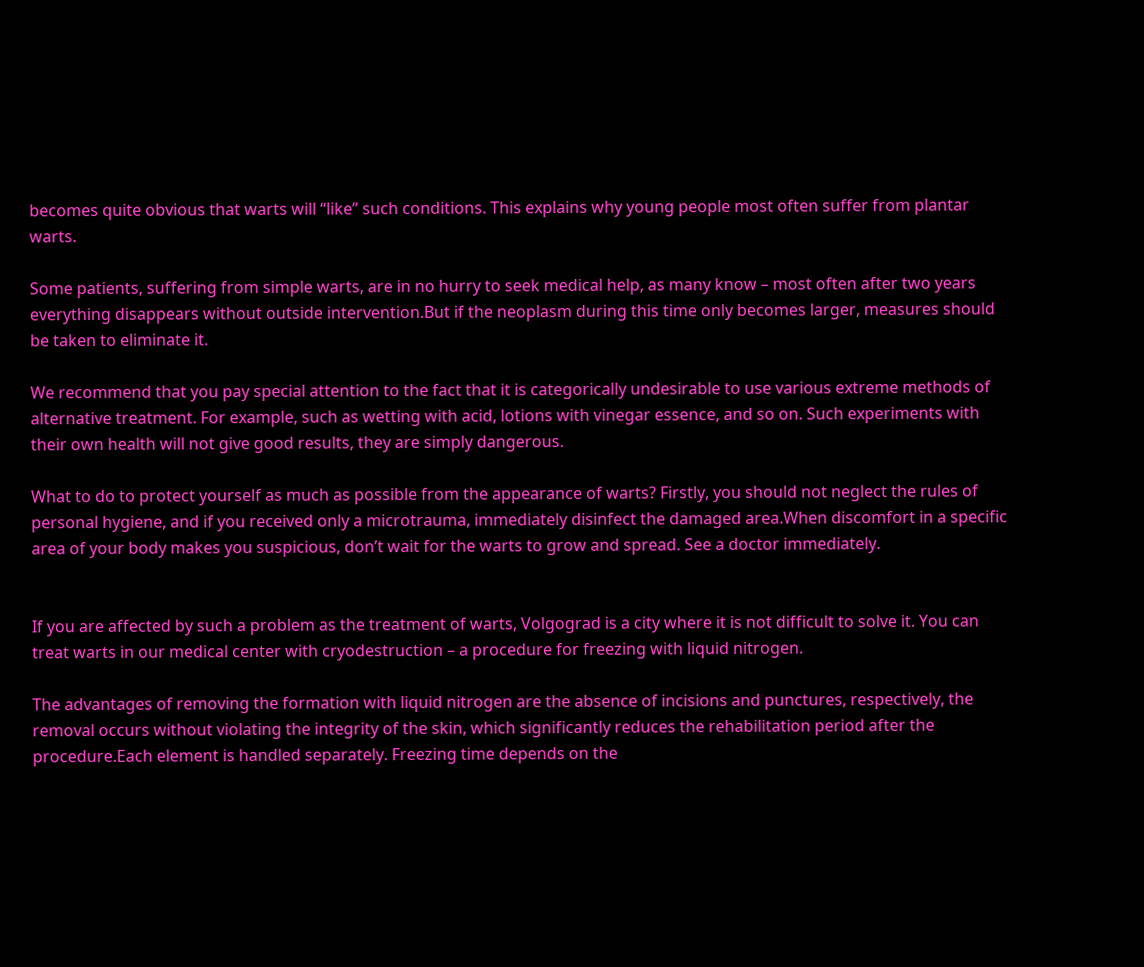becomes quite obvious that warts will “like” such conditions. This explains why young people most often suffer from plantar warts.

Some patients, suffering from simple warts, are in no hurry to seek medical help, as many know – most often after two years everything disappears without outside intervention.But if the neoplasm during this time only becomes larger, measures should be taken to eliminate it.

We recommend that you pay special attention to the fact that it is categorically undesirable to use various extreme methods of alternative treatment. For example, such as wetting with acid, lotions with vinegar essence, and so on. Such experiments with their own health will not give good results, they are simply dangerous.

What to do to protect yourself as much as possible from the appearance of warts? Firstly, you should not neglect the rules of personal hygiene, and if you received only a microtrauma, immediately disinfect the damaged area.When discomfort in a specific area of your body makes you suspicious, don’t wait for the warts to grow and spread. See a doctor immediately.


If you are affected by such a problem as the treatment of warts, Volgograd is a city where it is not difficult to solve it. You can treat warts in our medical center with cryodestruction – a procedure for freezing with liquid nitrogen.

The advantages of removing the formation with liquid nitrogen are the absence of incisions and punctures, respectively, the removal occurs without violating the integrity of the skin, which significantly reduces the rehabilitation period after the procedure.Each element is handled separately. Freezing time depends on the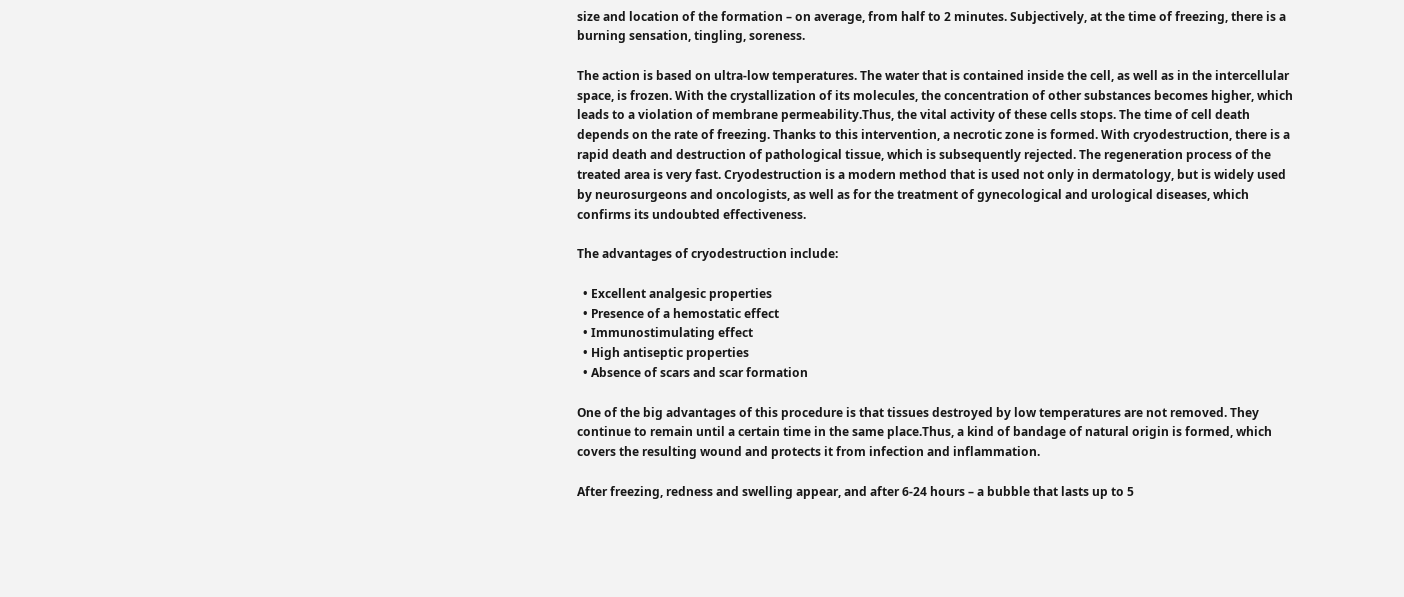size and location of the formation – on average, from half to 2 minutes. Subjectively, at the time of freezing, there is a burning sensation, tingling, soreness.

The action is based on ultra-low temperatures. The water that is contained inside the cell, as well as in the intercellular space, is frozen. With the crystallization of its molecules, the concentration of other substances becomes higher, which leads to a violation of membrane permeability.Thus, the vital activity of these cells stops. The time of cell death depends on the rate of freezing. Thanks to this intervention, a necrotic zone is formed. With cryodestruction, there is a rapid death and destruction of pathological tissue, which is subsequently rejected. The regeneration process of the treated area is very fast. Cryodestruction is a modern method that is used not only in dermatology, but is widely used by neurosurgeons and oncologists, as well as for the treatment of gynecological and urological diseases, which confirms its undoubted effectiveness.

The advantages of cryodestruction include:

  • Excellent analgesic properties
  • Presence of a hemostatic effect
  • Immunostimulating effect
  • High antiseptic properties
  • Absence of scars and scar formation

One of the big advantages of this procedure is that tissues destroyed by low temperatures are not removed. They continue to remain until a certain time in the same place.Thus, a kind of bandage of natural origin is formed, which covers the resulting wound and protects it from infection and inflammation.

After freezing, redness and swelling appear, and after 6-24 hours – a bubble that lasts up to 5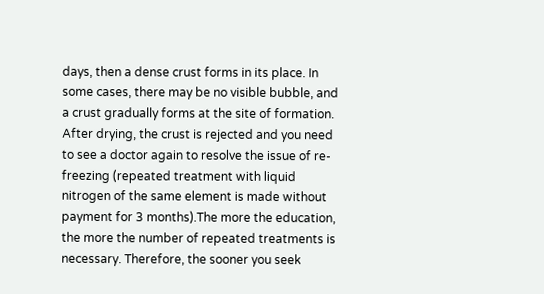days, then a dense crust forms in its place. In some cases, there may be no visible bubble, and a crust gradually forms at the site of formation. After drying, the crust is rejected and you need to see a doctor again to resolve the issue of re-freezing (repeated treatment with liquid nitrogen of the same element is made without payment for 3 months).The more the education, the more the number of repeated treatments is necessary. Therefore, the sooner you seek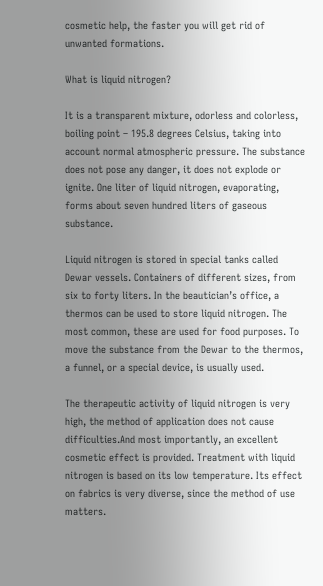cosmetic help, the faster you will get rid of unwanted formations.

What is liquid nitrogen?

It is a transparent mixture, odorless and colorless, boiling point – 195.8 degrees Celsius, taking into account normal atmospheric pressure. The substance does not pose any danger, it does not explode or ignite. One liter of liquid nitrogen, evaporating, forms about seven hundred liters of gaseous substance.

Liquid nitrogen is stored in special tanks called Dewar vessels. Containers of different sizes, from six to forty liters. In the beautician’s office, a thermos can be used to store liquid nitrogen. The most common, these are used for food purposes. To move the substance from the Dewar to the thermos, a funnel, or a special device, is usually used.

The therapeutic activity of liquid nitrogen is very high, the method of application does not cause difficulties.And most importantly, an excellent cosmetic effect is provided. Treatment with liquid nitrogen is based on its low temperature. Its effect on fabrics is very diverse, since the method of use matters.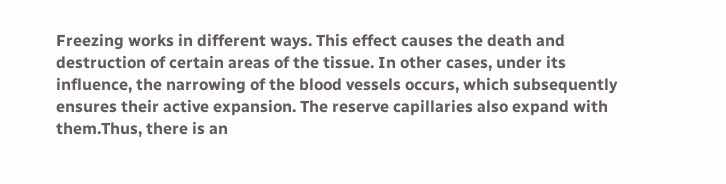Freezing works in different ways. This effect causes the death and destruction of certain areas of the tissue. In other cases, under its influence, the narrowing of the blood vessels occurs, which subsequently ensures their active expansion. The reserve capillaries also expand with them.Thus, there is an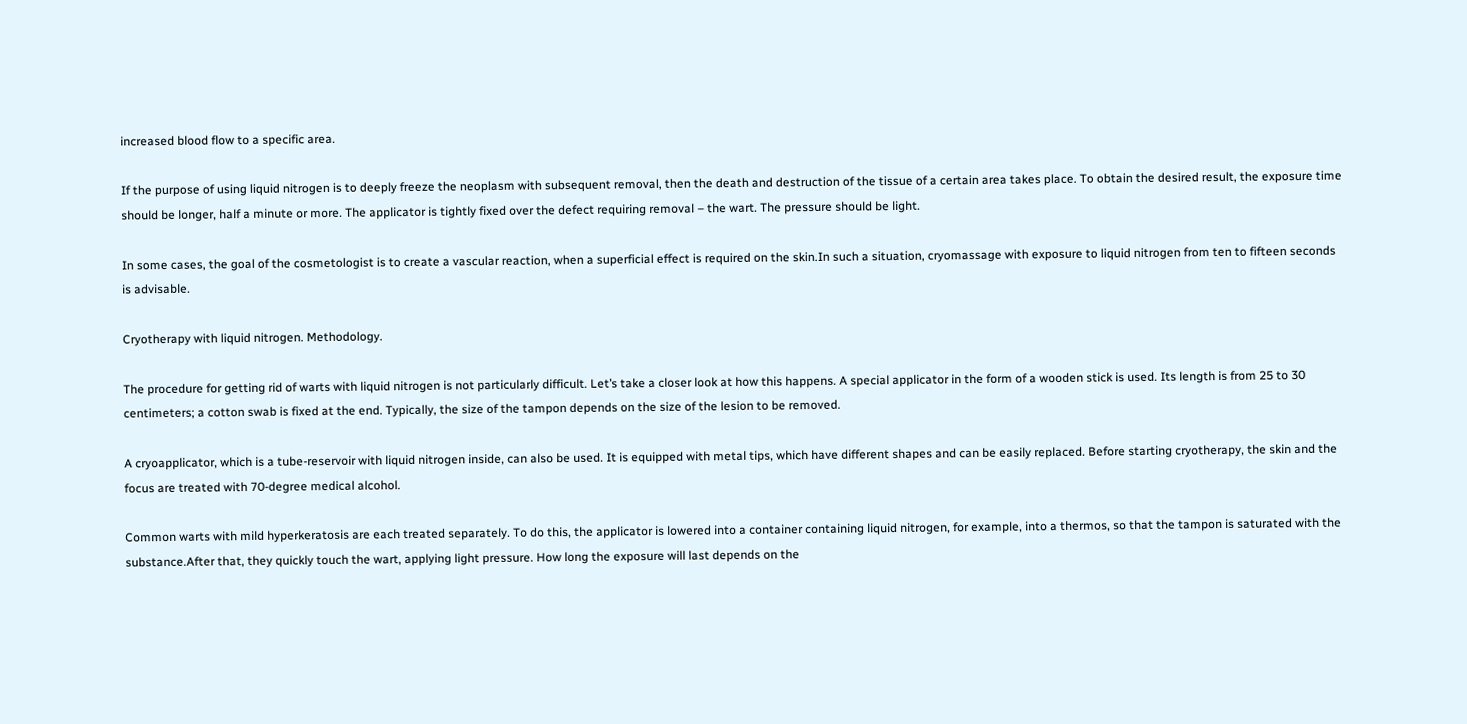increased blood flow to a specific area.

If the purpose of using liquid nitrogen is to deeply freeze the neoplasm with subsequent removal, then the death and destruction of the tissue of a certain area takes place. To obtain the desired result, the exposure time should be longer, half a minute or more. The applicator is tightly fixed over the defect requiring removal – the wart. The pressure should be light.

In some cases, the goal of the cosmetologist is to create a vascular reaction, when a superficial effect is required on the skin.In such a situation, cryomassage with exposure to liquid nitrogen from ten to fifteen seconds is advisable.

Cryotherapy with liquid nitrogen. Methodology.

The procedure for getting rid of warts with liquid nitrogen is not particularly difficult. Let’s take a closer look at how this happens. A special applicator in the form of a wooden stick is used. Its length is from 25 to 30 centimeters; a cotton swab is fixed at the end. Typically, the size of the tampon depends on the size of the lesion to be removed.

A cryoapplicator, which is a tube-reservoir with liquid nitrogen inside, can also be used. It is equipped with metal tips, which have different shapes and can be easily replaced. Before starting cryotherapy, the skin and the focus are treated with 70-degree medical alcohol.

Common warts with mild hyperkeratosis are each treated separately. To do this, the applicator is lowered into a container containing liquid nitrogen, for example, into a thermos, so that the tampon is saturated with the substance.After that, they quickly touch the wart, applying light pressure. How long the exposure will last depends on the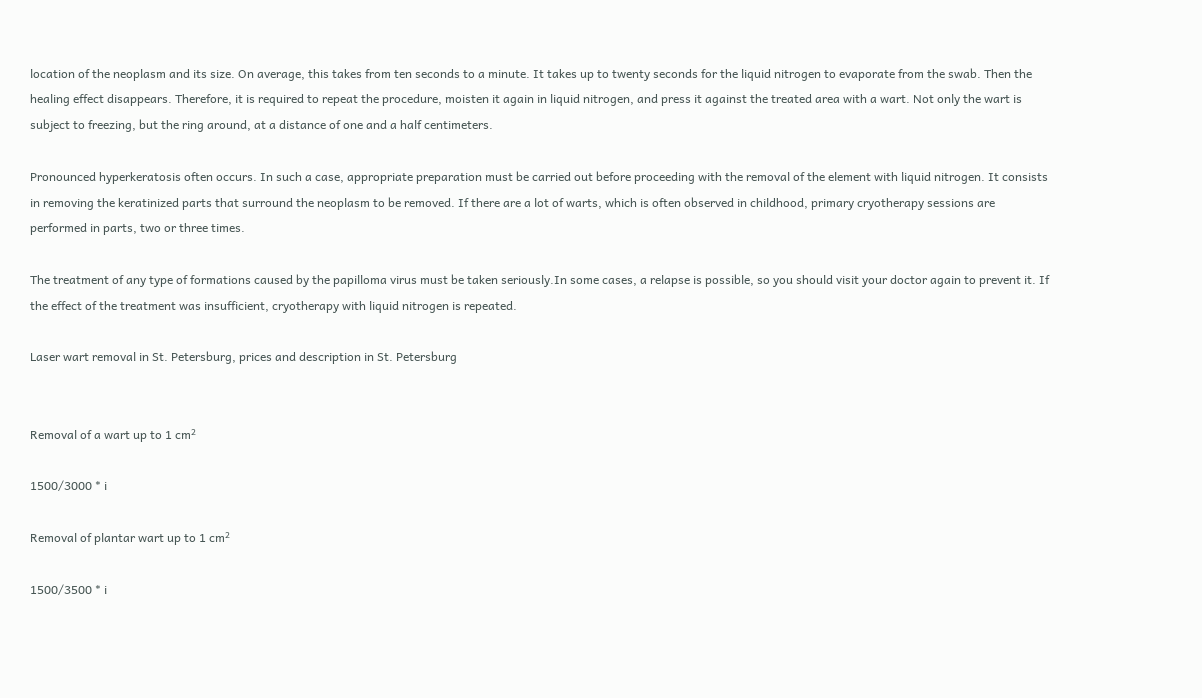location of the neoplasm and its size. On average, this takes from ten seconds to a minute. It takes up to twenty seconds for the liquid nitrogen to evaporate from the swab. Then the healing effect disappears. Therefore, it is required to repeat the procedure, moisten it again in liquid nitrogen, and press it against the treated area with a wart. Not only the wart is subject to freezing, but the ring around, at a distance of one and a half centimeters.

Pronounced hyperkeratosis often occurs. In such a case, appropriate preparation must be carried out before proceeding with the removal of the element with liquid nitrogen. It consists in removing the keratinized parts that surround the neoplasm to be removed. If there are a lot of warts, which is often observed in childhood, primary cryotherapy sessions are performed in parts, two or three times.

The treatment of any type of formations caused by the papilloma virus must be taken seriously.In some cases, a relapse is possible, so you should visit your doctor again to prevent it. If the effect of the treatment was insufficient, cryotherapy with liquid nitrogen is repeated.

Laser wart removal in St. Petersburg, prices and description in St. Petersburg


Removal of a wart up to 1 cm²

1500/3000 * i

Removal of plantar wart up to 1 cm²

1500/3500 * i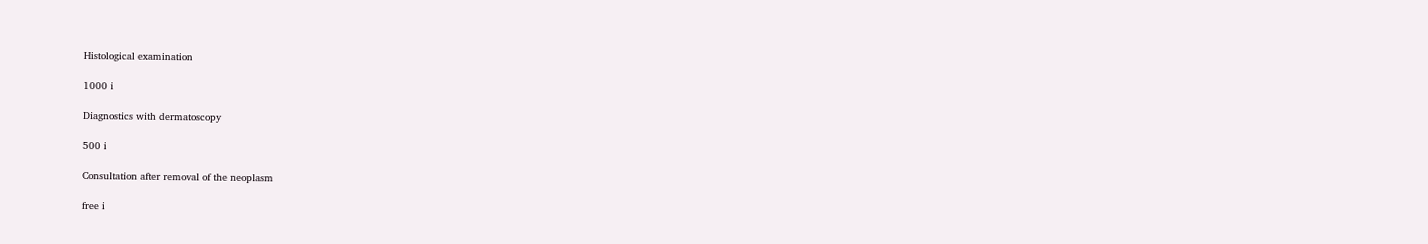Histological examination

1000 i

Diagnostics with dermatoscopy

500 i

Consultation after removal of the neoplasm

free i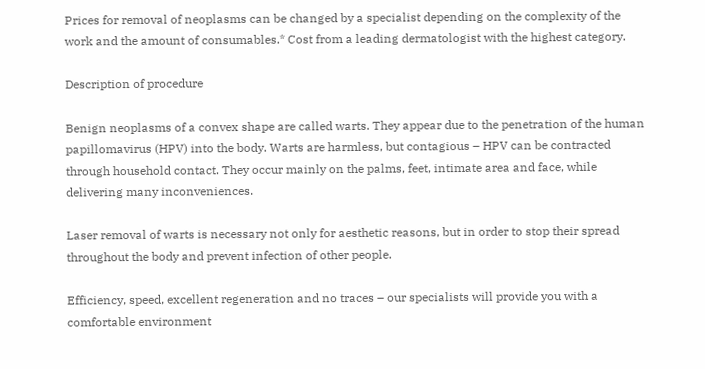Prices for removal of neoplasms can be changed by a specialist depending on the complexity of the work and the amount of consumables.* Cost from a leading dermatologist with the highest category.

Description of procedure

Benign neoplasms of a convex shape are called warts. They appear due to the penetration of the human papillomavirus (HPV) into the body. Warts are harmless, but contagious – HPV can be contracted through household contact. They occur mainly on the palms, feet, intimate area and face, while delivering many inconveniences.

Laser removal of warts is necessary not only for aesthetic reasons, but in order to stop their spread throughout the body and prevent infection of other people.

Efficiency, speed, excellent regeneration and no traces – our specialists will provide you with a comfortable environment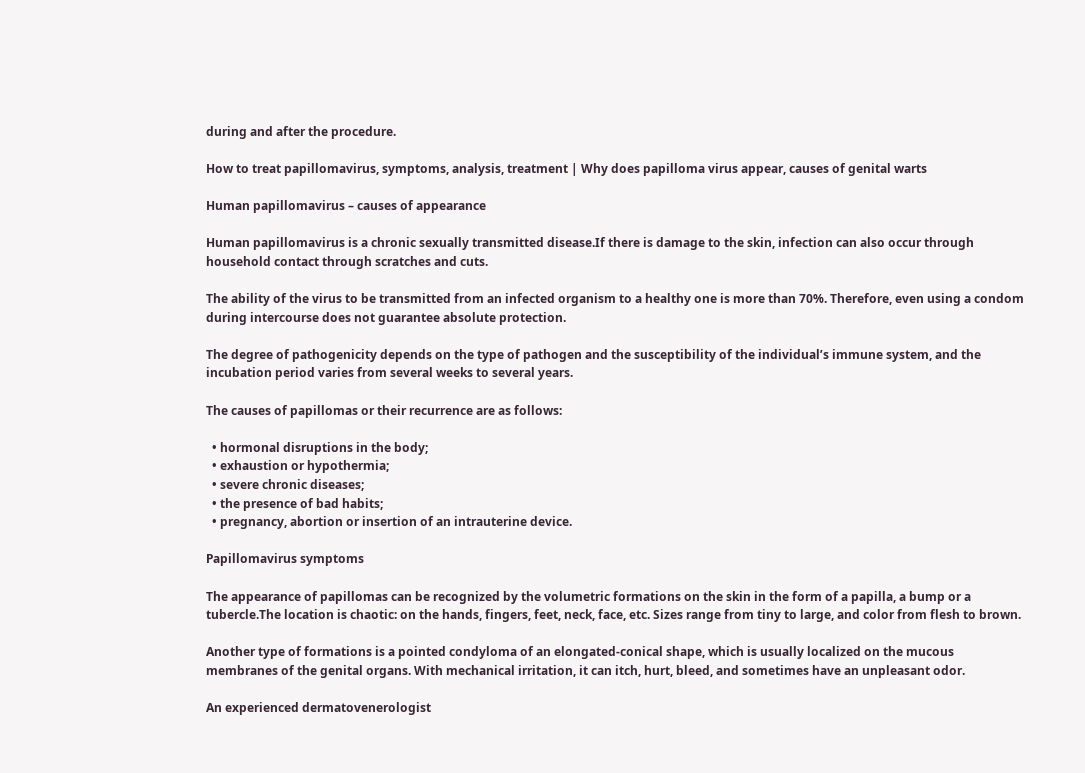during and after the procedure.

How to treat papillomavirus, symptoms, analysis, treatment | Why does papilloma virus appear, causes of genital warts

Human papillomavirus – causes of appearance

Human papillomavirus is a chronic sexually transmitted disease.If there is damage to the skin, infection can also occur through household contact through scratches and cuts.

The ability of the virus to be transmitted from an infected organism to a healthy one is more than 70%. Therefore, even using a condom during intercourse does not guarantee absolute protection.

The degree of pathogenicity depends on the type of pathogen and the susceptibility of the individual’s immune system, and the incubation period varies from several weeks to several years.

The causes of papillomas or their recurrence are as follows:

  • hormonal disruptions in the body;
  • exhaustion or hypothermia;
  • severe chronic diseases;
  • the presence of bad habits;
  • pregnancy, abortion or insertion of an intrauterine device.

Papillomavirus symptoms

The appearance of papillomas can be recognized by the volumetric formations on the skin in the form of a papilla, a bump or a tubercle.The location is chaotic: on the hands, fingers, feet, neck, face, etc. Sizes range from tiny to large, and color from flesh to brown.

Another type of formations is a pointed condyloma of an elongated-conical shape, which is usually localized on the mucous membranes of the genital organs. With mechanical irritation, it can itch, hurt, bleed, and sometimes have an unpleasant odor.

An experienced dermatovenerologist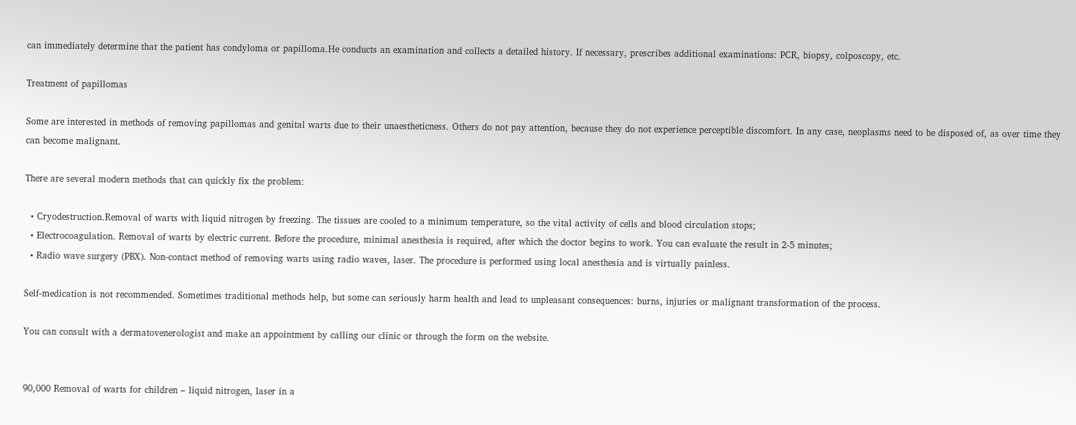can immediately determine that the patient has condyloma or papilloma.He conducts an examination and collects a detailed history. If necessary, prescribes additional examinations: PCR, biopsy, colposcopy, etc.

Treatment of papillomas

Some are interested in methods of removing papillomas and genital warts due to their unaestheticness. Others do not pay attention, because they do not experience perceptible discomfort. In any case, neoplasms need to be disposed of, as over time they can become malignant.

There are several modern methods that can quickly fix the problem:

  • Cryodestruction.Removal of warts with liquid nitrogen by freezing. The tissues are cooled to a minimum temperature, so the vital activity of cells and blood circulation stops;
  • Electrocoagulation. Removal of warts by electric current. Before the procedure, minimal anesthesia is required, after which the doctor begins to work. You can evaluate the result in 2-5 minutes;
  • Radio wave surgery (PBX). Non-contact method of removing warts using radio waves, laser. The procedure is performed using local anesthesia and is virtually painless.

Self-medication is not recommended. Sometimes traditional methods help, but some can seriously harm health and lead to unpleasant consequences: burns, injuries or malignant transformation of the process.

You can consult with a dermatovenerologist and make an appointment by calling our clinic or through the form on the website.


90,000 Removal of warts for children – liquid nitrogen, laser in a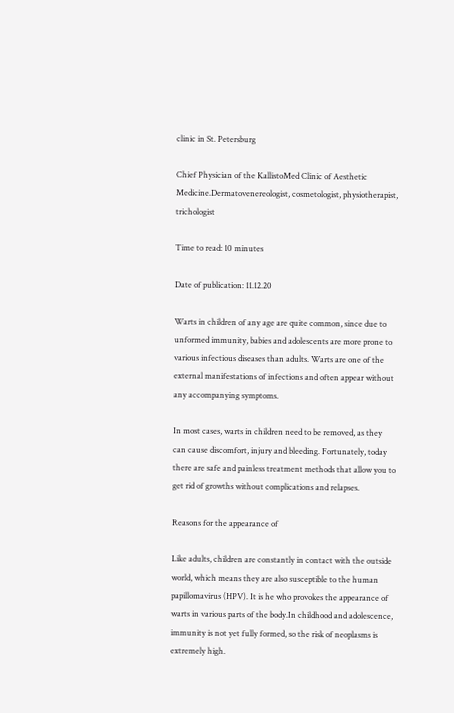clinic in St. Petersburg

Chief Physician of the KallistoMed Clinic of Aesthetic Medicine.Dermatovenereologist, cosmetologist, physiotherapist, trichologist

Time to read: 10 minutes

Date of publication: 11.12.20

Warts in children of any age are quite common, since due to unformed immunity, babies and adolescents are more prone to various infectious diseases than adults. Warts are one of the external manifestations of infections and often appear without any accompanying symptoms.

In most cases, warts in children need to be removed, as they can cause discomfort, injury and bleeding. Fortunately, today there are safe and painless treatment methods that allow you to get rid of growths without complications and relapses.

Reasons for the appearance of

Like adults, children are constantly in contact with the outside world, which means they are also susceptible to the human papillomavirus (HPV). It is he who provokes the appearance of warts in various parts of the body.In childhood and adolescence, immunity is not yet fully formed, so the risk of neoplasms is extremely high.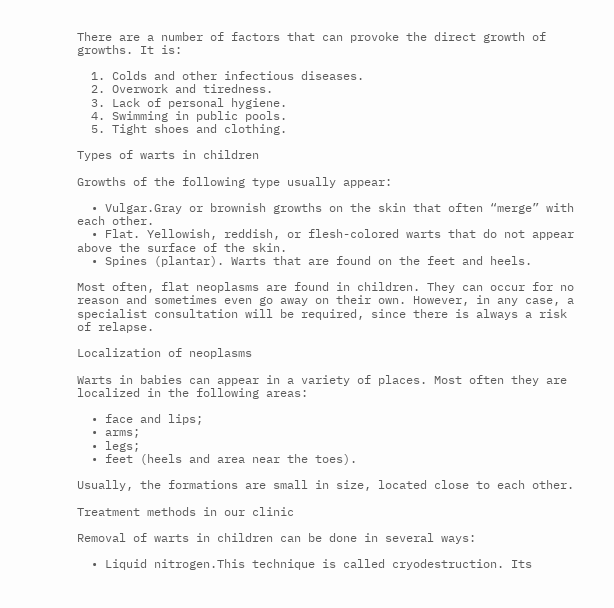There are a number of factors that can provoke the direct growth of growths. It is:

  1. Colds and other infectious diseases.
  2. Overwork and tiredness.
  3. Lack of personal hygiene.
  4. Swimming in public pools.
  5. Tight shoes and clothing.

Types of warts in children

Growths of the following type usually appear:

  • Vulgar.Gray or brownish growths on the skin that often “merge” with each other.
  • Flat. Yellowish, reddish, or flesh-colored warts that do not appear above the surface of the skin.
  • Spines (plantar). Warts that are found on the feet and heels.

Most often, flat neoplasms are found in children. They can occur for no reason and sometimes even go away on their own. However, in any case, a specialist consultation will be required, since there is always a risk of relapse.

Localization of neoplasms

Warts in babies can appear in a variety of places. Most often they are localized in the following areas:

  • face and lips;
  • arms;
  • legs;
  • feet (heels and area near the toes).

Usually, the formations are small in size, located close to each other.

Treatment methods in our clinic

Removal of warts in children can be done in several ways:

  • Liquid nitrogen.This technique is called cryodestruction. Its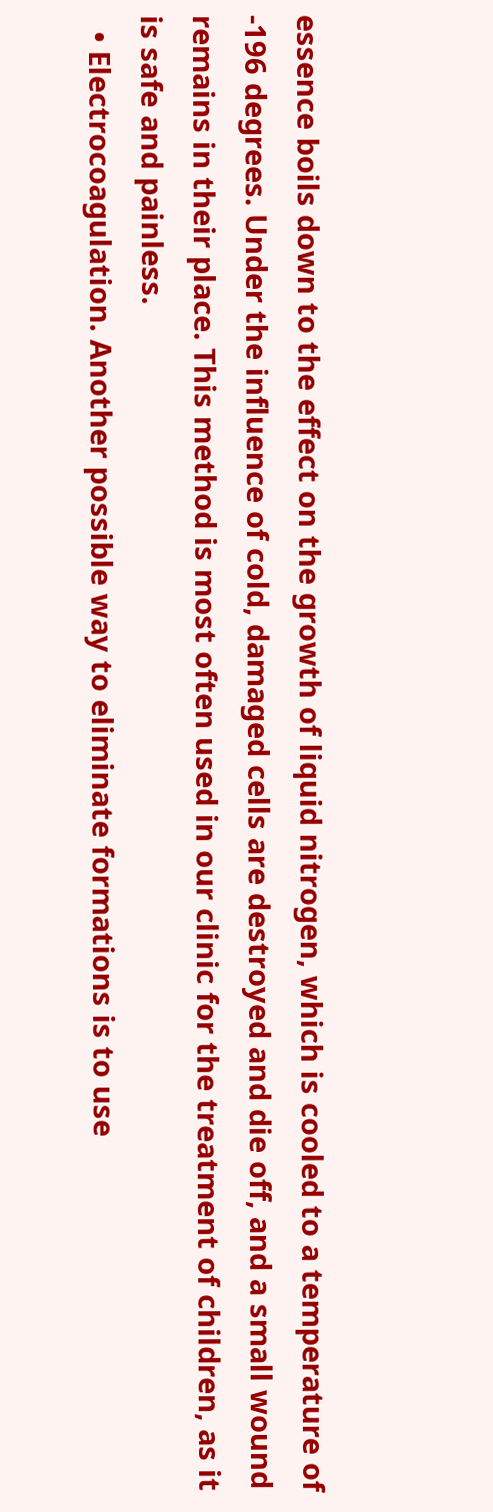essence boils down to the effect on the growth of liquid nitrogen, which is cooled to a temperature of -196 degrees. Under the influence of cold, damaged cells are destroyed and die off, and a small wound remains in their place. This method is most often used in our clinic for the treatment of children, as it is safe and painless.
  • Electrocoagulation. Another possible way to eliminate formations is to use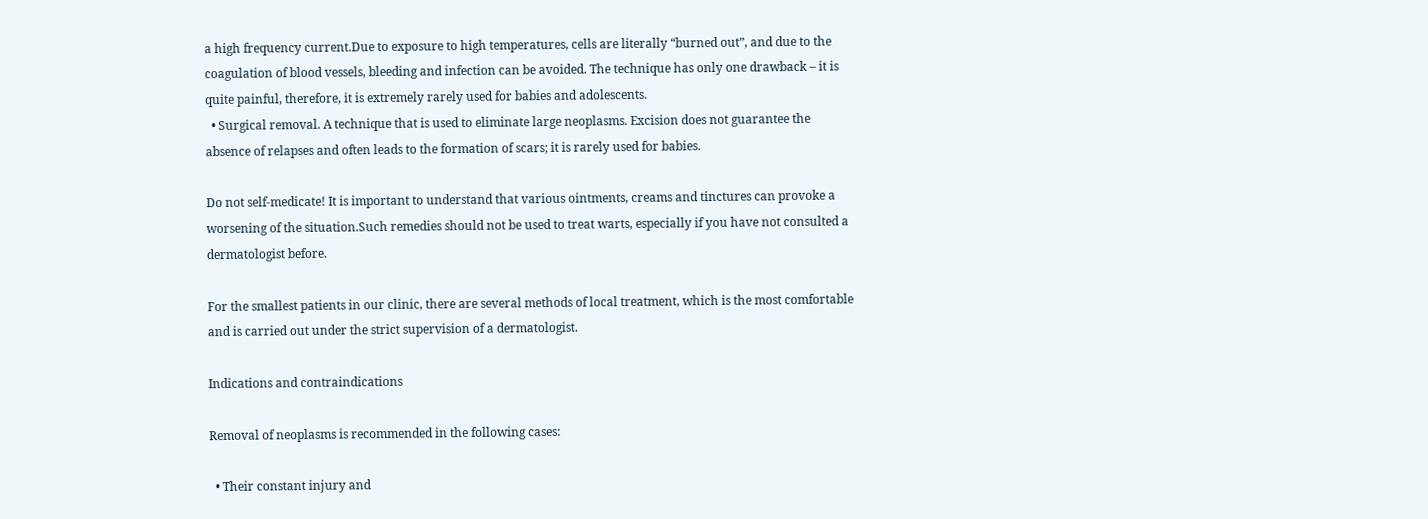a high frequency current.Due to exposure to high temperatures, cells are literally “burned out”, and due to the coagulation of blood vessels, bleeding and infection can be avoided. The technique has only one drawback – it is quite painful, therefore, it is extremely rarely used for babies and adolescents.
  • Surgical removal. A technique that is used to eliminate large neoplasms. Excision does not guarantee the absence of relapses and often leads to the formation of scars; it is rarely used for babies.

Do not self-medicate! It is important to understand that various ointments, creams and tinctures can provoke a worsening of the situation.Such remedies should not be used to treat warts, especially if you have not consulted a dermatologist before.

For the smallest patients in our clinic, there are several methods of local treatment, which is the most comfortable and is carried out under the strict supervision of a dermatologist.

Indications and contraindications

Removal of neoplasms is recommended in the following cases:

  • Their constant injury and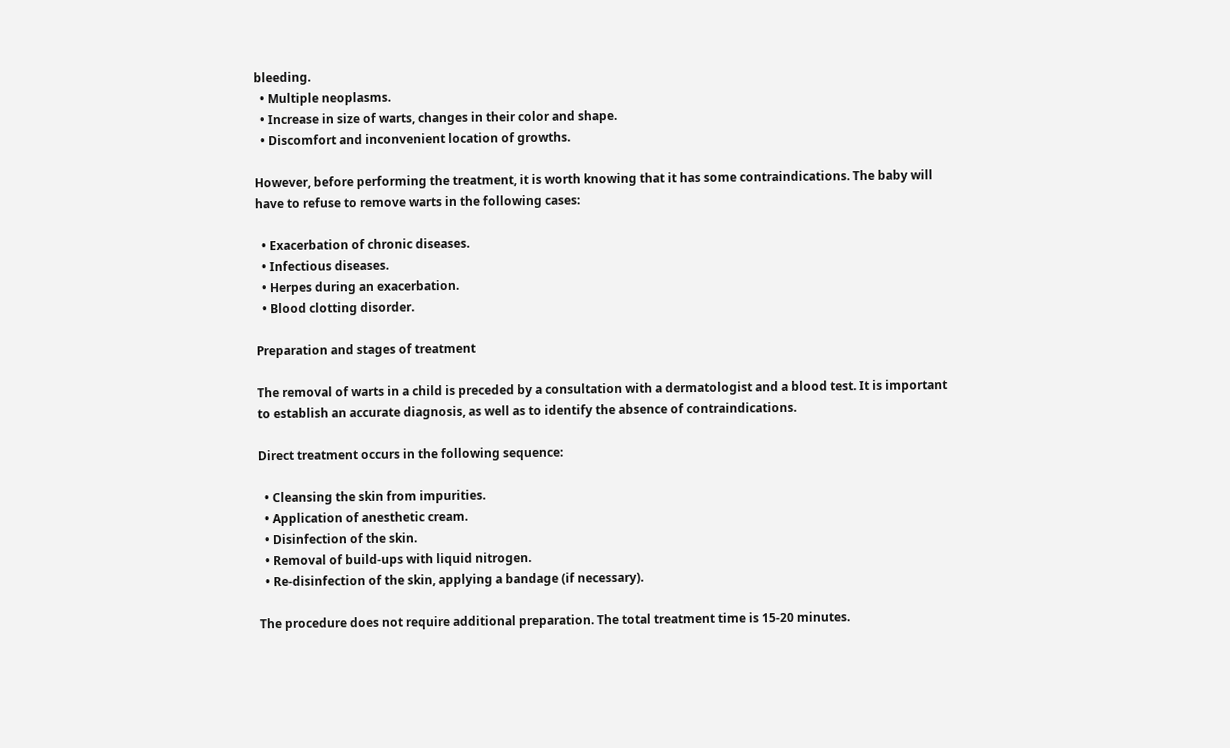bleeding.
  • Multiple neoplasms.
  • Increase in size of warts, changes in their color and shape.
  • Discomfort and inconvenient location of growths.

However, before performing the treatment, it is worth knowing that it has some contraindications. The baby will have to refuse to remove warts in the following cases:

  • Exacerbation of chronic diseases.
  • Infectious diseases.
  • Herpes during an exacerbation.
  • Blood clotting disorder.

Preparation and stages of treatment

The removal of warts in a child is preceded by a consultation with a dermatologist and a blood test. It is important to establish an accurate diagnosis, as well as to identify the absence of contraindications.

Direct treatment occurs in the following sequence:

  • Cleansing the skin from impurities.
  • Application of anesthetic cream.
  • Disinfection of the skin.
  • Removal of build-ups with liquid nitrogen.
  • Re-disinfection of the skin, applying a bandage (if necessary).

The procedure does not require additional preparation. The total treatment time is 15-20 minutes.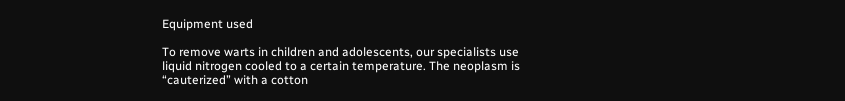Equipment used

To remove warts in children and adolescents, our specialists use liquid nitrogen cooled to a certain temperature. The neoplasm is “cauterized” with a cotton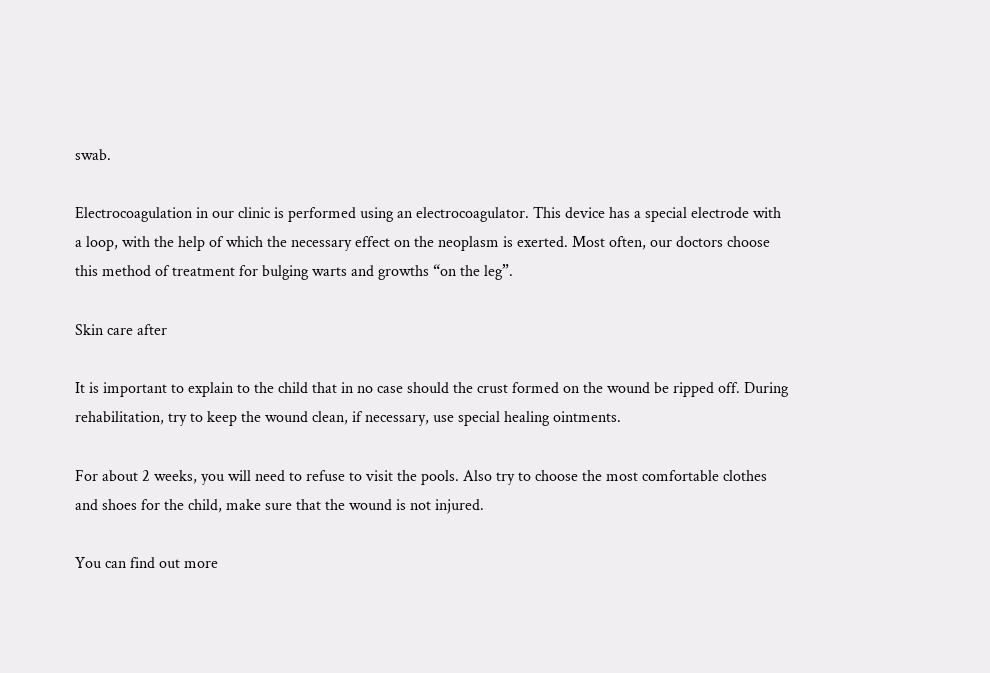swab.

Electrocoagulation in our clinic is performed using an electrocoagulator. This device has a special electrode with a loop, with the help of which the necessary effect on the neoplasm is exerted. Most often, our doctors choose this method of treatment for bulging warts and growths “on the leg”.

Skin care after

It is important to explain to the child that in no case should the crust formed on the wound be ripped off. During rehabilitation, try to keep the wound clean, if necessary, use special healing ointments.

For about 2 weeks, you will need to refuse to visit the pools. Also try to choose the most comfortable clothes and shoes for the child, make sure that the wound is not injured.

You can find out more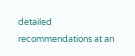detailed recommendations at an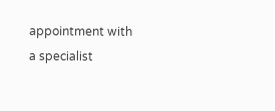appointment with a specialist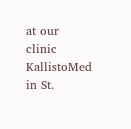at our clinic KallistoMed in St.